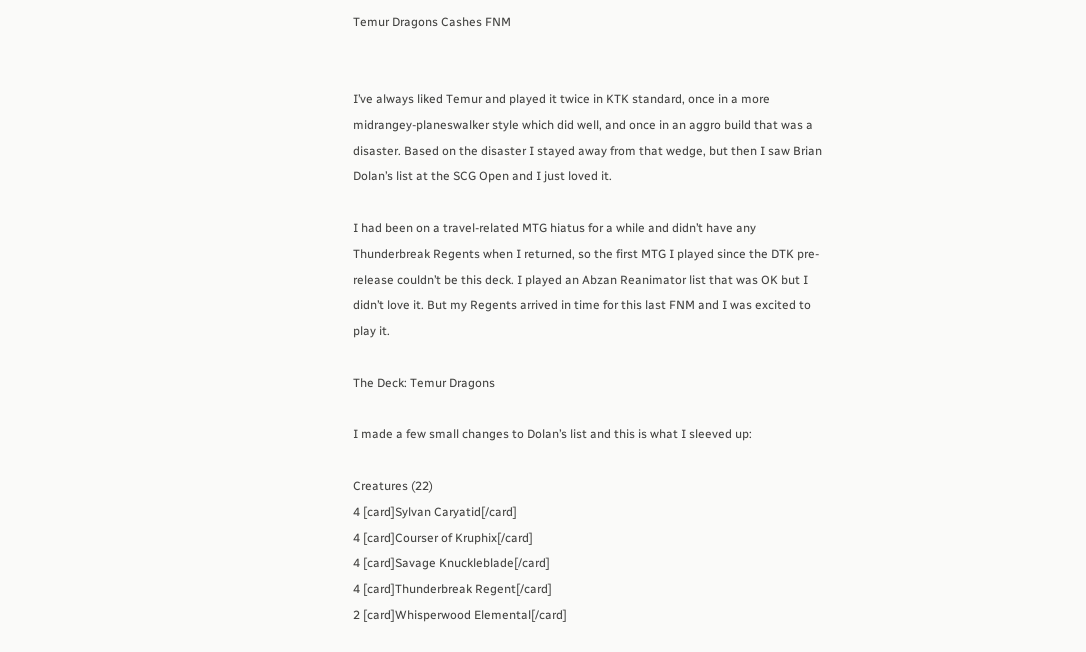Temur Dragons Cashes FNM


I’ve always liked Temur and played it twice in KTK standard, once in a more midrangey-planeswalker style which did well, and once in an aggro build that was a disaster. Based on the disaster I stayed away from that wedge, but then I saw Brian Dolan’s list at the SCG Open and I just loved it.

I had been on a travel-related MTG hiatus for a while and didn’t have any Thunderbreak Regents when I returned, so the first MTG I played since the DTK pre-release couldn’t be this deck. I played an Abzan Reanimator list that was OK but I didn’t love it. But my Regents arrived in time for this last FNM and I was excited to play it.

The Deck: Temur Dragons

I made a few small changes to Dolan’s list and this is what I sleeved up:

Creatures (22)
4 [card]Sylvan Caryatid[/card]
4 [card]Courser of Kruphix[/card]
4 [card]Savage Knuckleblade[/card]
4 [card]Thunderbreak Regent[/card]
2 [card]Whisperwood Elemental[/card]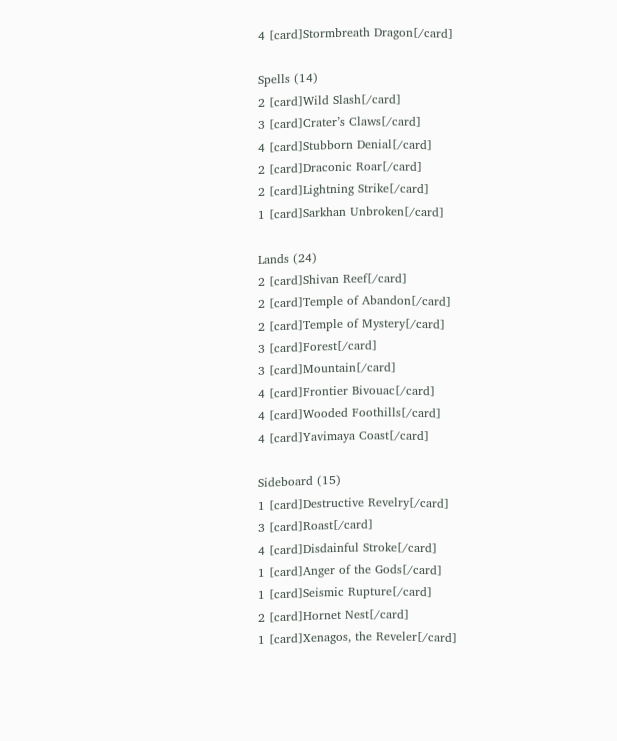4 [card]Stormbreath Dragon[/card]

Spells (14)
2 [card]Wild Slash[/card]
3 [card]Crater’s Claws[/card]
4 [card]Stubborn Denial[/card]
2 [card]Draconic Roar[/card]
2 [card]Lightning Strike[/card]
1 [card]Sarkhan Unbroken[/card]

Lands (24)
2 [card]Shivan Reef[/card]
2 [card]Temple of Abandon[/card]
2 [card]Temple of Mystery[/card]
3 [card]Forest[/card]
3 [card]Mountain[/card]
4 [card]Frontier Bivouac[/card]
4 [card]Wooded Foothills[/card]
4 [card]Yavimaya Coast[/card]

Sideboard (15)
1 [card]Destructive Revelry[/card]
3 [card]Roast[/card]
4 [card]Disdainful Stroke[/card]
1 [card]Anger of the Gods[/card]
1 [card]Seismic Rupture[/card]
2 [card]Hornet Nest[/card]
1 [card]Xenagos, the Reveler[/card]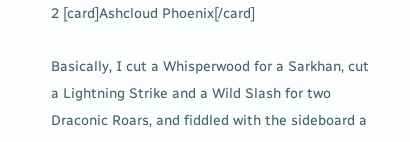2 [card]Ashcloud Phoenix[/card]

Basically, I cut a Whisperwood for a Sarkhan, cut a Lightning Strike and a Wild Slash for two Draconic Roars, and fiddled with the sideboard a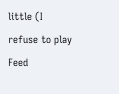little (I refuse to play Feed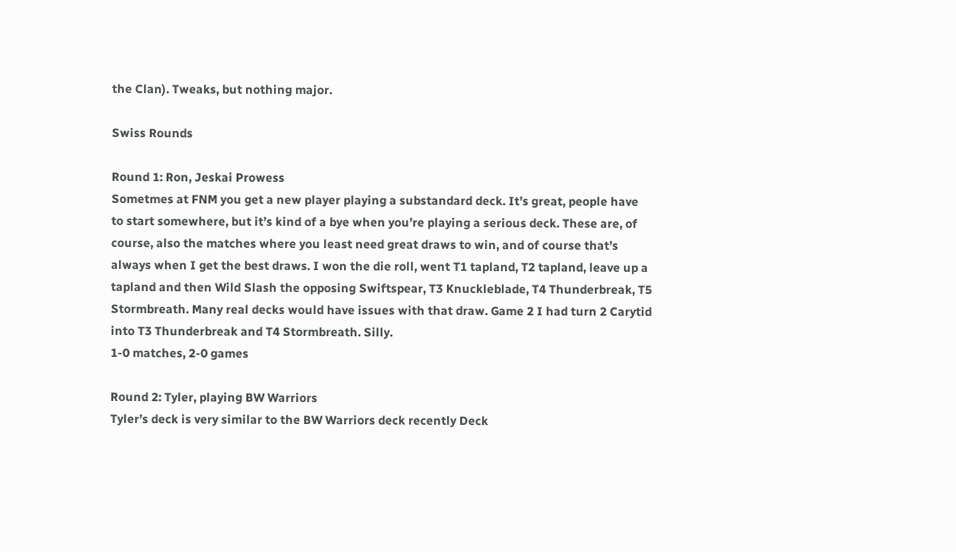the Clan). Tweaks, but nothing major.

Swiss Rounds

Round 1: Ron, Jeskai Prowess
Sometmes at FNM you get a new player playing a substandard deck. It’s great, people have to start somewhere, but it’s kind of a bye when you’re playing a serious deck. These are, of course, also the matches where you least need great draws to win, and of course that’s always when I get the best draws. I won the die roll, went T1 tapland, T2 tapland, leave up a tapland and then Wild Slash the opposing Swiftspear, T3 Knuckleblade, T4 Thunderbreak, T5 Stormbreath. Many real decks would have issues with that draw. Game 2 I had turn 2 Carytid into T3 Thunderbreak and T4 Stormbreath. Silly.
1-0 matches, 2-0 games

Round 2: Tyler, playing BW Warriors
Tyler’s deck is very similar to the BW Warriors deck recently Deck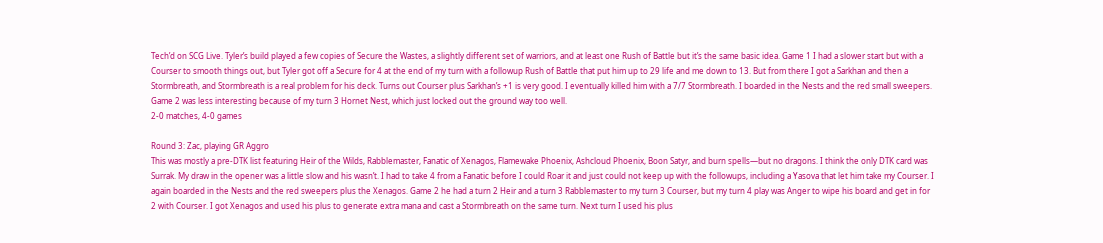Tech’d on SCG Live. Tyler’s build played a few copies of Secure the Wastes, a slightly different set of warriors, and at least one Rush of Battle but it’s the same basic idea. Game 1 I had a slower start but with a Courser to smooth things out, but Tyler got off a Secure for 4 at the end of my turn with a followup Rush of Battle that put him up to 29 life and me down to 13. But from there I got a Sarkhan and then a Stormbreath, and Stormbreath is a real problem for his deck. Turns out Courser plus Sarkhan’s +1 is very good. I eventually killed him with a 7/7 Stormbreath. I boarded in the Nests and the red small sweepers. Game 2 was less interesting because of my turn 3 Hornet Nest, which just locked out the ground way too well.
2-0 matches, 4-0 games

Round 3: Zac, playing GR Aggro
This was mostly a pre-DTK list featuring Heir of the Wilds, Rabblemaster, Fanatic of Xenagos, Flamewake Phoenix, Ashcloud Phoenix, Boon Satyr, and burn spells—but no dragons. I think the only DTK card was Surrak. My draw in the opener was a little slow and his wasn’t. I had to take 4 from a Fanatic before I could Roar it and just could not keep up with the followups, including a Yasova that let him take my Courser. I again boarded in the Nests and the red sweepers plus the Xenagos. Game 2 he had a turn 2 Heir and a turn 3 Rabblemaster to my turn 3 Courser, but my turn 4 play was Anger to wipe his board and get in for 2 with Courser. I got Xenagos and used his plus to generate extra mana and cast a Stormbreath on the same turn. Next turn I used his plus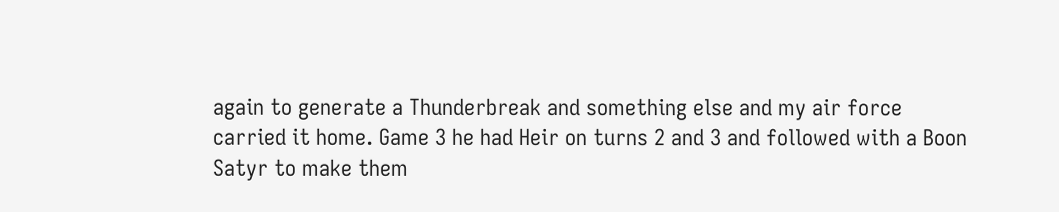again to generate a Thunderbreak and something else and my air force carried it home. Game 3 he had Heir on turns 2 and 3 and followed with a Boon Satyr to make them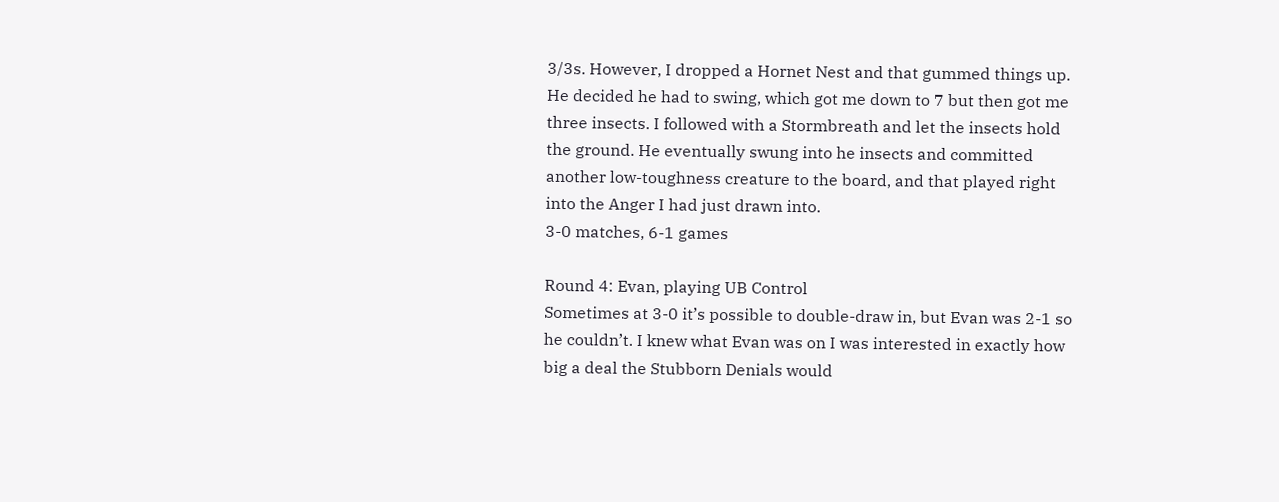3/3s. However, I dropped a Hornet Nest and that gummed things up. He decided he had to swing, which got me down to 7 but then got me three insects. I followed with a Stormbreath and let the insects hold the ground. He eventually swung into he insects and committed another low-toughness creature to the board, and that played right into the Anger I had just drawn into.
3-0 matches, 6-1 games

Round 4: Evan, playing UB Control
Sometimes at 3-0 it’s possible to double-draw in, but Evan was 2-1 so he couldn’t. I knew what Evan was on I was interested in exactly how big a deal the Stubborn Denials would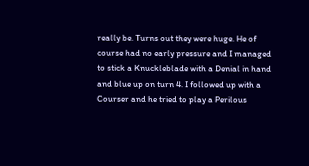really be. Turns out they were huge. He of course had no early pressure and I managed to stick a Knuckleblade with a Denial in hand and blue up on turn 4. I followed up with a Courser and he tried to play a Perilous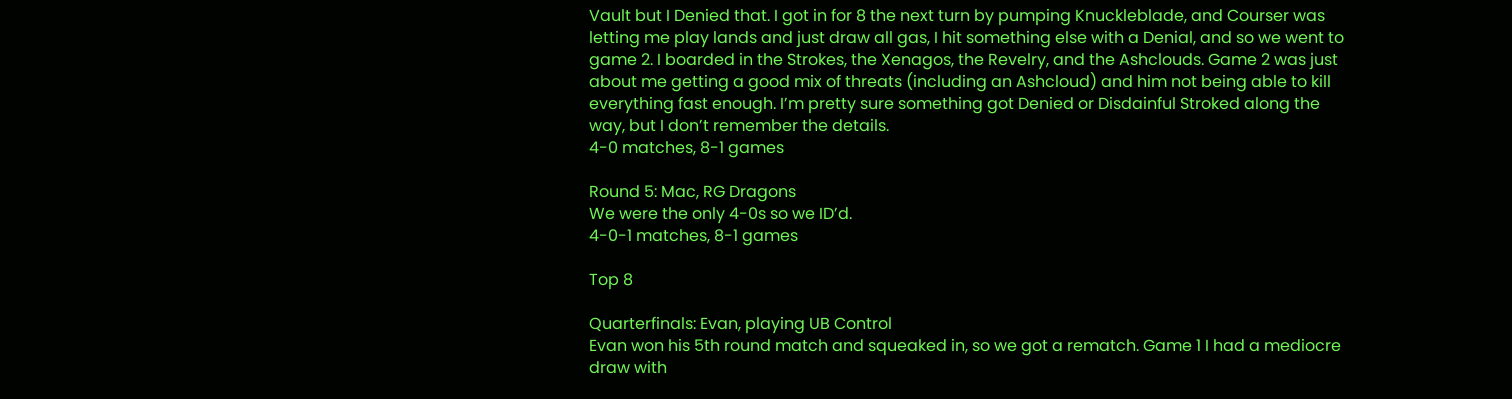Vault but I Denied that. I got in for 8 the next turn by pumping Knuckleblade, and Courser was letting me play lands and just draw all gas, I hit something else with a Denial, and so we went to game 2. I boarded in the Strokes, the Xenagos, the Revelry, and the Ashclouds. Game 2 was just about me getting a good mix of threats (including an Ashcloud) and him not being able to kill everything fast enough. I’m pretty sure something got Denied or Disdainful Stroked along the way, but I don’t remember the details.
4-0 matches, 8-1 games

Round 5: Mac, RG Dragons
We were the only 4-0s so we ID’d.
4-0-1 matches, 8-1 games

Top 8

Quarterfinals: Evan, playing UB Control
Evan won his 5th round match and squeaked in, so we got a rematch. Game 1 I had a mediocre draw with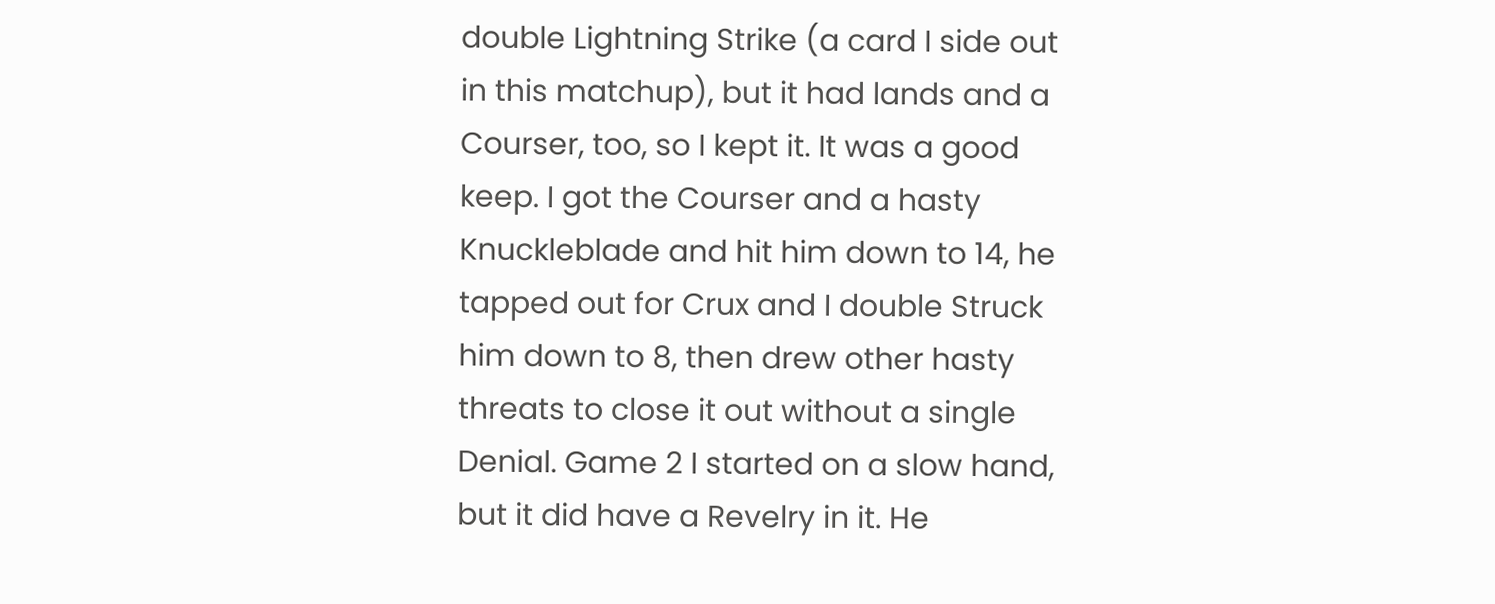double Lightning Strike (a card I side out in this matchup), but it had lands and a Courser, too, so I kept it. It was a good keep. I got the Courser and a hasty Knuckleblade and hit him down to 14, he tapped out for Crux and I double Struck him down to 8, then drew other hasty threats to close it out without a single Denial. Game 2 I started on a slow hand, but it did have a Revelry in it. He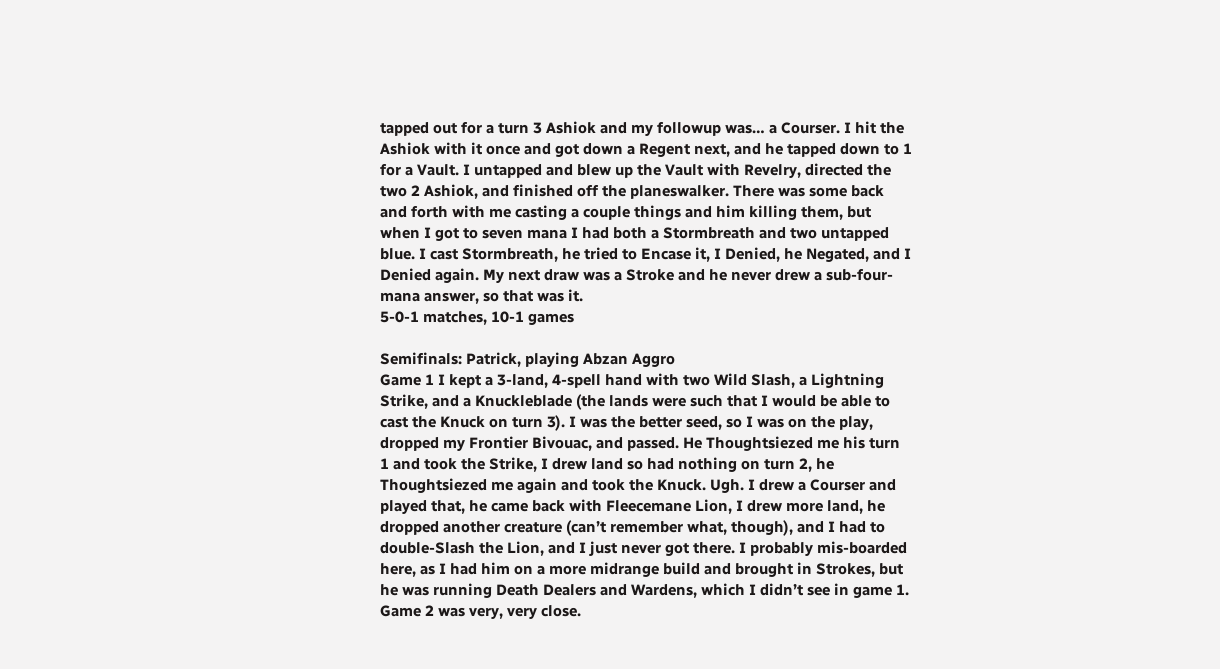tapped out for a turn 3 Ashiok and my followup was… a Courser. I hit the Ashiok with it once and got down a Regent next, and he tapped down to 1 for a Vault. I untapped and blew up the Vault with Revelry, directed the two 2 Ashiok, and finished off the planeswalker. There was some back and forth with me casting a couple things and him killing them, but when I got to seven mana I had both a Stormbreath and two untapped blue. I cast Stormbreath, he tried to Encase it, I Denied, he Negated, and I Denied again. My next draw was a Stroke and he never drew a sub-four-mana answer, so that was it.
5-0-1 matches, 10-1 games

Semifinals: Patrick, playing Abzan Aggro
Game 1 I kept a 3-land, 4-spell hand with two Wild Slash, a Lightning Strike, and a Knuckleblade (the lands were such that I would be able to cast the Knuck on turn 3). I was the better seed, so I was on the play, dropped my Frontier Bivouac, and passed. He Thoughtsiezed me his turn 1 and took the Strike, I drew land so had nothing on turn 2, he Thoughtsiezed me again and took the Knuck. Ugh. I drew a Courser and played that, he came back with Fleecemane Lion, I drew more land, he dropped another creature (can’t remember what, though), and I had to double-Slash the Lion, and I just never got there. I probably mis-boarded here, as I had him on a more midrange build and brought in Strokes, but he was running Death Dealers and Wardens, which I didn’t see in game 1. Game 2 was very, very close.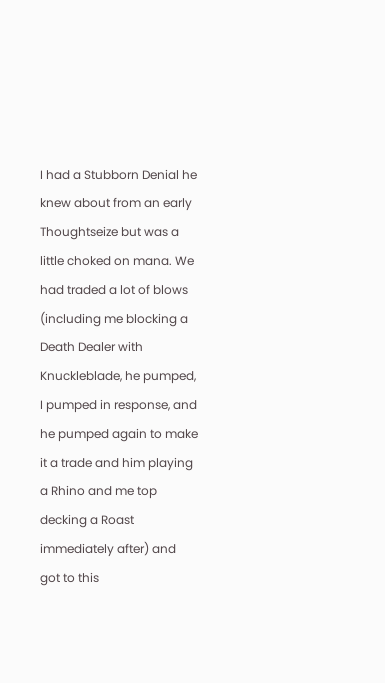I had a Stubborn Denial he knew about from an early Thoughtseize but was a little choked on mana. We had traded a lot of blows (including me blocking a Death Dealer with Knuckleblade, he pumped, I pumped in response, and he pumped again to make it a trade and him playing a Rhino and me top decking a Roast immediately after) and got to this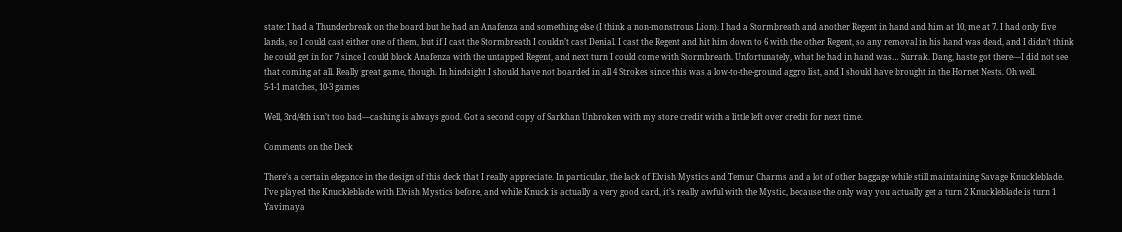state: I had a Thunderbreak on the board but he had an Anafenza and something else (I think a non-monstrous Lion). I had a Stormbreath and another Regent in hand and him at 10, me at 7. I had only five lands, so I could cast either one of them, but if I cast the Stormbreath I couldn’t cast Denial. I cast the Regent and hit him down to 6 with the other Regent, so any removal in his hand was dead, and I didn’t think he could get in for 7 since I could block Anafenza with the untapped Regent, and next turn I could come with Stormbreath. Unfortunately, what he had in hand was… Surrak. Dang, haste got there—I did not see that coming at all. Really great game, though. In hindsight I should have not boarded in all 4 Strokes since this was a low-to-the-ground aggro list, and I should have brought in the Hornet Nests. Oh well.
5-1-1 matches, 10-3 games

Well, 3rd/4th isn’t too bad—cashing is always good. Got a second copy of Sarkhan Unbroken with my store credit with a little left over credit for next time.

Comments on the Deck

There’s a certain elegance in the design of this deck that I really appreciate. In particular, the lack of Elvish Mystics and Temur Charms and a lot of other baggage while still maintaining Savage Knuckleblade. I’ve played the Knuckleblade with Elvish Mystics before, and while Knuck is actually a very good card, it’s really awful with the Mystic, because the only way you actually get a turn 2 Knuckleblade is turn 1 Yavimaya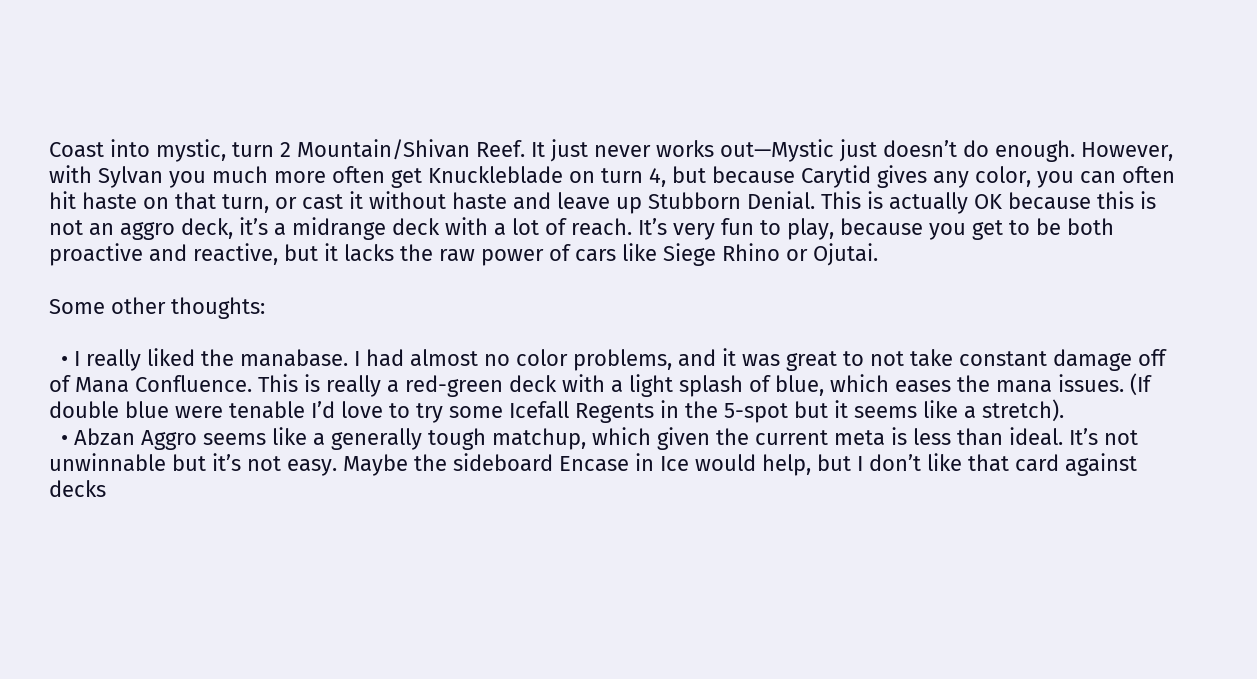Coast into mystic, turn 2 Mountain/Shivan Reef. It just never works out—Mystic just doesn’t do enough. However, with Sylvan you much more often get Knuckleblade on turn 4, but because Carytid gives any color, you can often hit haste on that turn, or cast it without haste and leave up Stubborn Denial. This is actually OK because this is not an aggro deck, it’s a midrange deck with a lot of reach. It’s very fun to play, because you get to be both proactive and reactive, but it lacks the raw power of cars like Siege Rhino or Ojutai.

Some other thoughts:

  • I really liked the manabase. I had almost no color problems, and it was great to not take constant damage off of Mana Confluence. This is really a red-green deck with a light splash of blue, which eases the mana issues. (If double blue were tenable I’d love to try some Icefall Regents in the 5-spot but it seems like a stretch).
  • Abzan Aggro seems like a generally tough matchup, which given the current meta is less than ideal. It’s not unwinnable but it’s not easy. Maybe the sideboard Encase in Ice would help, but I don’t like that card against decks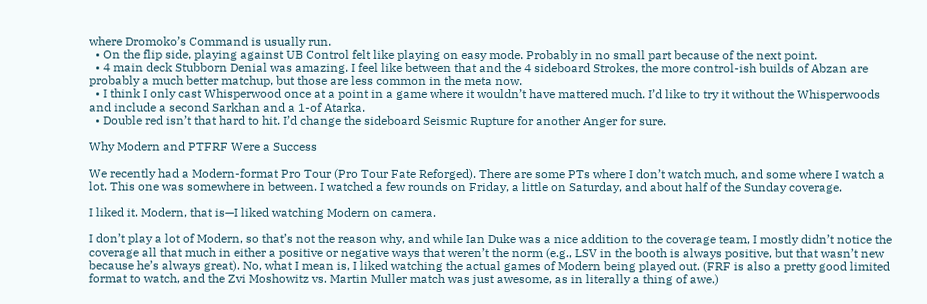where Dromoko’s Command is usually run.
  • On the flip side, playing against UB Control felt like playing on easy mode. Probably in no small part because of the next point.
  • 4 main deck Stubborn Denial was amazing. I feel like between that and the 4 sideboard Strokes, the more control-ish builds of Abzan are probably a much better matchup, but those are less common in the meta now.
  • I think I only cast Whisperwood once at a point in a game where it wouldn’t have mattered much. I’d like to try it without the Whisperwoods and include a second Sarkhan and a 1-of Atarka.
  • Double red isn’t that hard to hit. I’d change the sideboard Seismic Rupture for another Anger for sure.

Why Modern and PTFRF Were a Success

We recently had a Modern-format Pro Tour (Pro Tour Fate Reforged). There are some PTs where I don’t watch much, and some where I watch a lot. This one was somewhere in between. I watched a few rounds on Friday, a little on Saturday, and about half of the Sunday coverage.

I liked it. Modern, that is—I liked watching Modern on camera.

I don’t play a lot of Modern, so that’s not the reason why, and while Ian Duke was a nice addition to the coverage team, I mostly didn’t notice the coverage all that much in either a positive or negative ways that weren’t the norm (e.g., LSV in the booth is always positive, but that wasn’t new because he’s always great). No, what I mean is, I liked watching the actual games of Modern being played out. (FRF is also a pretty good limited format to watch, and the Zvi Moshowitz vs. Martin Muller match was just awesome, as in literally a thing of awe.)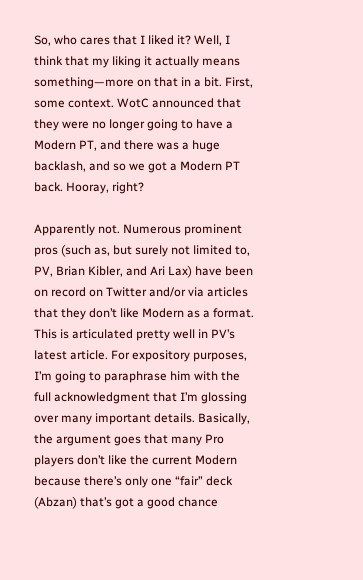So, who cares that I liked it? Well, I think that my liking it actually means something—more on that in a bit. First, some context. WotC announced that they were no longer going to have a Modern PT, and there was a huge backlash, and so we got a Modern PT back. Hooray, right?

Apparently not. Numerous prominent pros (such as, but surely not limited to, PV, Brian Kibler, and Ari Lax) have been on record on Twitter and/or via articles that they don’t like Modern as a format. This is articulated pretty well in PV’s latest article. For expository purposes, I’m going to paraphrase him with the full acknowledgment that I’m glossing over many important details. Basically, the argument goes that many Pro players don’t like the current Modern because there’s only one “fair” deck (Abzan) that’s got a good chance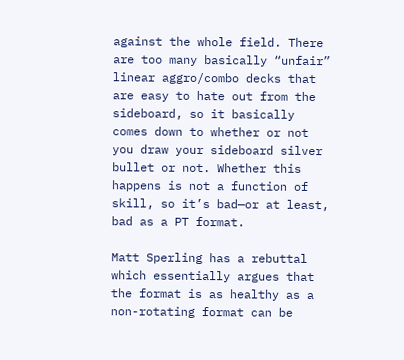against the whole field. There are too many basically “unfair” linear aggro/combo decks that are easy to hate out from the sideboard, so it basically comes down to whether or not you draw your sideboard silver bullet or not. Whether this happens is not a function of skill, so it’s bad—or at least, bad as a PT format.

Matt Sperling has a rebuttal which essentially argues that the format is as healthy as a non-rotating format can be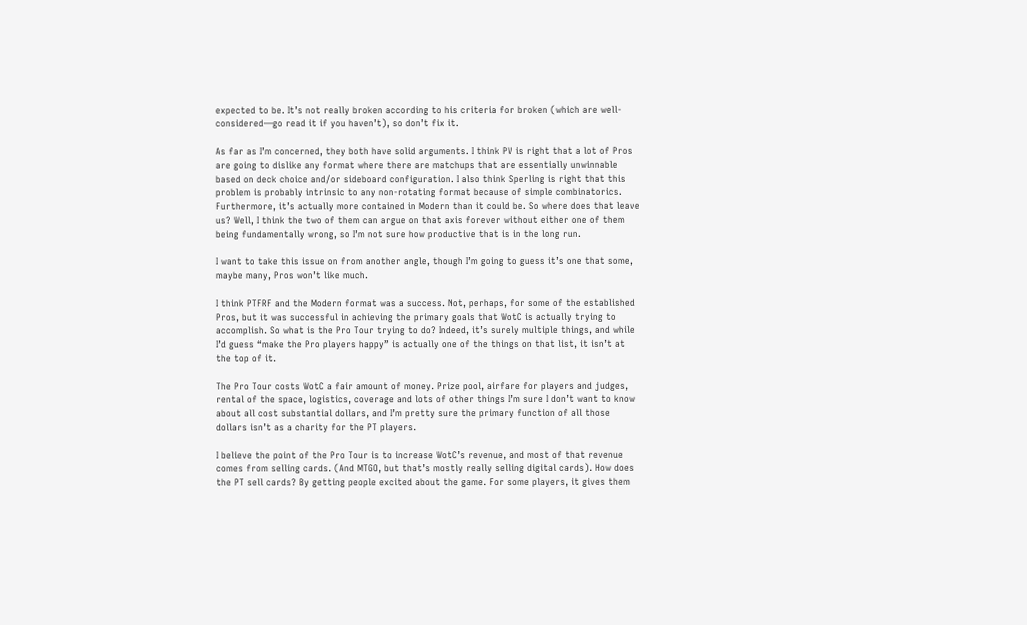expected to be. It’s not really broken according to his criteria for broken (which are well-considered—go read it if you haven’t), so don’t fix it.

As far as I’m concerned, they both have solid arguments. I think PV is right that a lot of Pros are going to dislike any format where there are matchups that are essentially unwinnable based on deck choice and/or sideboard configuration. I also think Sperling is right that this problem is probably intrinsic to any non-rotating format because of simple combinatorics. Furthermore, it’s actually more contained in Modern than it could be. So where does that leave us? Well, I think the two of them can argue on that axis forever without either one of them being fundamentally wrong, so I’m not sure how productive that is in the long run.

I want to take this issue on from another angle, though I’m going to guess it’s one that some, maybe many, Pros won’t like much.

I think PTFRF and the Modern format was a success. Not, perhaps, for some of the established Pros, but it was successful in achieving the primary goals that WotC is actually trying to accomplish. So what is the Pro Tour trying to do? Indeed, it’s surely multiple things, and while I’d guess “make the Pro players happy” is actually one of the things on that list, it isn’t at the top of it.

The Pro Tour costs WotC a fair amount of money. Prize pool, airfare for players and judges, rental of the space, logistics, coverage and lots of other things I’m sure I don’t want to know about all cost substantial dollars, and I’m pretty sure the primary function of all those dollars isn’t as a charity for the PT players.

I believe the point of the Pro Tour is to increase WotC’s revenue, and most of that revenue comes from selling cards. (And MTGO, but that’s mostly really selling digital cards). How does the PT sell cards? By getting people excited about the game. For some players, it gives them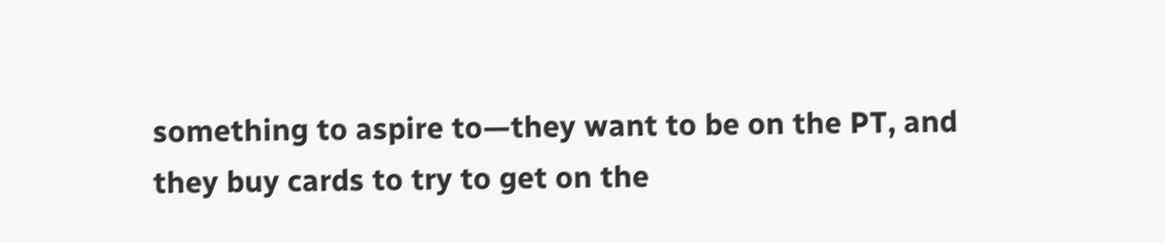something to aspire to—they want to be on the PT, and they buy cards to try to get on the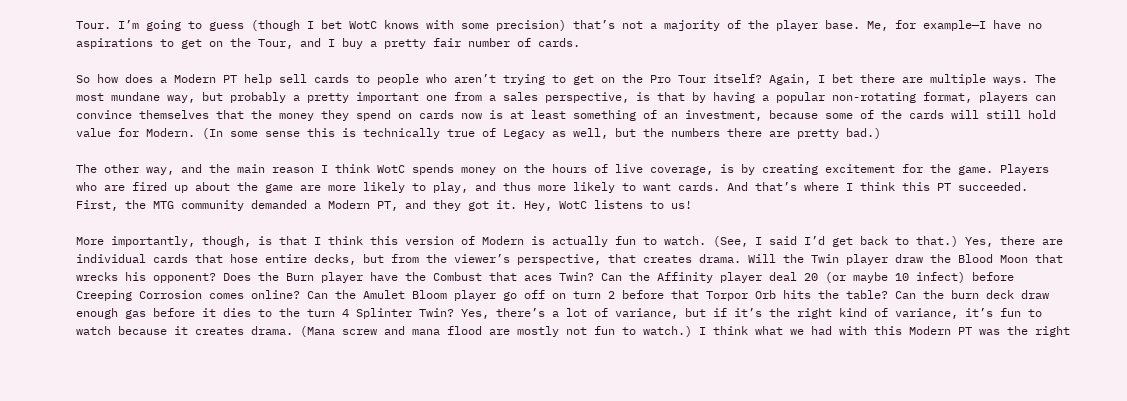Tour. I’m going to guess (though I bet WotC knows with some precision) that’s not a majority of the player base. Me, for example—I have no aspirations to get on the Tour, and I buy a pretty fair number of cards.

So how does a Modern PT help sell cards to people who aren’t trying to get on the Pro Tour itself? Again, I bet there are multiple ways. The most mundane way, but probably a pretty important one from a sales perspective, is that by having a popular non-rotating format, players can convince themselves that the money they spend on cards now is at least something of an investment, because some of the cards will still hold value for Modern. (In some sense this is technically true of Legacy as well, but the numbers there are pretty bad.)

The other way, and the main reason I think WotC spends money on the hours of live coverage, is by creating excitement for the game. Players who are fired up about the game are more likely to play, and thus more likely to want cards. And that’s where I think this PT succeeded. First, the MTG community demanded a Modern PT, and they got it. Hey, WotC listens to us!

More importantly, though, is that I think this version of Modern is actually fun to watch. (See, I said I’d get back to that.) Yes, there are individual cards that hose entire decks, but from the viewer’s perspective, that creates drama. Will the Twin player draw the Blood Moon that wrecks his opponent? Does the Burn player have the Combust that aces Twin? Can the Affinity player deal 20 (or maybe 10 infect) before Creeping Corrosion comes online? Can the Amulet Bloom player go off on turn 2 before that Torpor Orb hits the table? Can the burn deck draw enough gas before it dies to the turn 4 Splinter Twin? Yes, there’s a lot of variance, but if it’s the right kind of variance, it’s fun to watch because it creates drama. (Mana screw and mana flood are mostly not fun to watch.) I think what we had with this Modern PT was the right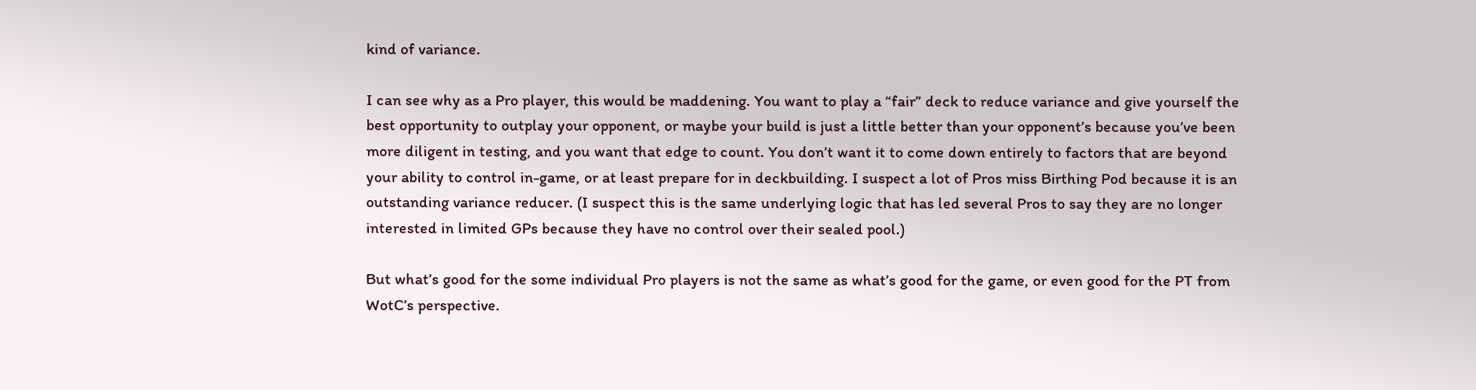kind of variance.

I can see why as a Pro player, this would be maddening. You want to play a “fair” deck to reduce variance and give yourself the best opportunity to outplay your opponent, or maybe your build is just a little better than your opponent’s because you’ve been more diligent in testing, and you want that edge to count. You don’t want it to come down entirely to factors that are beyond your ability to control in-game, or at least prepare for in deckbuilding. I suspect a lot of Pros miss Birthing Pod because it is an outstanding variance reducer. (I suspect this is the same underlying logic that has led several Pros to say they are no longer interested in limited GPs because they have no control over their sealed pool.)

But what’s good for the some individual Pro players is not the same as what’s good for the game, or even good for the PT from WotC’s perspective.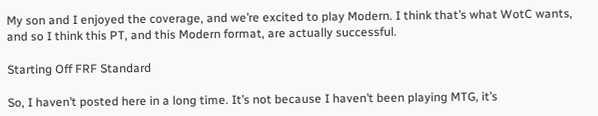My son and I enjoyed the coverage, and we’re excited to play Modern. I think that’s what WotC wants, and so I think this PT, and this Modern format, are actually successful.

Starting Off FRF Standard

So, I haven’t posted here in a long time. It’s not because I haven’t been playing MTG, it’s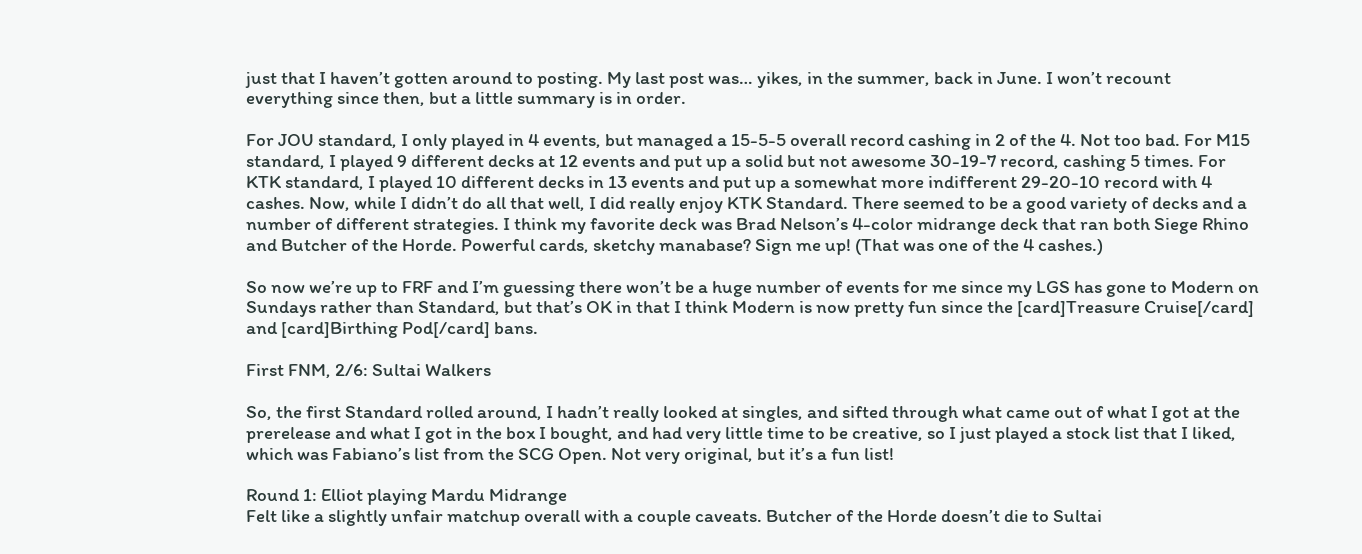just that I haven’t gotten around to posting. My last post was… yikes, in the summer, back in June. I won’t recount everything since then, but a little summary is in order.

For JOU standard, I only played in 4 events, but managed a 15-5-5 overall record cashing in 2 of the 4. Not too bad. For M15 standard, I played 9 different decks at 12 events and put up a solid but not awesome 30-19-7 record, cashing 5 times. For KTK standard, I played 10 different decks in 13 events and put up a somewhat more indifferent 29-20-10 record with 4 cashes. Now, while I didn’t do all that well, I did really enjoy KTK Standard. There seemed to be a good variety of decks and a number of different strategies. I think my favorite deck was Brad Nelson’s 4-color midrange deck that ran both Siege Rhino and Butcher of the Horde. Powerful cards, sketchy manabase? Sign me up! (That was one of the 4 cashes.)

So now we’re up to FRF and I’m guessing there won’t be a huge number of events for me since my LGS has gone to Modern on Sundays rather than Standard, but that’s OK in that I think Modern is now pretty fun since the [card]Treasure Cruise[/card] and [card]Birthing Pod[/card] bans.

First FNM, 2/6: Sultai Walkers

So, the first Standard rolled around, I hadn’t really looked at singles, and sifted through what came out of what I got at the prerelease and what I got in the box I bought, and had very little time to be creative, so I just played a stock list that I liked, which was Fabiano’s list from the SCG Open. Not very original, but it’s a fun list!

Round 1: Elliot playing Mardu Midrange
Felt like a slightly unfair matchup overall with a couple caveats. Butcher of the Horde doesn’t die to Sultai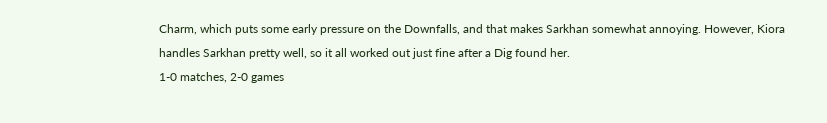Charm, which puts some early pressure on the Downfalls, and that makes Sarkhan somewhat annoying. However, Kiora handles Sarkhan pretty well, so it all worked out just fine after a Dig found her.
1-0 matches, 2-0 games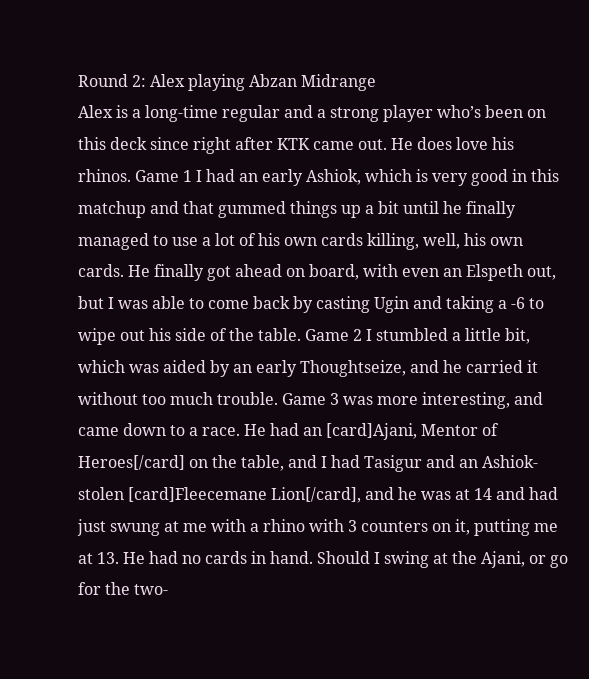Round 2: Alex playing Abzan Midrange
Alex is a long-time regular and a strong player who’s been on this deck since right after KTK came out. He does love his rhinos. Game 1 I had an early Ashiok, which is very good in this matchup and that gummed things up a bit until he finally managed to use a lot of his own cards killing, well, his own cards. He finally got ahead on board, with even an Elspeth out, but I was able to come back by casting Ugin and taking a -6 to wipe out his side of the table. Game 2 I stumbled a little bit, which was aided by an early Thoughtseize, and he carried it without too much trouble. Game 3 was more interesting, and came down to a race. He had an [card]Ajani, Mentor of Heroes[/card] on the table, and I had Tasigur and an Ashiok-stolen [card]Fleecemane Lion[/card], and he was at 14 and had just swung at me with a rhino with 3 counters on it, putting me at 13. He had no cards in hand. Should I swing at the Ajani, or go for the two-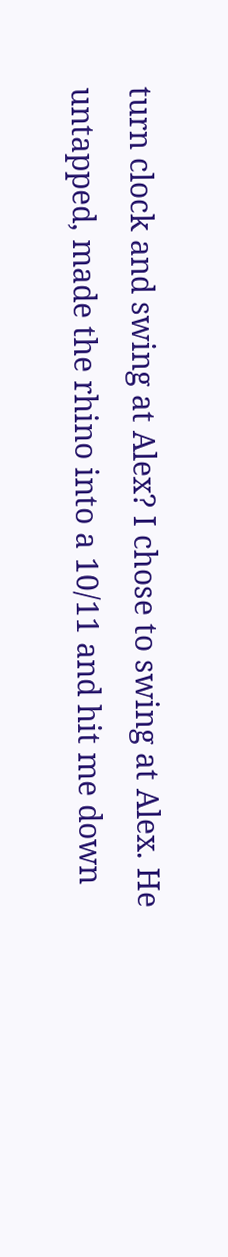turn clock and swing at Alex? I chose to swing at Alex. He untapped, made the rhino into a 10/11 and hit me down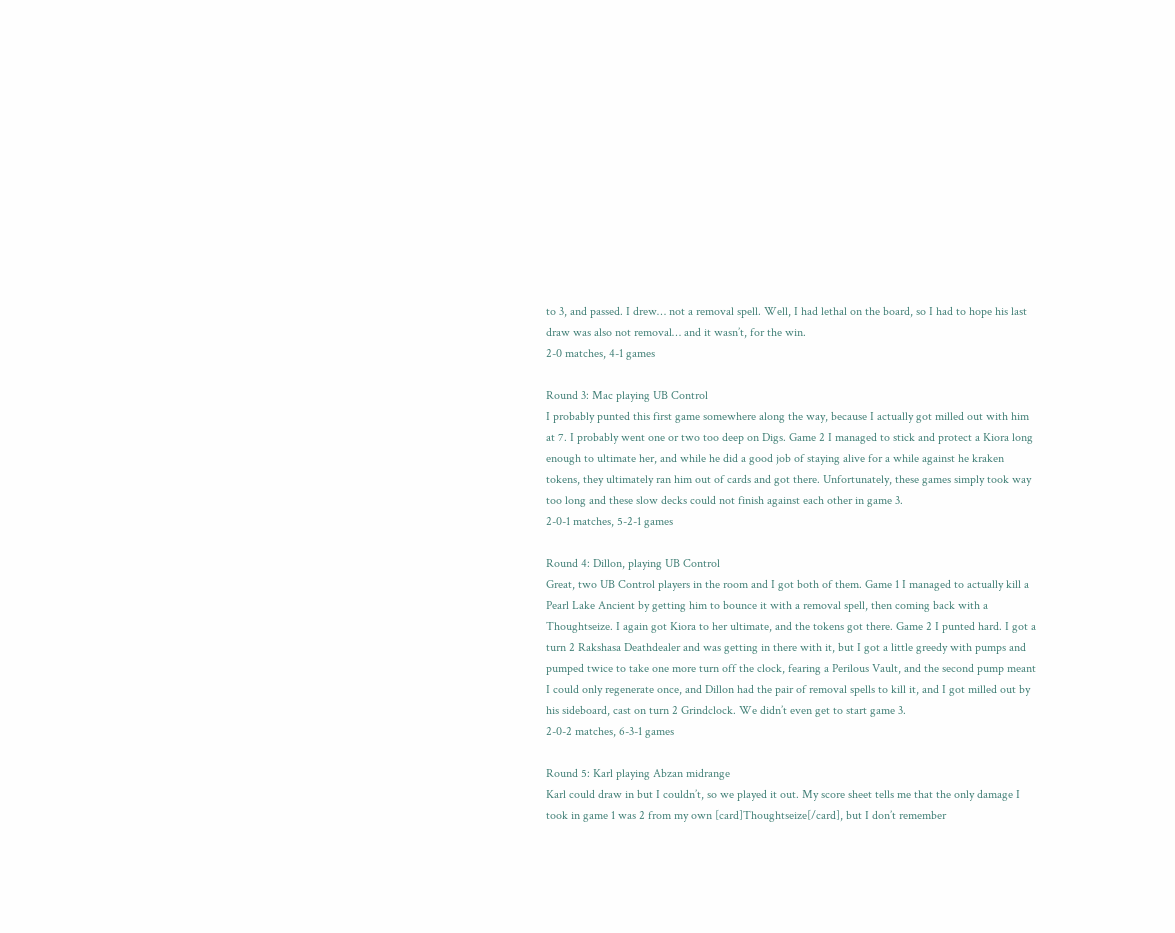to 3, and passed. I drew… not a removal spell. Well, I had lethal on the board, so I had to hope his last draw was also not removal… and it wasn’t, for the win.
2-0 matches, 4-1 games

Round 3: Mac playing UB Control
I probably punted this first game somewhere along the way, because I actually got milled out with him at 7. I probably went one or two too deep on Digs. Game 2 I managed to stick and protect a Kiora long enough to ultimate her, and while he did a good job of staying alive for a while against he kraken tokens, they ultimately ran him out of cards and got there. Unfortunately, these games simply took way too long and these slow decks could not finish against each other in game 3.
2-0-1 matches, 5-2-1 games

Round 4: Dillon, playing UB Control
Great, two UB Control players in the room and I got both of them. Game 1 I managed to actually kill a Pearl Lake Ancient by getting him to bounce it with a removal spell, then coming back with a Thoughtseize. I again got Kiora to her ultimate, and the tokens got there. Game 2 I punted hard. I got a turn 2 Rakshasa Deathdealer and was getting in there with it, but I got a little greedy with pumps and pumped twice to take one more turn off the clock, fearing a Perilous Vault, and the second pump meant I could only regenerate once, and Dillon had the pair of removal spells to kill it, and I got milled out by his sideboard, cast on turn 2 Grindclock. We didn’t even get to start game 3.
2-0-2 matches, 6-3-1 games

Round 5: Karl playing Abzan midrange
Karl could draw in but I couldn’t, so we played it out. My score sheet tells me that the only damage I took in game 1 was 2 from my own [card]Thoughtseize[/card], but I don’t remember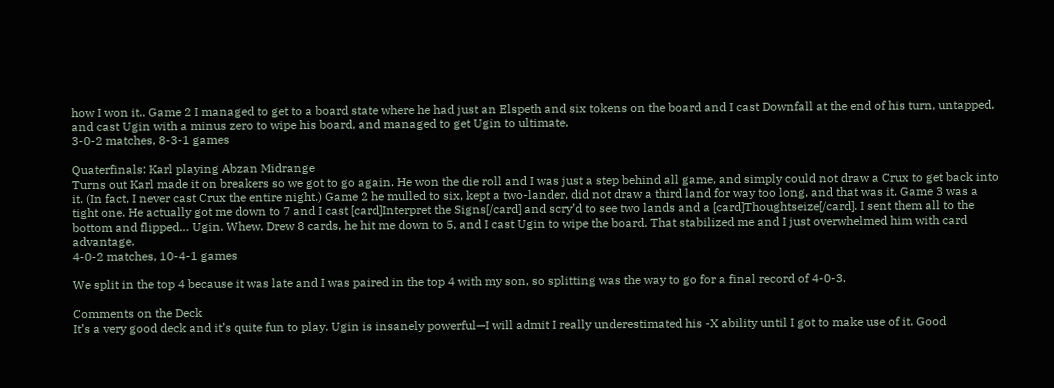how I won it.. Game 2 I managed to get to a board state where he had just an Elspeth and six tokens on the board and I cast Downfall at the end of his turn, untapped, and cast Ugin with a minus zero to wipe his board, and managed to get Ugin to ultimate.
3-0-2 matches, 8-3-1 games

Quaterfinals: Karl playing Abzan Midrange
Turns out Karl made it on breakers so we got to go again. He won the die roll and I was just a step behind all game, and simply could not draw a Crux to get back into it. (In fact, I never cast Crux the entire night.) Game 2 he mulled to six, kept a two-lander, did not draw a third land for way too long, and that was it. Game 3 was a tight one. He actually got me down to 7 and I cast [card]Interpret the Signs[/card] and scry’d to see two lands and a [card]Thoughtseize[/card]. I sent them all to the bottom and flipped… Ugin. Whew. Drew 8 cards, he hit me down to 5, and I cast Ugin to wipe the board. That stabilized me and I just overwhelmed him with card advantage.
4-0-2 matches, 10-4-1 games

We split in the top 4 because it was late and I was paired in the top 4 with my son, so splitting was the way to go for a final record of 4-0-3.

Comments on the Deck
It’s a very good deck and it’s quite fun to play. Ugin is insanely powerful—I will admit I really underestimated his -X ability until I got to make use of it. Good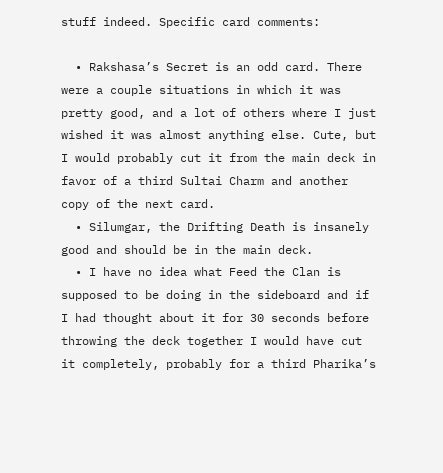stuff indeed. Specific card comments:

  • Rakshasa’s Secret is an odd card. There were a couple situations in which it was pretty good, and a lot of others where I just wished it was almost anything else. Cute, but I would probably cut it from the main deck in favor of a third Sultai Charm and another copy of the next card.
  • Silumgar, the Drifting Death is insanely good and should be in the main deck.
  • I have no idea what Feed the Clan is supposed to be doing in the sideboard and if I had thought about it for 30 seconds before throwing the deck together I would have cut it completely, probably for a third Pharika’s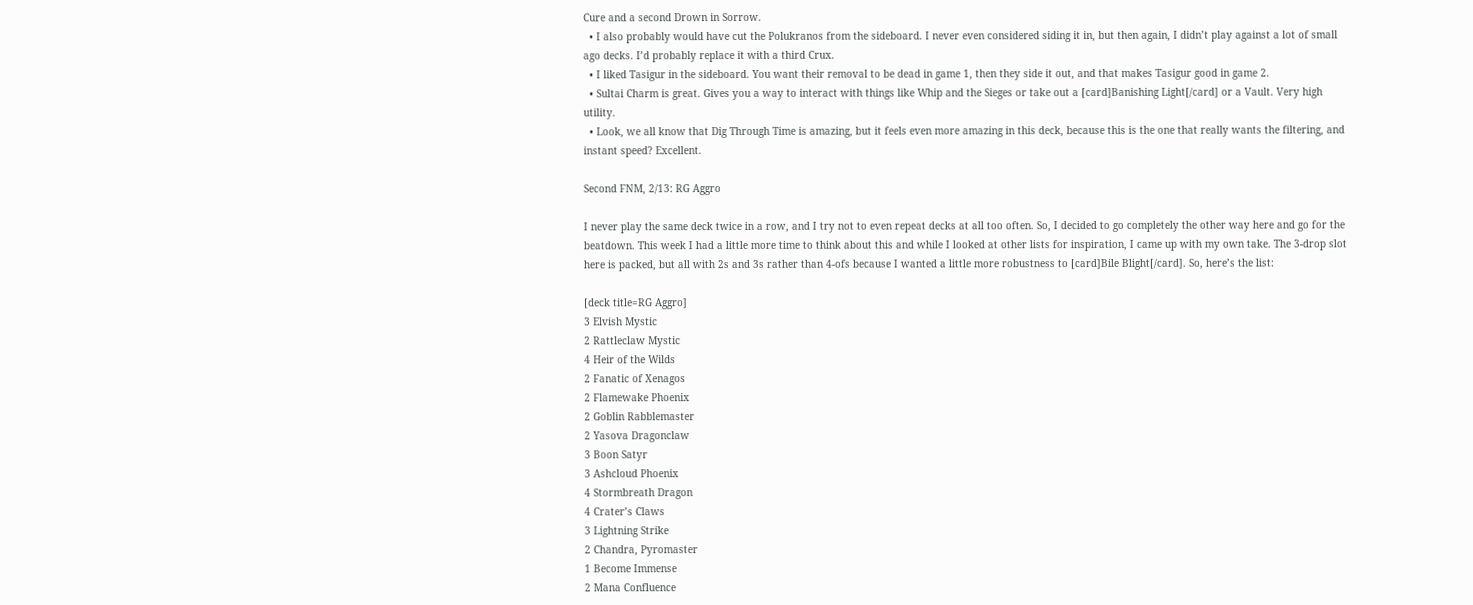Cure and a second Drown in Sorrow.
  • I also probably would have cut the Polukranos from the sideboard. I never even considered siding it in, but then again, I didn’t play against a lot of small ago decks. I’d probably replace it with a third Crux.
  • I liked Tasigur in the sideboard. You want their removal to be dead in game 1, then they side it out, and that makes Tasigur good in game 2.
  • Sultai Charm is great. Gives you a way to interact with things like Whip and the Sieges or take out a [card]Banishing Light[/card] or a Vault. Very high utility.
  • Look, we all know that Dig Through Time is amazing, but it feels even more amazing in this deck, because this is the one that really wants the filtering, and instant speed? Excellent.

Second FNM, 2/13: RG Aggro

I never play the same deck twice in a row, and I try not to even repeat decks at all too often. So, I decided to go completely the other way here and go for the beatdown. This week I had a little more time to think about this and while I looked at other lists for inspiration, I came up with my own take. The 3-drop slot here is packed, but all with 2s and 3s rather than 4-ofs because I wanted a little more robustness to [card]Bile Blight[/card]. So, here’s the list:

[deck title=RG Aggro]
3 Elvish Mystic
2 Rattleclaw Mystic
4 Heir of the Wilds
2 Fanatic of Xenagos
2 Flamewake Phoenix
2 Goblin Rabblemaster
2 Yasova Dragonclaw
3 Boon Satyr
3 Ashcloud Phoenix
4 Stormbreath Dragon
4 Crater’s Claws
3 Lightning Strike
2 Chandra, Pyromaster
1 Become Immense
2 Mana Confluence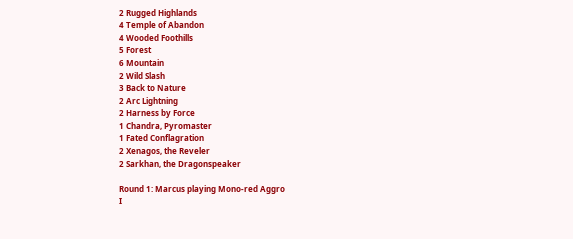2 Rugged Highlands
4 Temple of Abandon
4 Wooded Foothills
5 Forest
6 Mountain
2 Wild Slash
3 Back to Nature
2 Arc Lightning
2 Harness by Force
1 Chandra, Pyromaster
1 Fated Conflagration
2 Xenagos, the Reveler
2 Sarkhan, the Dragonspeaker

Round 1: Marcus playing Mono-red Aggro
I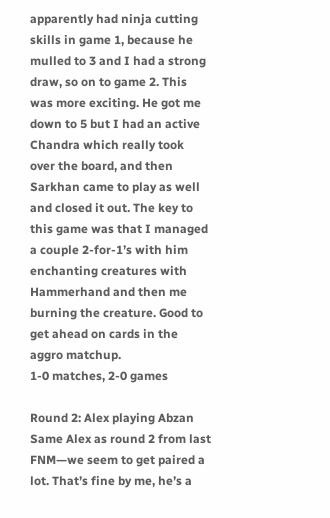apparently had ninja cutting skills in game 1, because he mulled to 3 and I had a strong draw, so on to game 2. This was more exciting. He got me down to 5 but I had an active Chandra which really took over the board, and then Sarkhan came to play as well and closed it out. The key to this game was that I managed a couple 2-for-1’s with him enchanting creatures with Hammerhand and then me burning the creature. Good to get ahead on cards in the aggro matchup.
1-0 matches, 2-0 games

Round 2: Alex playing Abzan
Same Alex as round 2 from last FNM—we seem to get paired a lot. That’s fine by me, he’s a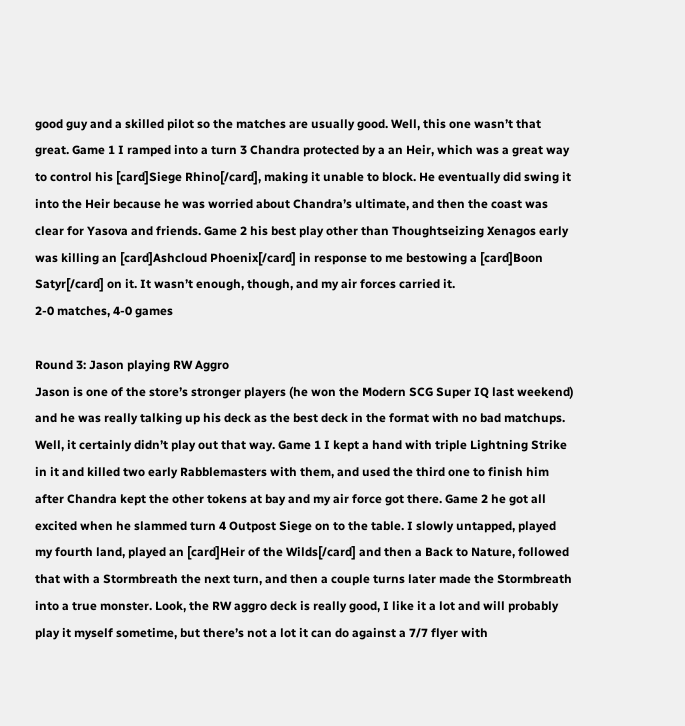good guy and a skilled pilot so the matches are usually good. Well, this one wasn’t that great. Game 1 I ramped into a turn 3 Chandra protected by a an Heir, which was a great way to control his [card]Siege Rhino[/card], making it unable to block. He eventually did swing it into the Heir because he was worried about Chandra’s ultimate, and then the coast was clear for Yasova and friends. Game 2 his best play other than Thoughtseizing Xenagos early was killing an [card]Ashcloud Phoenix[/card] in response to me bestowing a [card]Boon Satyr[/card] on it. It wasn’t enough, though, and my air forces carried it.
2-0 matches, 4-0 games

Round 3: Jason playing RW Aggro
Jason is one of the store’s stronger players (he won the Modern SCG Super IQ last weekend) and he was really talking up his deck as the best deck in the format with no bad matchups. Well, it certainly didn’t play out that way. Game 1 I kept a hand with triple Lightning Strike in it and killed two early Rabblemasters with them, and used the third one to finish him after Chandra kept the other tokens at bay and my air force got there. Game 2 he got all excited when he slammed turn 4 Outpost Siege on to the table. I slowly untapped, played my fourth land, played an [card]Heir of the Wilds[/card] and then a Back to Nature, followed that with a Stormbreath the next turn, and then a couple turns later made the Stormbreath into a true monster. Look, the RW aggro deck is really good, I like it a lot and will probably play it myself sometime, but there’s not a lot it can do against a 7/7 flyer with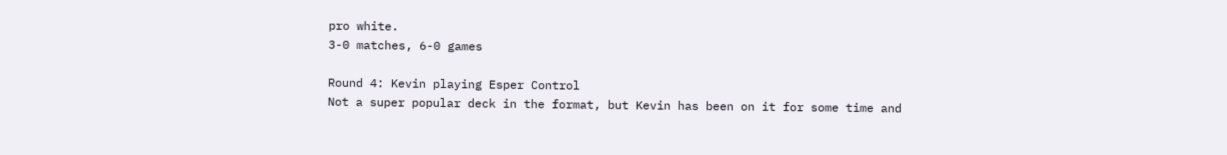pro white.
3-0 matches, 6-0 games

Round 4: Kevin playing Esper Control
Not a super popular deck in the format, but Kevin has been on it for some time and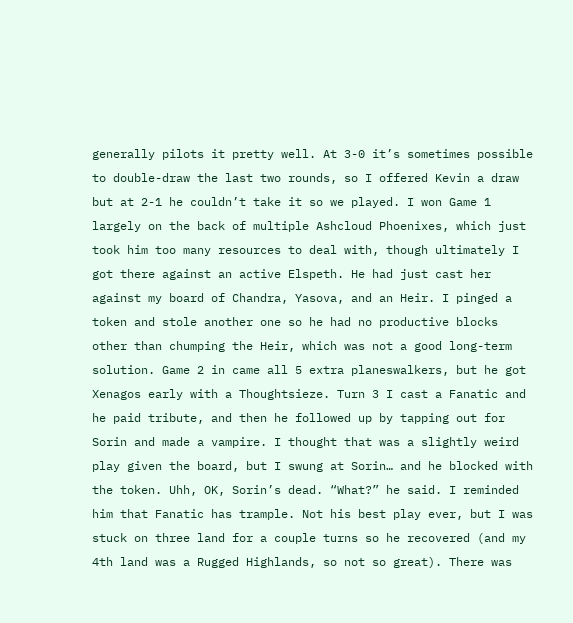generally pilots it pretty well. At 3-0 it’s sometimes possible to double-draw the last two rounds, so I offered Kevin a draw but at 2-1 he couldn’t take it so we played. I won Game 1 largely on the back of multiple Ashcloud Phoenixes, which just took him too many resources to deal with, though ultimately I got there against an active Elspeth. He had just cast her against my board of Chandra, Yasova, and an Heir. I pinged a token and stole another one so he had no productive blocks other than chumping the Heir, which was not a good long-term solution. Game 2 in came all 5 extra planeswalkers, but he got Xenagos early with a Thoughtsieze. Turn 3 I cast a Fanatic and he paid tribute, and then he followed up by tapping out for Sorin and made a vampire. I thought that was a slightly weird play given the board, but I swung at Sorin… and he blocked with the token. Uhh, OK, Sorin’s dead. “What?” he said. I reminded him that Fanatic has trample. Not his best play ever, but I was stuck on three land for a couple turns so he recovered (and my 4th land was a Rugged Highlands, so not so great). There was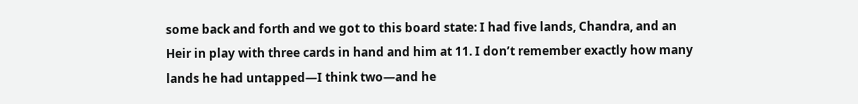some back and forth and we got to this board state: I had five lands, Chandra, and an Heir in play with three cards in hand and him at 11. I don’t remember exactly how many lands he had untapped—I think two—and he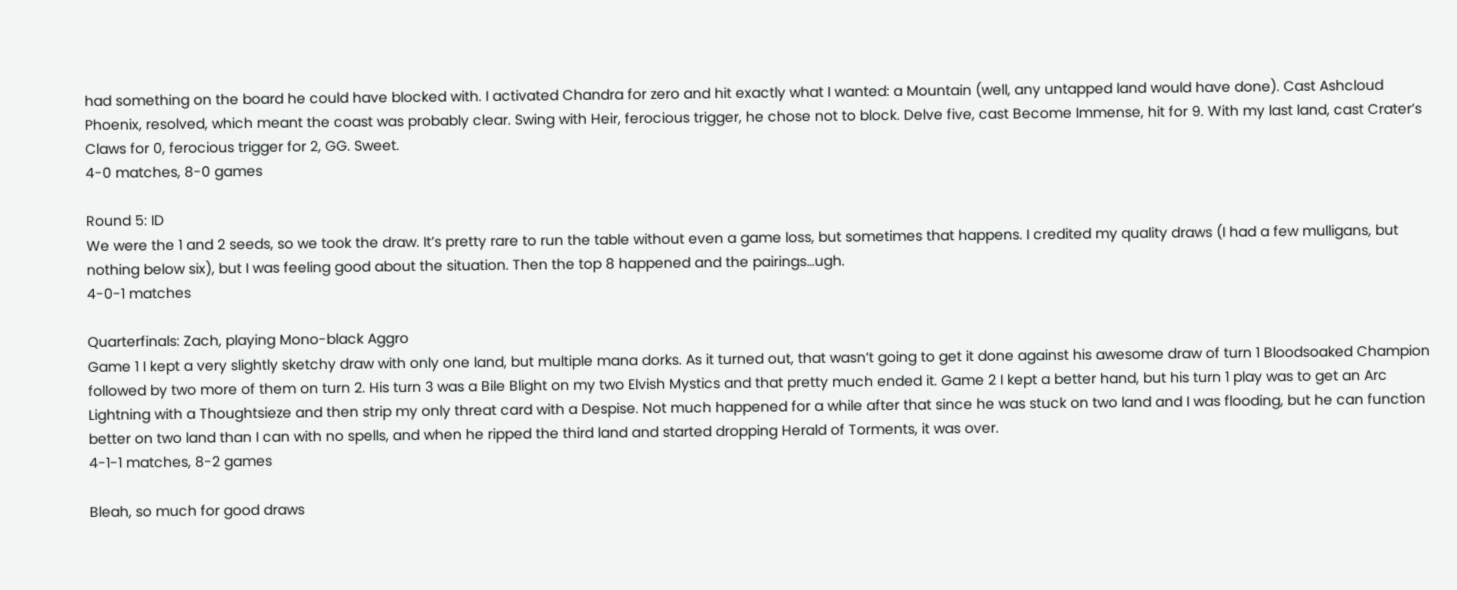had something on the board he could have blocked with. I activated Chandra for zero and hit exactly what I wanted: a Mountain (well, any untapped land would have done). Cast Ashcloud Phoenix, resolved, which meant the coast was probably clear. Swing with Heir, ferocious trigger, he chose not to block. Delve five, cast Become Immense, hit for 9. With my last land, cast Crater’s Claws for 0, ferocious trigger for 2, GG. Sweet.
4-0 matches, 8-0 games

Round 5: ID
We were the 1 and 2 seeds, so we took the draw. It’s pretty rare to run the table without even a game loss, but sometimes that happens. I credited my quality draws (I had a few mulligans, but nothing below six), but I was feeling good about the situation. Then the top 8 happened and the pairings…ugh.
4-0-1 matches

Quarterfinals: Zach, playing Mono-black Aggro
Game 1 I kept a very slightly sketchy draw with only one land, but multiple mana dorks. As it turned out, that wasn’t going to get it done against his awesome draw of turn 1 Bloodsoaked Champion followed by two more of them on turn 2. His turn 3 was a Bile Blight on my two Elvish Mystics and that pretty much ended it. Game 2 I kept a better hand, but his turn 1 play was to get an Arc Lightning with a Thoughtsieze and then strip my only threat card with a Despise. Not much happened for a while after that since he was stuck on two land and I was flooding, but he can function better on two land than I can with no spells, and when he ripped the third land and started dropping Herald of Torments, it was over.
4-1-1 matches, 8-2 games

Bleah, so much for good draws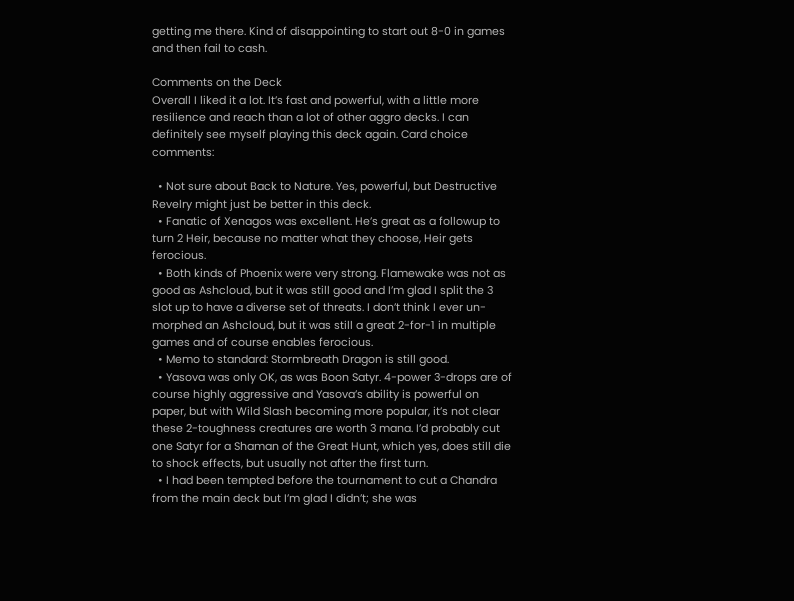getting me there. Kind of disappointing to start out 8-0 in games and then fail to cash.

Comments on the Deck
Overall I liked it a lot. It’s fast and powerful, with a little more resilience and reach than a lot of other aggro decks. I can definitely see myself playing this deck again. Card choice comments:

  • Not sure about Back to Nature. Yes, powerful, but Destructive Revelry might just be better in this deck.
  • Fanatic of Xenagos was excellent. He’s great as a followup to turn 2 Heir, because no matter what they choose, Heir gets ferocious.
  • Both kinds of Phoenix were very strong. Flamewake was not as good as Ashcloud, but it was still good and I’m glad I split the 3 slot up to have a diverse set of threats. I don’t think I ever un-morphed an Ashcloud, but it was still a great 2-for-1 in multiple games and of course enables ferocious.
  • Memo to standard: Stormbreath Dragon is still good.
  • Yasova was only OK, as was Boon Satyr. 4-power 3-drops are of course highly aggressive and Yasova’s ability is powerful on paper, but with Wild Slash becoming more popular, it’s not clear these 2-toughness creatures are worth 3 mana. I’d probably cut one Satyr for a Shaman of the Great Hunt, which yes, does still die to shock effects, but usually not after the first turn.
  • I had been tempted before the tournament to cut a Chandra from the main deck but I’m glad I didn’t; she was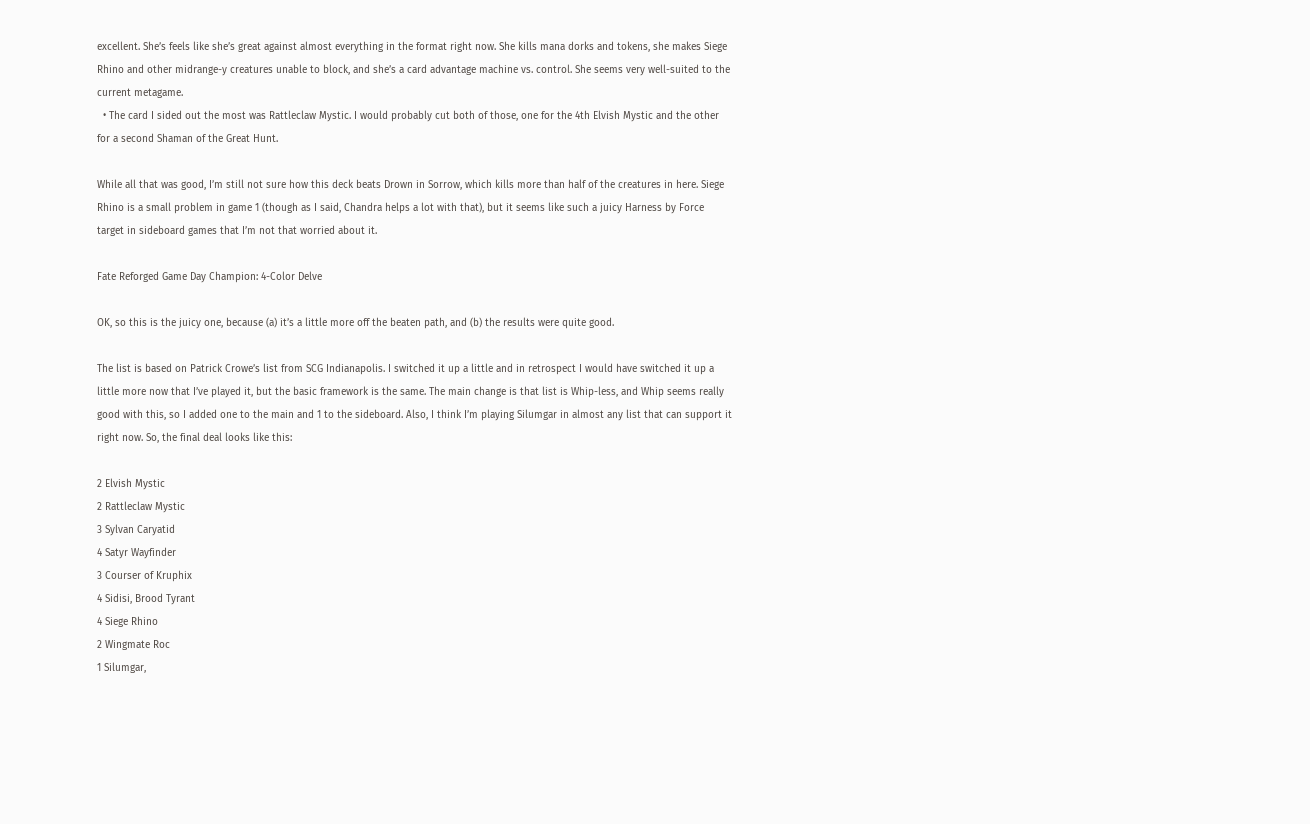excellent. She’s feels like she’s great against almost everything in the format right now. She kills mana dorks and tokens, she makes Siege Rhino and other midrange-y creatures unable to block, and she’s a card advantage machine vs. control. She seems very well-suited to the current metagame.
  • The card I sided out the most was Rattleclaw Mystic. I would probably cut both of those, one for the 4th Elvish Mystic and the other for a second Shaman of the Great Hunt.

While all that was good, I’m still not sure how this deck beats Drown in Sorrow, which kills more than half of the creatures in here. Siege Rhino is a small problem in game 1 (though as I said, Chandra helps a lot with that), but it seems like such a juicy Harness by Force target in sideboard games that I’m not that worried about it.

Fate Reforged Game Day Champion: 4-Color Delve

OK, so this is the juicy one, because (a) it’s a little more off the beaten path, and (b) the results were quite good.

The list is based on Patrick Crowe’s list from SCG Indianapolis. I switched it up a little and in retrospect I would have switched it up a little more now that I’ve played it, but the basic framework is the same. The main change is that list is Whip-less, and Whip seems really good with this, so I added one to the main and 1 to the sideboard. Also, I think I’m playing Silumgar in almost any list that can support it right now. So, the final deal looks like this:

2 Elvish Mystic
2 Rattleclaw Mystic
3 Sylvan Caryatid
4 Satyr Wayfinder
3 Courser of Kruphix
4 Sidisi, Brood Tyrant
4 Siege Rhino
2 Wingmate Roc
1 Silumgar,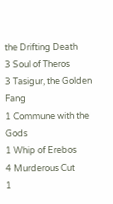the Drifting Death
3 Soul of Theros
3 Tasigur, the Golden Fang
1 Commune with the Gods
1 Whip of Erebos
4 Murderous Cut
1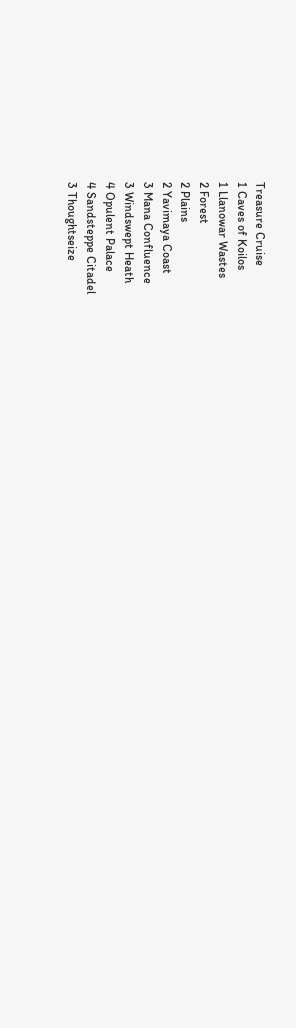Treasure Cruise
1 Caves of Koilos
1 Llanowar Wastes
2 Forest
2 Plains
2 Yavimaya Coast
3 Mana Confluence
3 Windswept Heath
4 Opulent Palace
4 Sandsteppe Citadel
3 Thoughtseize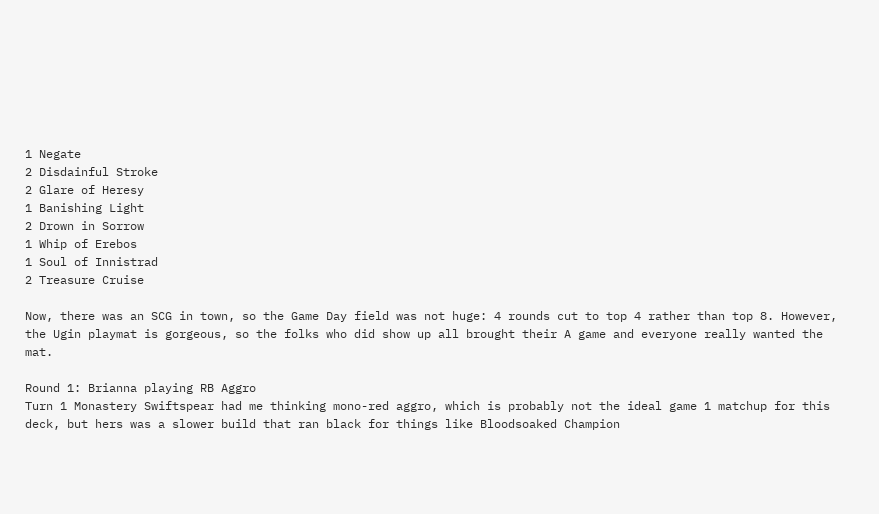1 Negate
2 Disdainful Stroke
2 Glare of Heresy
1 Banishing Light
2 Drown in Sorrow
1 Whip of Erebos
1 Soul of Innistrad
2 Treasure Cruise

Now, there was an SCG in town, so the Game Day field was not huge: 4 rounds cut to top 4 rather than top 8. However, the Ugin playmat is gorgeous, so the folks who did show up all brought their A game and everyone really wanted the mat.

Round 1: Brianna playing RB Aggro
Turn 1 Monastery Swiftspear had me thinking mono-red aggro, which is probably not the ideal game 1 matchup for this deck, but hers was a slower build that ran black for things like Bloodsoaked Champion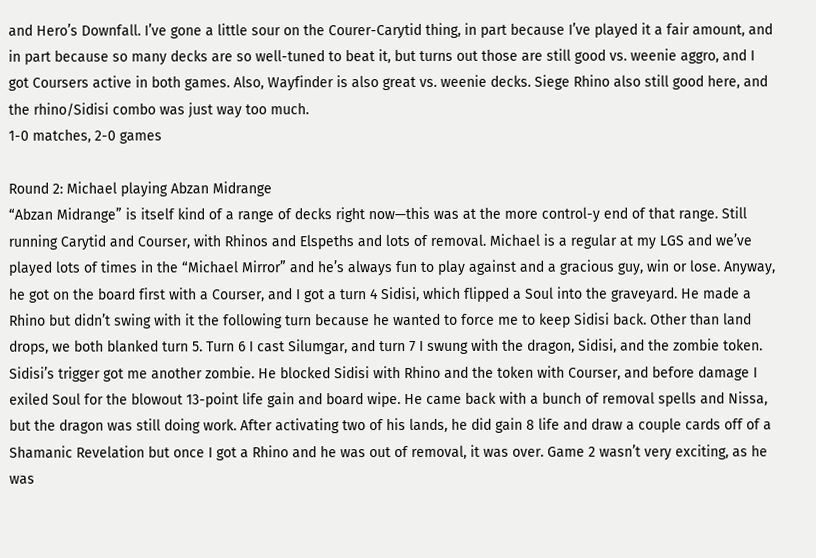and Hero’s Downfall. I’ve gone a little sour on the Courer-Carytid thing, in part because I’ve played it a fair amount, and in part because so many decks are so well-tuned to beat it, but turns out those are still good vs. weenie aggro, and I got Coursers active in both games. Also, Wayfinder is also great vs. weenie decks. Siege Rhino also still good here, and the rhino/Sidisi combo was just way too much.
1-0 matches, 2-0 games

Round 2: Michael playing Abzan Midrange
“Abzan Midrange” is itself kind of a range of decks right now—this was at the more control-y end of that range. Still running Carytid and Courser, with Rhinos and Elspeths and lots of removal. Michael is a regular at my LGS and we’ve played lots of times in the “Michael Mirror” and he’s always fun to play against and a gracious guy, win or lose. Anyway, he got on the board first with a Courser, and I got a turn 4 Sidisi, which flipped a Soul into the graveyard. He made a Rhino but didn’t swing with it the following turn because he wanted to force me to keep Sidisi back. Other than land drops, we both blanked turn 5. Turn 6 I cast Silumgar, and turn 7 I swung with the dragon, Sidisi, and the zombie token. Sidisi’s trigger got me another zombie. He blocked Sidisi with Rhino and the token with Courser, and before damage I exiled Soul for the blowout 13-point life gain and board wipe. He came back with a bunch of removal spells and Nissa, but the dragon was still doing work. After activating two of his lands, he did gain 8 life and draw a couple cards off of a Shamanic Revelation but once I got a Rhino and he was out of removal, it was over. Game 2 wasn’t very exciting, as he was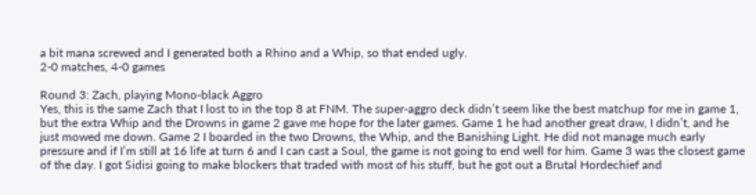a bit mana screwed and I generated both a Rhino and a Whip, so that ended ugly.
2-0 matches, 4-0 games

Round 3: Zach, playing Mono-black Aggro
Yes, this is the same Zach that I lost to in the top 8 at FNM. The super-aggro deck didn’t seem like the best matchup for me in game 1, but the extra Whip and the Drowns in game 2 gave me hope for the later games. Game 1 he had another great draw, I didn’t, and he just mowed me down. Game 2 I boarded in the two Drowns, the Whip, and the Banishing Light. He did not manage much early pressure and if I’m still at 16 life at turn 6 and I can cast a Soul, the game is not going to end well for him. Game 3 was the closest game of the day. I got Sidisi going to make blockers that traded with most of his stuff, but he got out a Brutal Hordechief and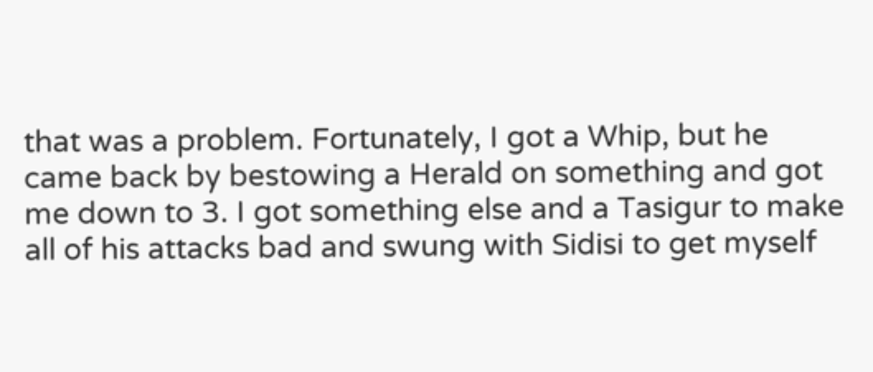that was a problem. Fortunately, I got a Whip, but he came back by bestowing a Herald on something and got me down to 3. I got something else and a Tasigur to make all of his attacks bad and swung with Sidisi to get myself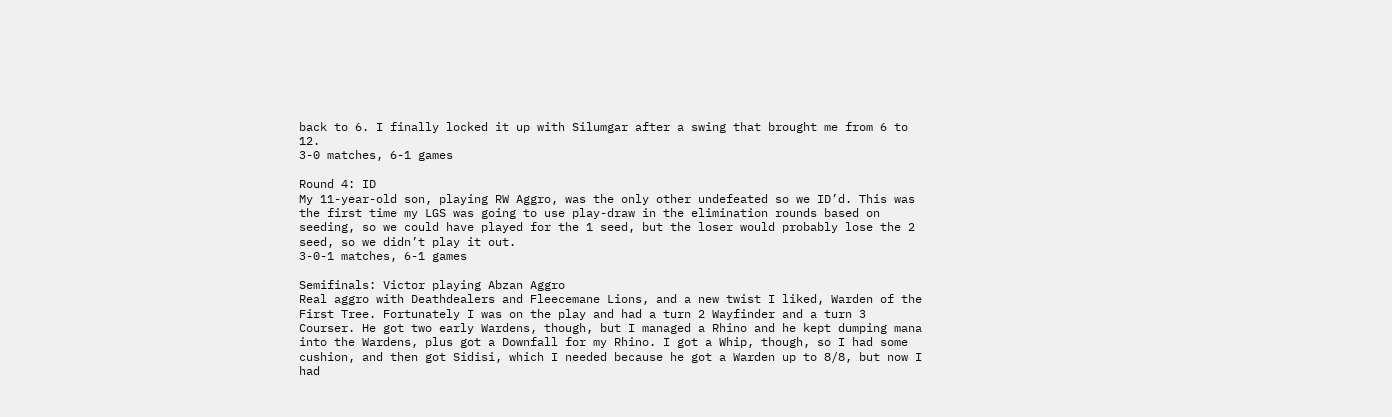back to 6. I finally locked it up with Silumgar after a swing that brought me from 6 to 12.
3-0 matches, 6-1 games

Round 4: ID
My 11-year-old son, playing RW Aggro, was the only other undefeated so we ID’d. This was the first time my LGS was going to use play-draw in the elimination rounds based on seeding, so we could have played for the 1 seed, but the loser would probably lose the 2 seed, so we didn’t play it out.
3-0-1 matches, 6-1 games

Semifinals: Victor playing Abzan Aggro
Real aggro with Deathdealers and Fleecemane Lions, and a new twist I liked, Warden of the First Tree. Fortunately I was on the play and had a turn 2 Wayfinder and a turn 3 Courser. He got two early Wardens, though, but I managed a Rhino and he kept dumping mana into the Wardens, plus got a Downfall for my Rhino. I got a Whip, though, so I had some cushion, and then got Sidisi, which I needed because he got a Warden up to 8/8, but now I had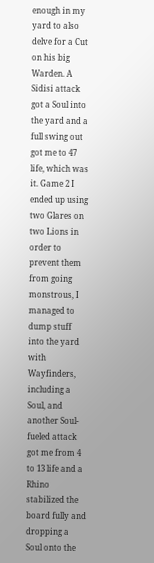enough in my yard to also delve for a Cut on his big Warden. A Sidisi attack got a Soul into the yard and a full swing out got me to 47 life, which was it. Game 2 I ended up using two Glares on two Lions in order to prevent them from going monstrous, I managed to dump stuff into the yard with Wayfinders, including a Soul, and another Soul-fueled attack got me from 4 to 13 life and a Rhino stabilized the board fully and dropping a Soul onto the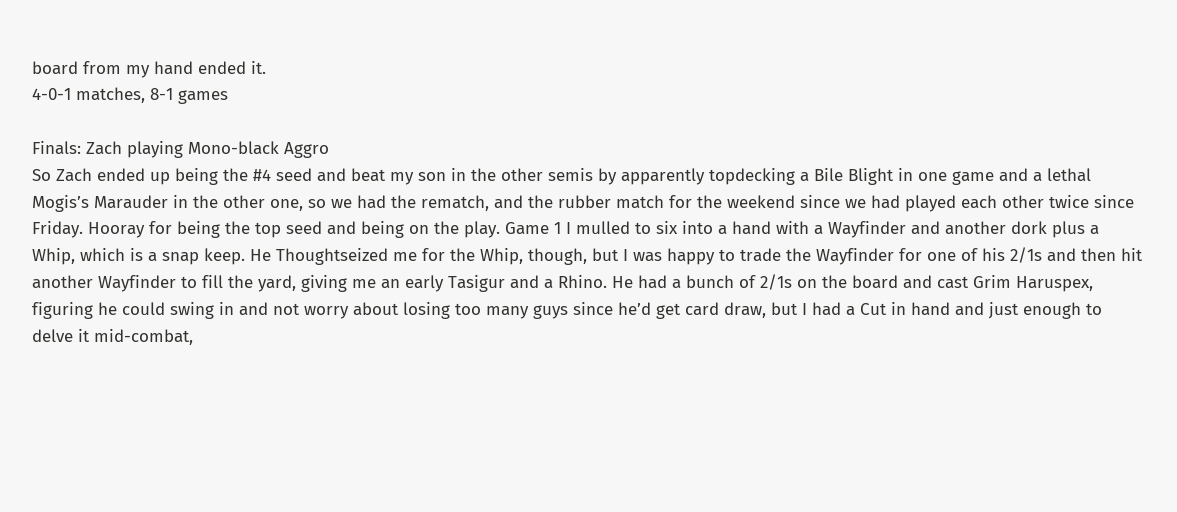board from my hand ended it.
4-0-1 matches, 8-1 games

Finals: Zach playing Mono-black Aggro
So Zach ended up being the #4 seed and beat my son in the other semis by apparently topdecking a Bile Blight in one game and a lethal Mogis’s Marauder in the other one, so we had the rematch, and the rubber match for the weekend since we had played each other twice since Friday. Hooray for being the top seed and being on the play. Game 1 I mulled to six into a hand with a Wayfinder and another dork plus a Whip, which is a snap keep. He Thoughtseized me for the Whip, though, but I was happy to trade the Wayfinder for one of his 2/1s and then hit another Wayfinder to fill the yard, giving me an early Tasigur and a Rhino. He had a bunch of 2/1s on the board and cast Grim Haruspex, figuring he could swing in and not worry about losing too many guys since he’d get card draw, but I had a Cut in hand and just enough to delve it mid-combat,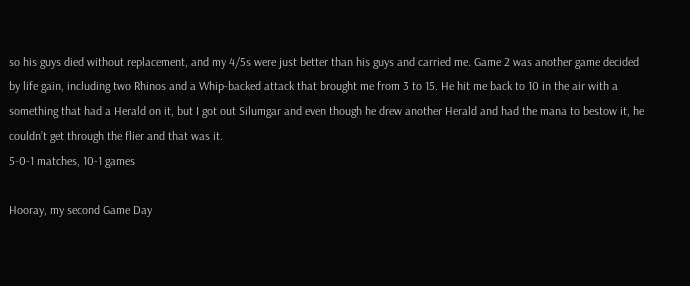so his guys died without replacement, and my 4/5s were just better than his guys and carried me. Game 2 was another game decided by life gain, including two Rhinos and a Whip-backed attack that brought me from 3 to 15. He hit me back to 10 in the air with a something that had a Herald on it, but I got out Silumgar and even though he drew another Herald and had the mana to bestow it, he couldn’t get through the flier and that was it.
5-0-1 matches, 10-1 games

Hooray, my second Game Day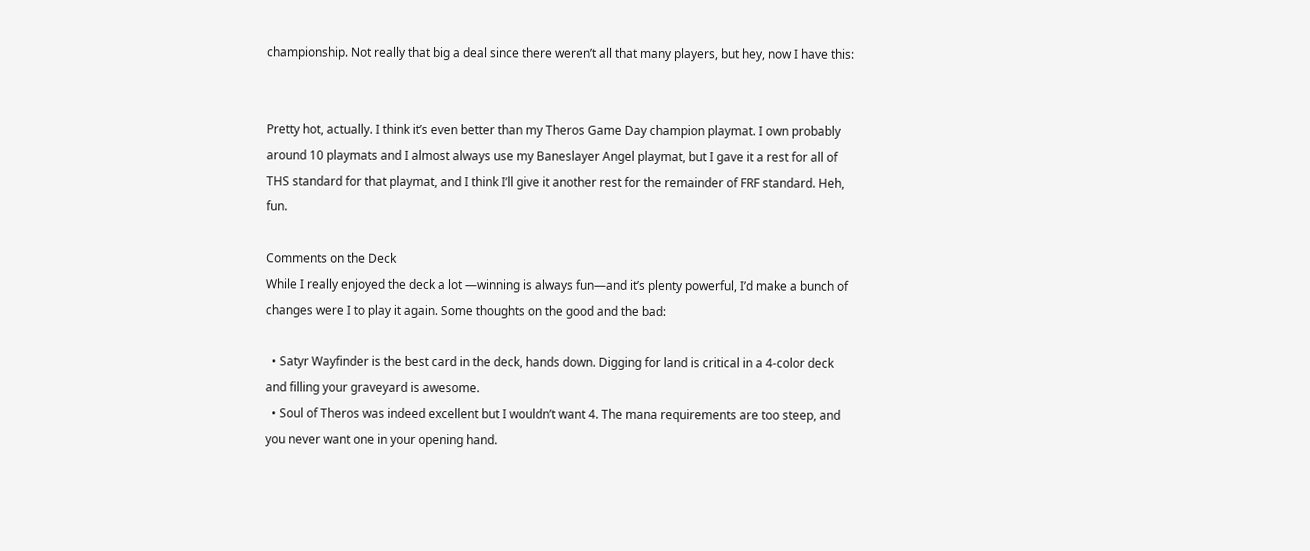championship. Not really that big a deal since there weren’t all that many players, but hey, now I have this:


Pretty hot, actually. I think it’s even better than my Theros Game Day champion playmat. I own probably around 10 playmats and I almost always use my Baneslayer Angel playmat, but I gave it a rest for all of THS standard for that playmat, and I think I’ll give it another rest for the remainder of FRF standard. Heh, fun.

Comments on the Deck
While I really enjoyed the deck a lot —winning is always fun—and it’s plenty powerful, I’d make a bunch of changes were I to play it again. Some thoughts on the good and the bad:

  • Satyr Wayfinder is the best card in the deck, hands down. Digging for land is critical in a 4-color deck and filling your graveyard is awesome.
  • Soul of Theros was indeed excellent but I wouldn’t want 4. The mana requirements are too steep, and you never want one in your opening hand.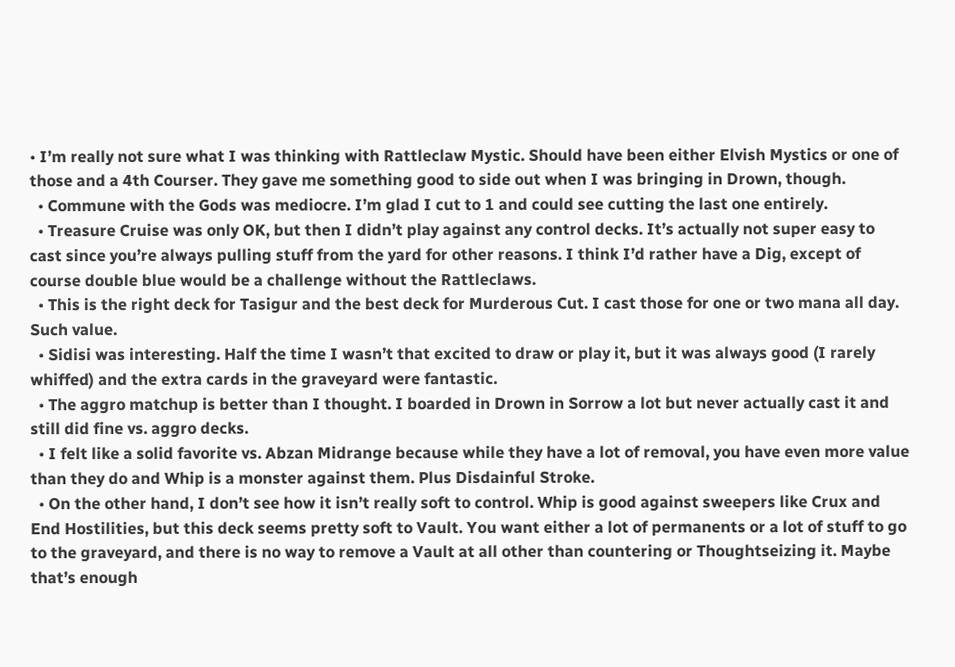• I’m really not sure what I was thinking with Rattleclaw Mystic. Should have been either Elvish Mystics or one of those and a 4th Courser. They gave me something good to side out when I was bringing in Drown, though.
  • Commune with the Gods was mediocre. I’m glad I cut to 1 and could see cutting the last one entirely.
  • Treasure Cruise was only OK, but then I didn’t play against any control decks. It’s actually not super easy to cast since you’re always pulling stuff from the yard for other reasons. I think I’d rather have a Dig, except of course double blue would be a challenge without the Rattleclaws.
  • This is the right deck for Tasigur and the best deck for Murderous Cut. I cast those for one or two mana all day. Such value.
  • Sidisi was interesting. Half the time I wasn’t that excited to draw or play it, but it was always good (I rarely whiffed) and the extra cards in the graveyard were fantastic.
  • The aggro matchup is better than I thought. I boarded in Drown in Sorrow a lot but never actually cast it and still did fine vs. aggro decks.
  • I felt like a solid favorite vs. Abzan Midrange because while they have a lot of removal, you have even more value than they do and Whip is a monster against them. Plus Disdainful Stroke.
  • On the other hand, I don’t see how it isn’t really soft to control. Whip is good against sweepers like Crux and End Hostilities, but this deck seems pretty soft to Vault. You want either a lot of permanents or a lot of stuff to go to the graveyard, and there is no way to remove a Vault at all other than countering or Thoughtseizing it. Maybe that’s enough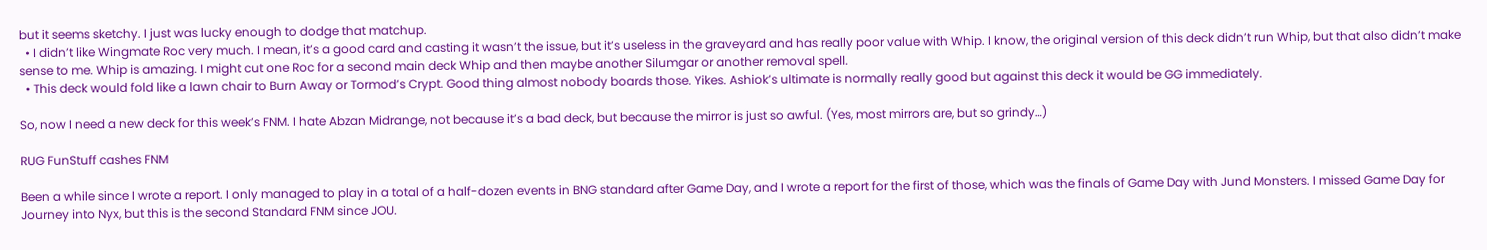but it seems sketchy. I just was lucky enough to dodge that matchup.
  • I didn’t like Wingmate Roc very much. I mean, it’s a good card and casting it wasn’t the issue, but it’s useless in the graveyard and has really poor value with Whip. I know, the original version of this deck didn’t run Whip, but that also didn’t make sense to me. Whip is amazing. I might cut one Roc for a second main deck Whip and then maybe another Silumgar or another removal spell.
  • This deck would fold like a lawn chair to Burn Away or Tormod’s Crypt. Good thing almost nobody boards those. Yikes. Ashiok’s ultimate is normally really good but against this deck it would be GG immediately.

So, now I need a new deck for this week’s FNM. I hate Abzan Midrange, not because it’s a bad deck, but because the mirror is just so awful. (Yes, most mirrors are, but so grindy…)

RUG FunStuff cashes FNM

Been a while since I wrote a report. I only managed to play in a total of a half-dozen events in BNG standard after Game Day, and I wrote a report for the first of those, which was the finals of Game Day with Jund Monsters. I missed Game Day for Journey into Nyx, but this is the second Standard FNM since JOU.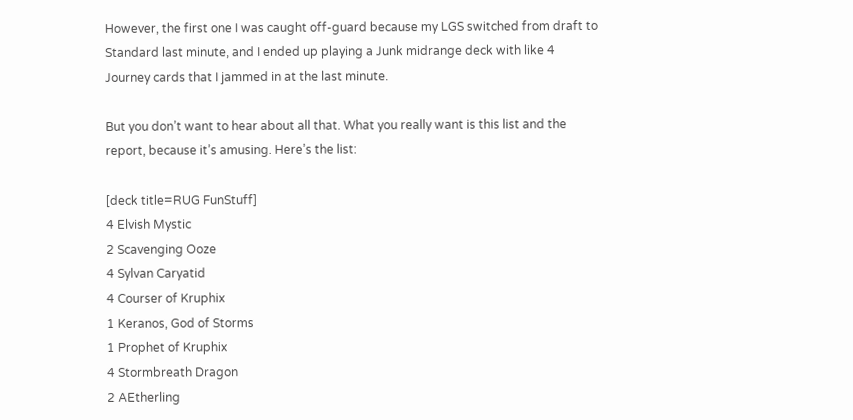However, the first one I was caught off-guard because my LGS switched from draft to Standard last minute, and I ended up playing a Junk midrange deck with like 4 Journey cards that I jammed in at the last minute.

But you don’t want to hear about all that. What you really want is this list and the report, because it’s amusing. Here’s the list:

[deck title=RUG FunStuff]
4 Elvish Mystic
2 Scavenging Ooze
4 Sylvan Caryatid
4 Courser of Kruphix
1 Keranos, God of Storms
1 Prophet of Kruphix
4 Stormbreath Dragon
2 AEtherling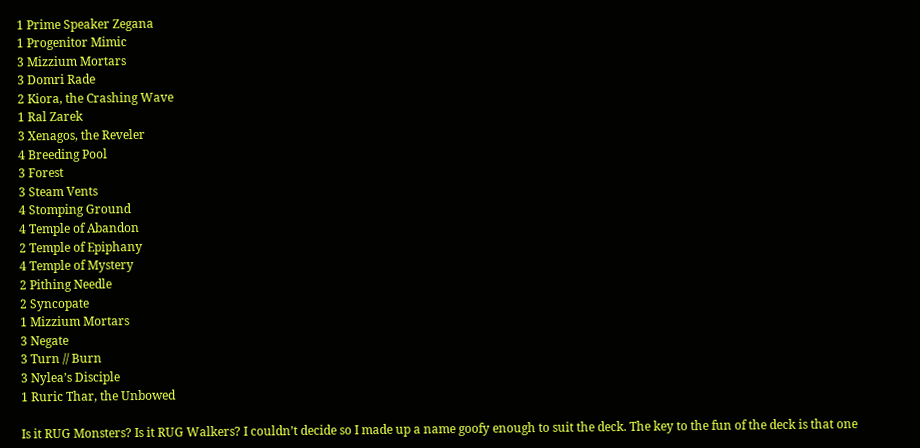1 Prime Speaker Zegana
1 Progenitor Mimic
3 Mizzium Mortars
3 Domri Rade
2 Kiora, the Crashing Wave
1 Ral Zarek
3 Xenagos, the Reveler
4 Breeding Pool
3 Forest
3 Steam Vents
4 Stomping Ground
4 Temple of Abandon
2 Temple of Epiphany
4 Temple of Mystery
2 Pithing Needle
2 Syncopate
1 Mizzium Mortars
3 Negate
3 Turn // Burn
3 Nylea’s Disciple
1 Ruric Thar, the Unbowed

Is it RUG Monsters? Is it RUG Walkers? I couldn’t decide so I made up a name goofy enough to suit the deck. The key to the fun of the deck is that one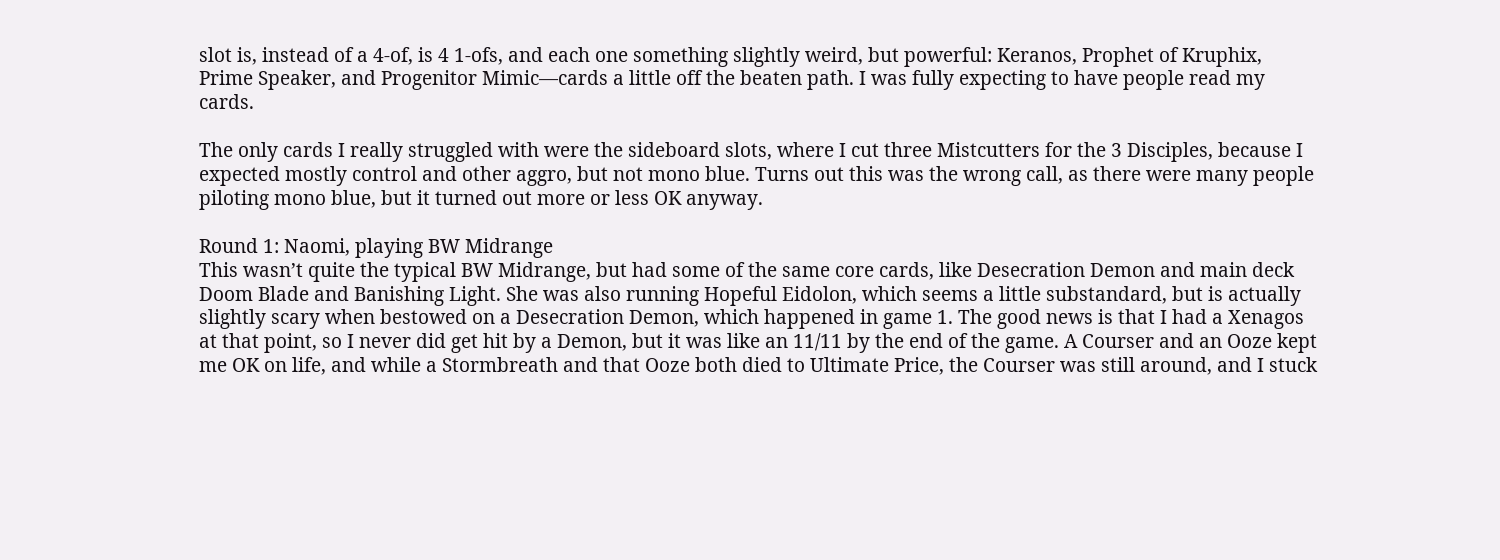slot is, instead of a 4-of, is 4 1-ofs, and each one something slightly weird, but powerful: Keranos, Prophet of Kruphix, Prime Speaker, and Progenitor Mimic—cards a little off the beaten path. I was fully expecting to have people read my cards.

The only cards I really struggled with were the sideboard slots, where I cut three Mistcutters for the 3 Disciples, because I expected mostly control and other aggro, but not mono blue. Turns out this was the wrong call, as there were many people piloting mono blue, but it turned out more or less OK anyway.

Round 1: Naomi, playing BW Midrange
This wasn’t quite the typical BW Midrange, but had some of the same core cards, like Desecration Demon and main deck Doom Blade and Banishing Light. She was also running Hopeful Eidolon, which seems a little substandard, but is actually slightly scary when bestowed on a Desecration Demon, which happened in game 1. The good news is that I had a Xenagos at that point, so I never did get hit by a Demon, but it was like an 11/11 by the end of the game. A Courser and an Ooze kept me OK on life, and while a Stormbreath and that Ooze both died to Ultimate Price, the Courser was still around, and I stuck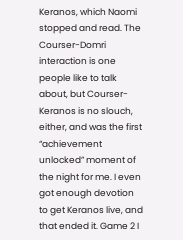Keranos, which Naomi stopped and read. The Courser-Domri interaction is one people like to talk about, but Courser-Keranos is no slouch, either, and was the first “achievement unlocked” moment of the night for me. I even got enough devotion to get Keranos live, and that ended it. Game 2 I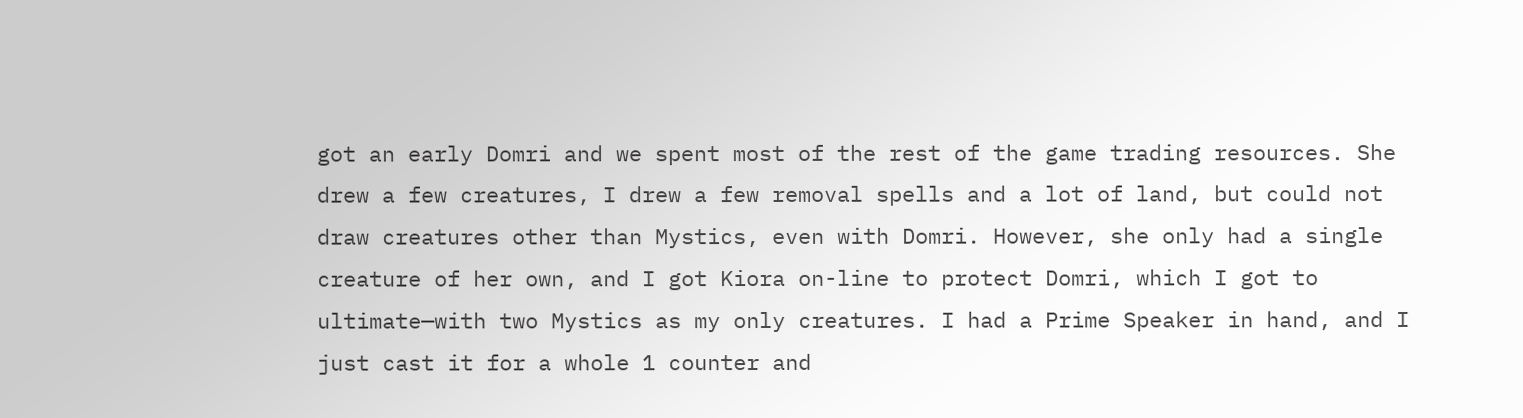got an early Domri and we spent most of the rest of the game trading resources. She drew a few creatures, I drew a few removal spells and a lot of land, but could not draw creatures other than Mystics, even with Domri. However, she only had a single creature of her own, and I got Kiora on-line to protect Domri, which I got to ultimate—with two Mystics as my only creatures. I had a Prime Speaker in hand, and I just cast it for a whole 1 counter and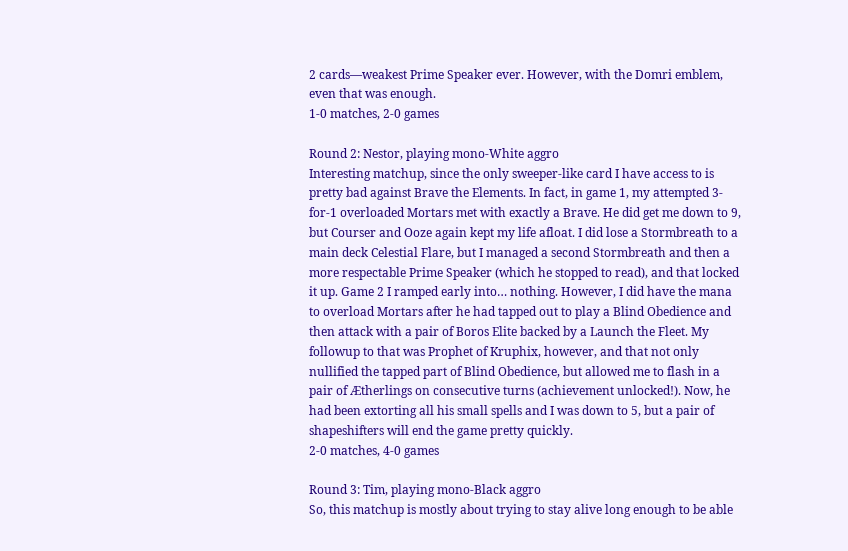2 cards—weakest Prime Speaker ever. However, with the Domri emblem, even that was enough.
1-0 matches, 2-0 games

Round 2: Nestor, playing mono-White aggro
Interesting matchup, since the only sweeper-like card I have access to is pretty bad against Brave the Elements. In fact, in game 1, my attempted 3-for-1 overloaded Mortars met with exactly a Brave. He did get me down to 9, but Courser and Ooze again kept my life afloat. I did lose a Stormbreath to a main deck Celestial Flare, but I managed a second Stormbreath and then a more respectable Prime Speaker (which he stopped to read), and that locked it up. Game 2 I ramped early into… nothing. However, I did have the mana to overload Mortars after he had tapped out to play a Blind Obedience and then attack with a pair of Boros Elite backed by a Launch the Fleet. My followup to that was Prophet of Kruphix, however, and that not only nullified the tapped part of Blind Obedience, but allowed me to flash in a pair of Ætherlings on consecutive turns (achievement unlocked!). Now, he had been extorting all his small spells and I was down to 5, but a pair of shapeshifters will end the game pretty quickly.
2-0 matches, 4-0 games

Round 3: Tim, playing mono-Black aggro
So, this matchup is mostly about trying to stay alive long enough to be able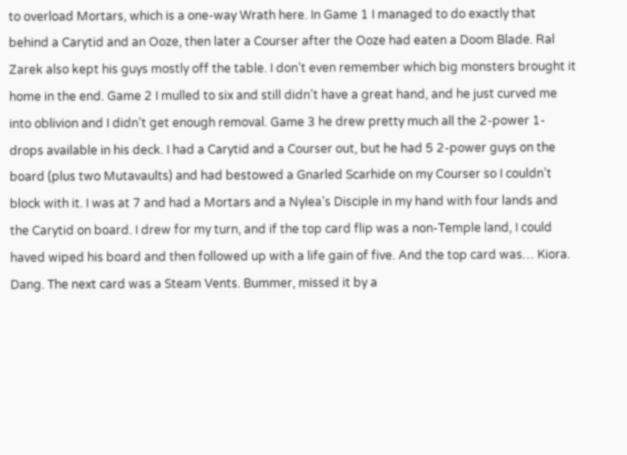to overload Mortars, which is a one-way Wrath here. In Game 1 I managed to do exactly that behind a Carytid and an Ooze, then later a Courser after the Ooze had eaten a Doom Blade. Ral Zarek also kept his guys mostly off the table. I don’t even remember which big monsters brought it home in the end. Game 2 I mulled to six and still didn’t have a great hand, and he just curved me into oblivion and I didn’t get enough removal. Game 3 he drew pretty much all the 2-power 1-drops available in his deck. I had a Carytid and a Courser out, but he had 5 2-power guys on the board (plus two Mutavaults) and had bestowed a Gnarled Scarhide on my Courser so I couldn’t block with it. I was at 7 and had a Mortars and a Nylea’s Disciple in my hand with four lands and the Carytid on board. I drew for my turn, and if the top card flip was a non-Temple land, I could haved wiped his board and then followed up with a life gain of five. And the top card was… Kiora. Dang. The next card was a Steam Vents. Bummer, missed it by a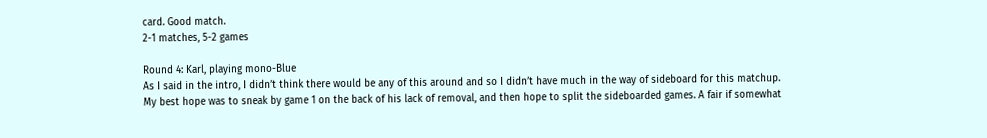card. Good match.
2-1 matches, 5-2 games

Round 4: Karl, playing mono-Blue
As I said in the intro, I didn’t think there would be any of this around and so I didn’t have much in the way of sideboard for this matchup. My best hope was to sneak by game 1 on the back of his lack of removal, and then hope to split the sideboarded games. A fair if somewhat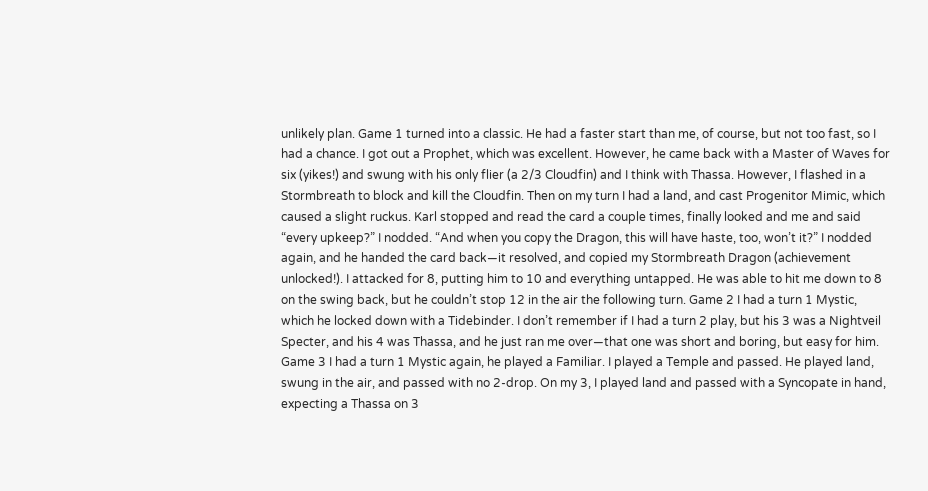unlikely plan. Game 1 turned into a classic. He had a faster start than me, of course, but not too fast, so I had a chance. I got out a Prophet, which was excellent. However, he came back with a Master of Waves for six (yikes!) and swung with his only flier (a 2/3 Cloudfin) and I think with Thassa. However, I flashed in a Stormbreath to block and kill the Cloudfin. Then on my turn I had a land, and cast Progenitor Mimic, which caused a slight ruckus. Karl stopped and read the card a couple times, finally looked and me and said “every upkeep?” I nodded. “And when you copy the Dragon, this will have haste, too, won’t it?” I nodded again, and he handed the card back—it resolved, and copied my Stormbreath Dragon (achievement unlocked!). I attacked for 8, putting him to 10 and everything untapped. He was able to hit me down to 8 on the swing back, but he couldn’t stop 12 in the air the following turn. Game 2 I had a turn 1 Mystic, which he locked down with a Tidebinder. I don’t remember if I had a turn 2 play, but his 3 was a Nightveil Specter, and his 4 was Thassa, and he just ran me over—that one was short and boring, but easy for him. Game 3 I had a turn 1 Mystic again, he played a Familiar. I played a Temple and passed. He played land, swung in the air, and passed with no 2-drop. On my 3, I played land and passed with a Syncopate in hand, expecting a Thassa on 3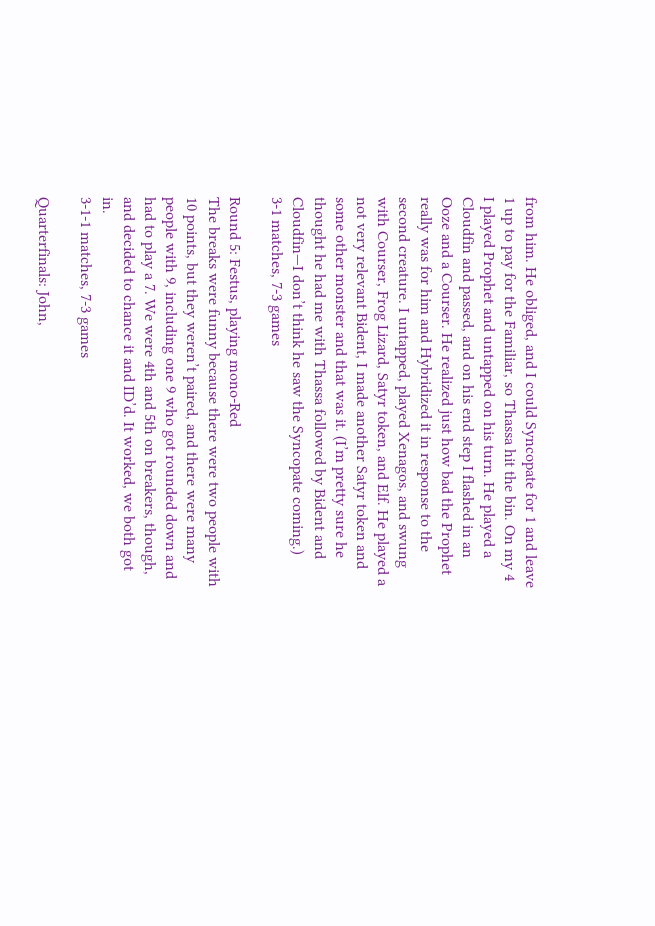from him. He obliged, and I could Syncopate for 1 and leave 1 up to pay for the Familiar, so Thassa hit the bin. On my 4 I played Prophet and untapped on his turn. He played a Cloudfin and passed, and on his end step I flashed in an Ooze and a Courser. He realized just how bad the Prophet really was for him and Hybridized it in response to the second creature. I untapped, played Xenagos, and swung with Courser, Frog Lizard, Satyr token, and Elf. He played a not very relevant Bident, I made another Satyr token and some other monster and that was it. (I’m pretty sure he thought he had me with Thassa followed by Bident and Cloudfin—I don’t think he saw the Syncopate coming.)
3-1 matches, 7-3 games

Round 5: Festus, playing mono-Red
The breaks were funny because there were two people with 10 points, but they weren’t paired, and there were many people with 9, including one 9 who got rounded down and had to play a 7. We were 4th and 5th on breakers, though, and decided to chance it and ID’d. It worked, we both got in.
3-1-1 matches, 7-3 games

Quarterfinals: John,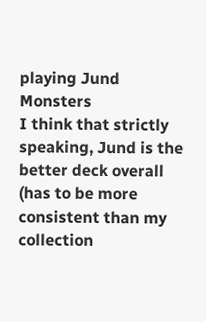playing Jund Monsters
I think that strictly speaking, Jund is the better deck overall (has to be more consistent than my collection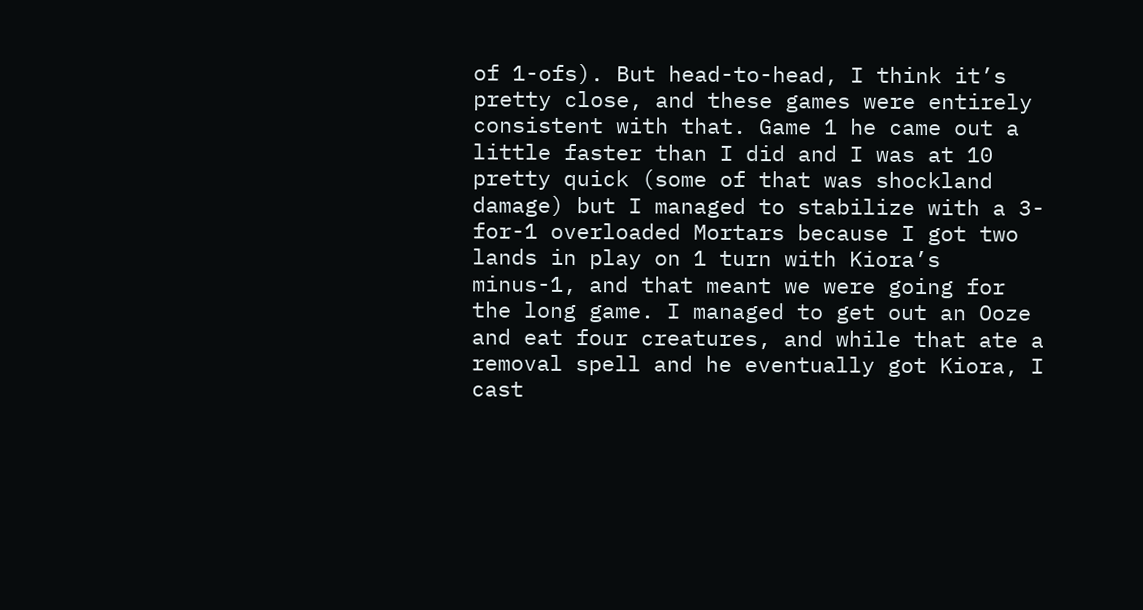of 1-ofs). But head-to-head, I think it’s pretty close, and these games were entirely consistent with that. Game 1 he came out a little faster than I did and I was at 10 pretty quick (some of that was shockland damage) but I managed to stabilize with a 3-for-1 overloaded Mortars because I got two lands in play on 1 turn with Kiora’s minus-1, and that meant we were going for the long game. I managed to get out an Ooze and eat four creatures, and while that ate a removal spell and he eventually got Kiora, I cast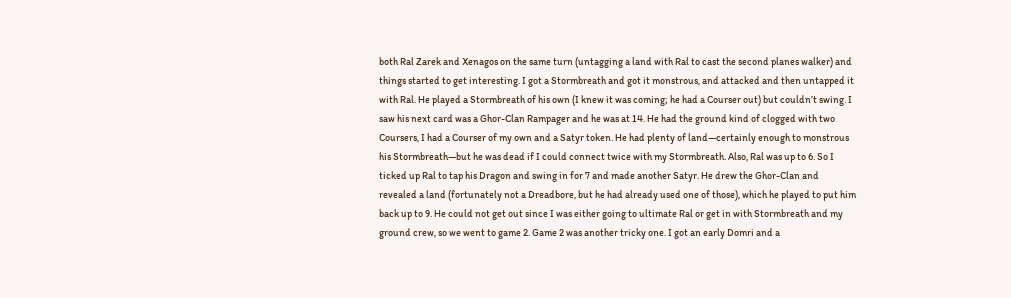both Ral Zarek and Xenagos on the same turn (untagging a land with Ral to cast the second planes walker) and things started to get interesting. I got a Stormbreath and got it monstrous, and attacked and then untapped it with Ral. He played a Stormbreath of his own (I knew it was coming; he had a Courser out) but couldn’t swing. I saw his next card was a Ghor-Clan Rampager and he was at 14. He had the ground kind of clogged with two Coursers, I had a Courser of my own and a Satyr token. He had plenty of land—certainly enough to monstrous his Stormbreath—but he was dead if I could connect twice with my Stormbreath. Also, Ral was up to 6. So I ticked up Ral to tap his Dragon and swing in for 7 and made another Satyr. He drew the Ghor-Clan and revealed a land (fortunately not a Dreadbore, but he had already used one of those), which he played to put him back up to 9. He could not get out since I was either going to ultimate Ral or get in with Stormbreath and my ground crew, so we went to game 2. Game 2 was another tricky one. I got an early Domri and a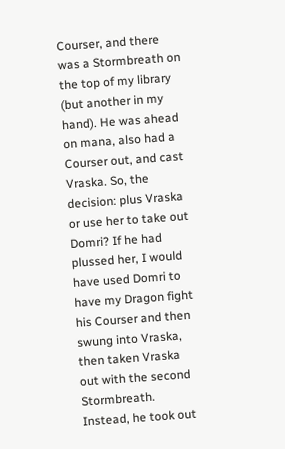Courser, and there was a Stormbreath on the top of my library (but another in my hand). He was ahead on mana, also had a Courser out, and cast Vraska. So, the decision: plus Vraska or use her to take out Domri? If he had plussed her, I would have used Domri to have my Dragon fight his Courser and then swung into Vraska, then taken Vraska out with the second Stormbreath. Instead, he took out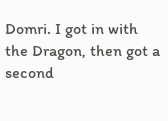Domri. I got in with the Dragon, then got a second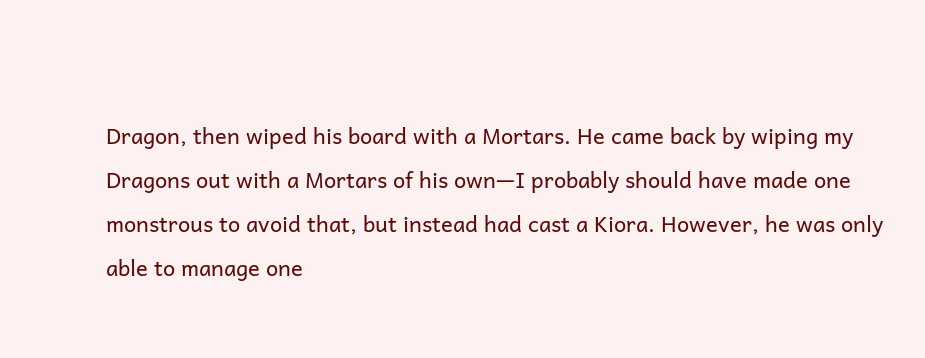Dragon, then wiped his board with a Mortars. He came back by wiping my Dragons out with a Mortars of his own—I probably should have made one monstrous to avoid that, but instead had cast a Kiora. However, he was only able to manage one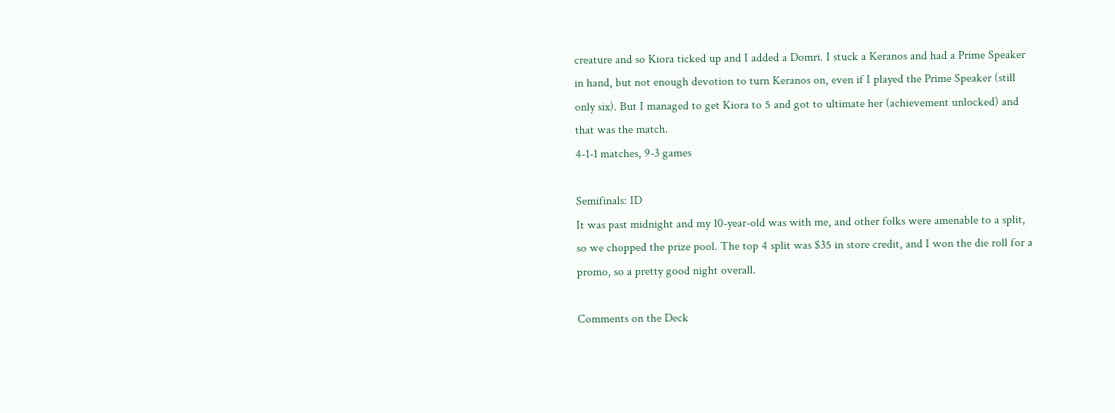creature and so Kiora ticked up and I added a Domri. I stuck a Keranos and had a Prime Speaker in hand, but not enough devotion to turn Keranos on, even if I played the Prime Speaker (still only six). But I managed to get Kiora to 5 and got to ultimate her (achievement unlocked) and that was the match.
4-1-1 matches, 9-3 games

Semifinals: ID
It was past midnight and my 10-year-old was with me, and other folks were amenable to a split, so we chopped the prize pool. The top 4 split was $35 in store credit, and I won the die roll for a promo, so a pretty good night overall.

Comments on the Deck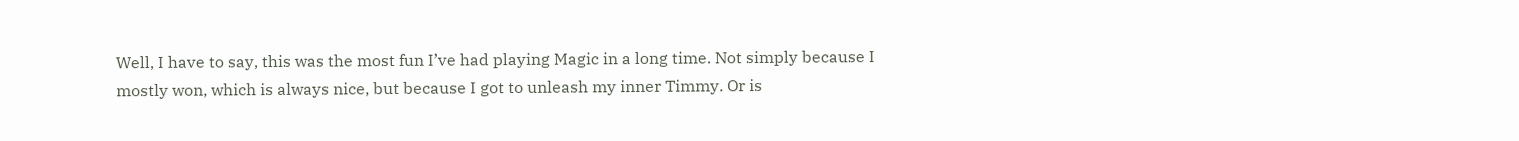Well, I have to say, this was the most fun I’ve had playing Magic in a long time. Not simply because I mostly won, which is always nice, but because I got to unleash my inner Timmy. Or is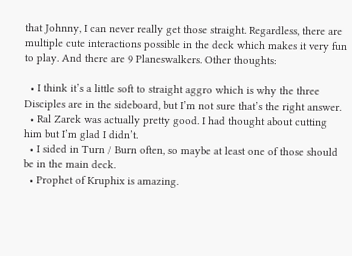that Johnny, I can never really get those straight. Regardless, there are multiple cute interactions possible in the deck which makes it very fun to play. And there are 9 Planeswalkers. Other thoughts:

  • I think it’s a little soft to straight aggro which is why the three Disciples are in the sideboard, but I’m not sure that’s the right answer.
  • Ral Zarek was actually pretty good. I had thought about cutting him but I’m glad I didn’t.
  • I sided in Turn / Burn often, so maybe at least one of those should be in the main deck.
  • Prophet of Kruphix is amazing.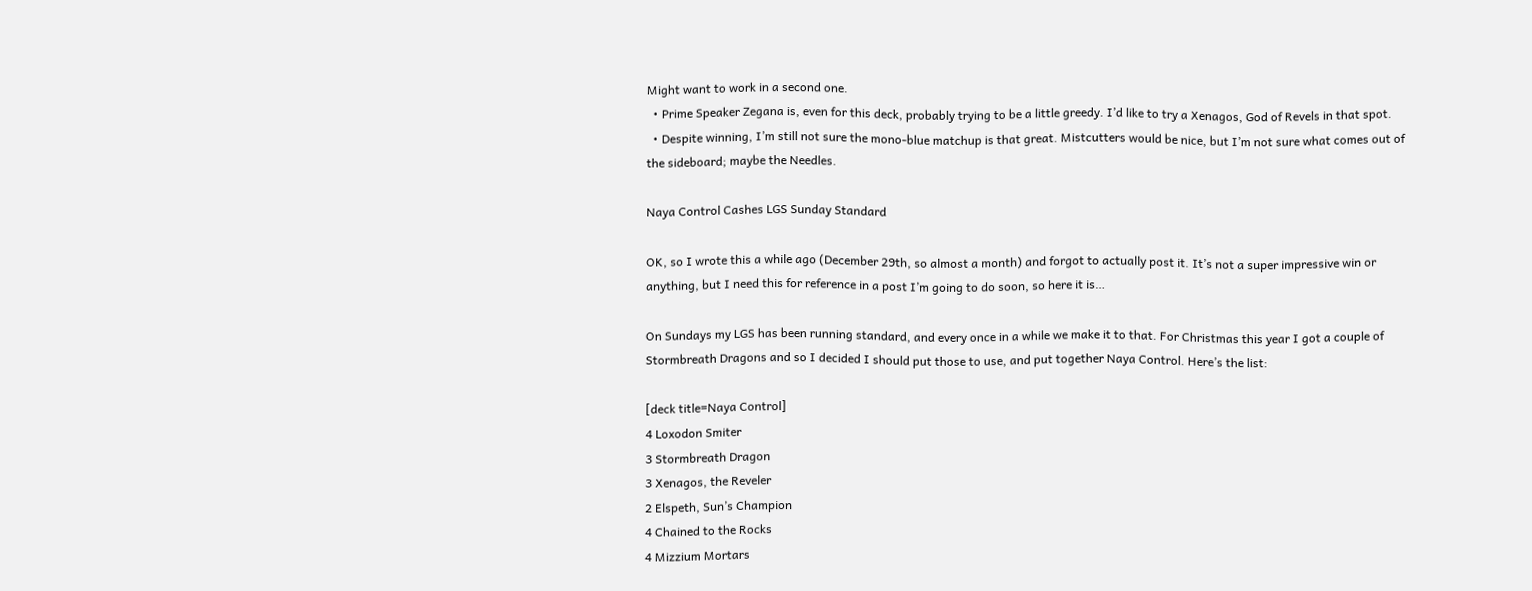Might want to work in a second one.
  • Prime Speaker Zegana is, even for this deck, probably trying to be a little greedy. I’d like to try a Xenagos, God of Revels in that spot.
  • Despite winning, I’m still not sure the mono-blue matchup is that great. Mistcutters would be nice, but I’m not sure what comes out of the sideboard; maybe the Needles.

Naya Control Cashes LGS Sunday Standard

OK, so I wrote this a while ago (December 29th, so almost a month) and forgot to actually post it. It’s not a super impressive win or anything, but I need this for reference in a post I’m going to do soon, so here it is…

On Sundays my LGS has been running standard, and every once in a while we make it to that. For Christmas this year I got a couple of Stormbreath Dragons and so I decided I should put those to use, and put together Naya Control. Here’s the list:

[deck title=Naya Control]
4 Loxodon Smiter
3 Stormbreath Dragon
3 Xenagos, the Reveler
2 Elspeth, Sun’s Champion
4 Chained to the Rocks
4 Mizzium Mortars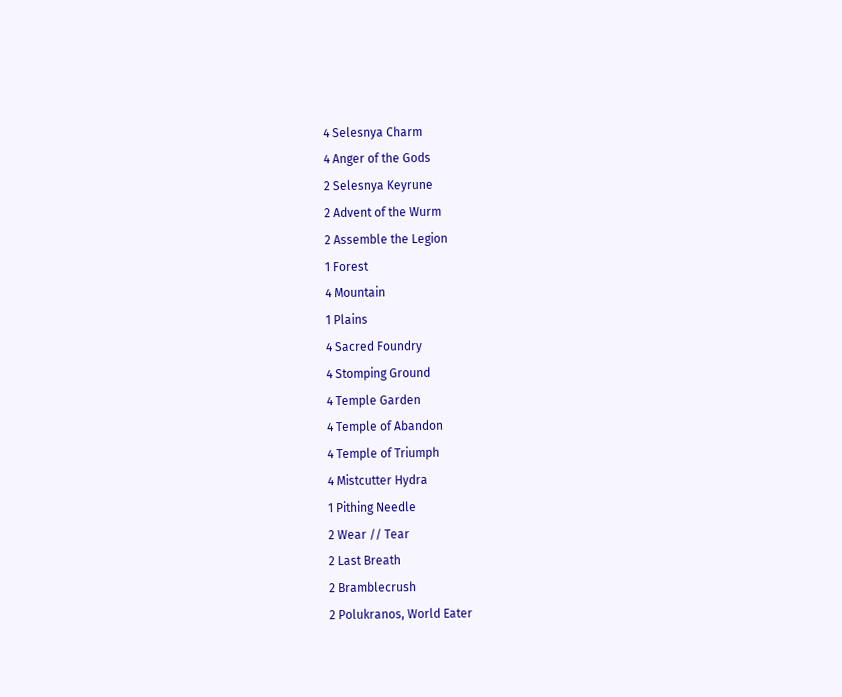4 Selesnya Charm
4 Anger of the Gods
2 Selesnya Keyrune
2 Advent of the Wurm
2 Assemble the Legion
1 Forest
4 Mountain
1 Plains
4 Sacred Foundry
4 Stomping Ground
4 Temple Garden
4 Temple of Abandon
4 Temple of Triumph
4 Mistcutter Hydra
1 Pithing Needle
2 Wear // Tear
2 Last Breath
2 Bramblecrush
2 Polukranos, World Eater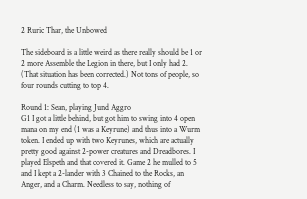2 Ruric Thar, the Unbowed

The sideboard is a little weird as there really should be 1 or 2 more Assemble the Legion in there, but I only had 2. (That situation has been corrected.) Not tons of people, so four rounds cutting to top 4.

Round 1: Sean, playing Jund Aggro
G1 I got a little behind, but got him to swing into 4 open mana on my end (1 was a Keyrune) and thus into a Wurm token. I ended up with two Keyrunes, which are actually pretty good against 2-power creatures and Dreadbores. I played Elspeth and that covered it. Game 2 he mulled to 5 and I kept a 2-lander with 3 Chained to the Rocks, an Anger, and a Charm. Needless to say, nothing of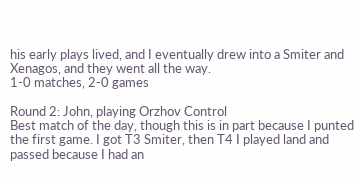his early plays lived, and I eventually drew into a Smiter and Xenagos, and they went all the way.
1-0 matches, 2-0 games

Round 2: John, playing Orzhov Control
Best match of the day, though this is in part because I punted the first game. I got T3 Smiter, then T4 I played land and passed because I had an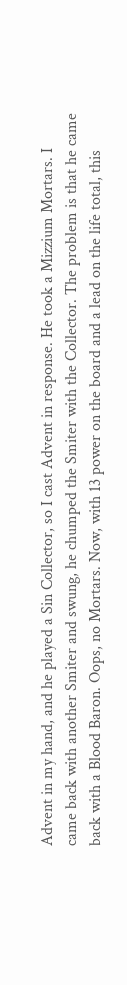Advent in my hand, and he played a Sin Collector, so I cast Advent in response. He took a Mizzium Mortars. I came back with another Smiter and swung, he chumped the Smiter with the Collector. The problem is that he came back with a Blood Baron. Oops, no Mortars. Now, with 13 power on the board and a lead on the life total, this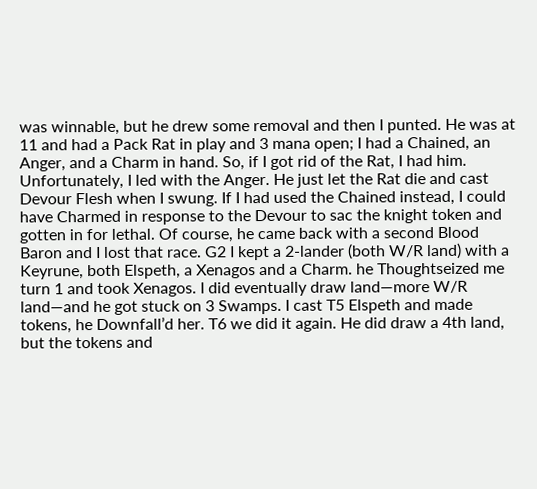was winnable, but he drew some removal and then I punted. He was at 11 and had a Pack Rat in play and 3 mana open; I had a Chained, an Anger, and a Charm in hand. So, if I got rid of the Rat, I had him. Unfortunately, I led with the Anger. He just let the Rat die and cast Devour Flesh when I swung. If I had used the Chained instead, I could have Charmed in response to the Devour to sac the knight token and gotten in for lethal. Of course, he came back with a second Blood Baron and I lost that race. G2 I kept a 2-lander (both W/R land) with a Keyrune, both Elspeth, a Xenagos and a Charm. he Thoughtseized me turn 1 and took Xenagos. I did eventually draw land—more W/R land—and he got stuck on 3 Swamps. I cast T5 Elspeth and made tokens, he Downfall’d her. T6 we did it again. He did draw a 4th land, but the tokens and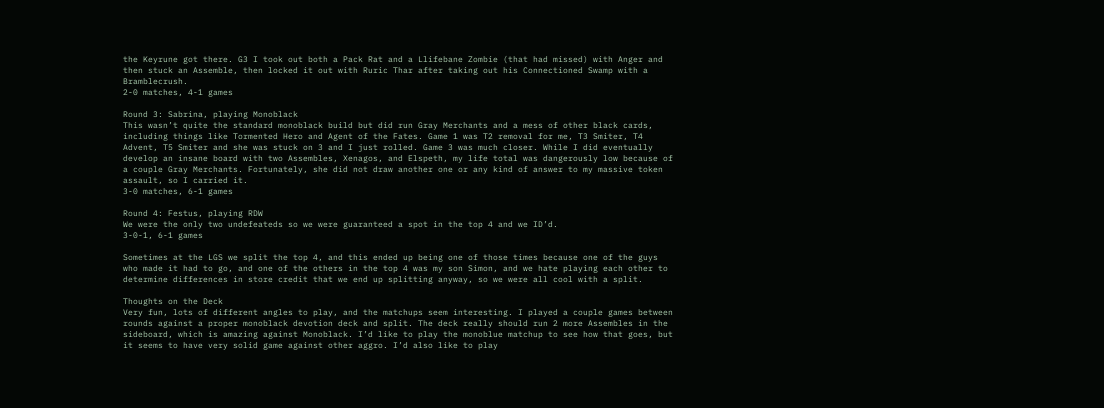the Keyrune got there. G3 I took out both a Pack Rat and a Llifebane Zombie (that had missed) with Anger and then stuck an Assemble, then locked it out with Ruric Thar after taking out his Connectioned Swamp with a Bramblecrush.
2-0 matches, 4-1 games

Round 3: Sabrina, playing Monoblack
This wasn’t quite the standard monoblack build but did run Gray Merchants and a mess of other black cards, including things like Tormented Hero and Agent of the Fates. Game 1 was T2 removal for me, T3 Smiter, T4 Advent, T5 Smiter and she was stuck on 3 and I just rolled. Game 3 was much closer. While I did eventually develop an insane board with two Assembles, Xenagos, and Elspeth, my life total was dangerously low because of a couple Gray Merchants. Fortunately, she did not draw another one or any kind of answer to my massive token assault, so I carried it.
3-0 matches, 6-1 games

Round 4: Festus, playing RDW
We were the only two undefeateds so we were guaranteed a spot in the top 4 and we ID’d.
3-0-1, 6-1 games

Sometimes at the LGS we split the top 4, and this ended up being one of those times because one of the guys who made it had to go, and one of the others in the top 4 was my son Simon, and we hate playing each other to determine differences in store credit that we end up splitting anyway, so we were all cool with a split.

Thoughts on the Deck
Very fun, lots of different angles to play, and the matchups seem interesting. I played a couple games between rounds against a proper monoblack devotion deck and split. The deck really should run 2 more Assembles in the sideboard, which is amazing against Monoblack. I’d like to play the monoblue matchup to see how that goes, but it seems to have very solid game against other aggro. I’d also like to play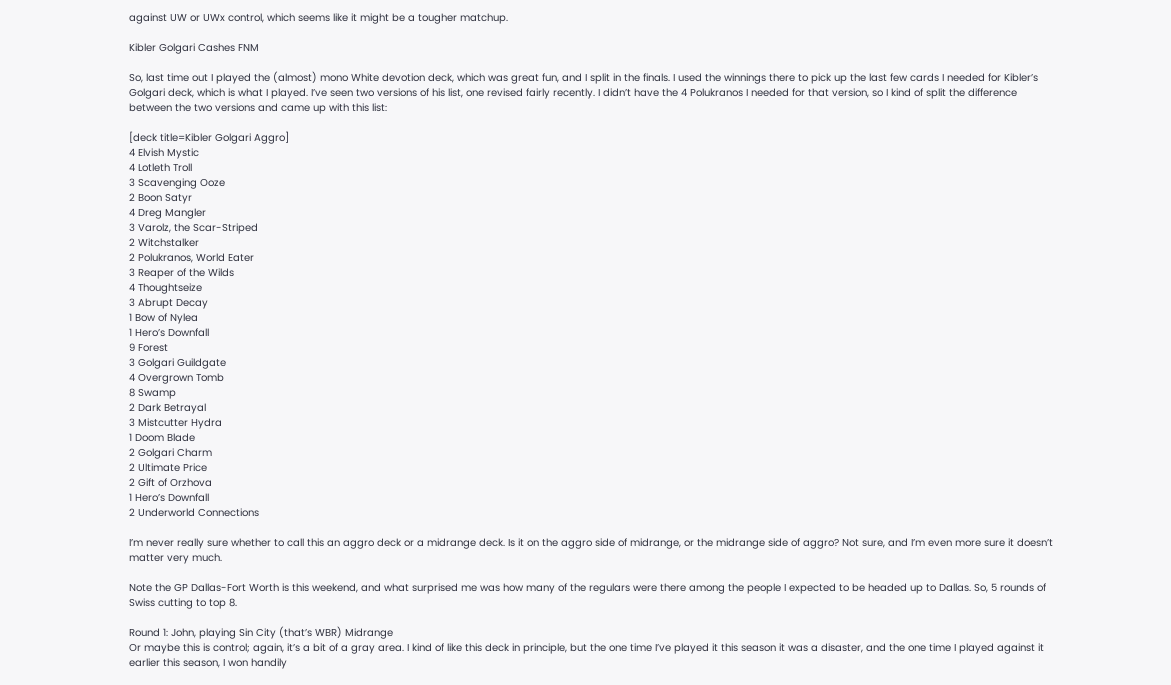against UW or UWx control, which seems like it might be a tougher matchup.

Kibler Golgari Cashes FNM

So, last time out I played the (almost) mono White devotion deck, which was great fun, and I split in the finals. I used the winnings there to pick up the last few cards I needed for Kibler’s Golgari deck, which is what I played. I’ve seen two versions of his list, one revised fairly recently. I didn’t have the 4 Polukranos I needed for that version, so I kind of split the difference between the two versions and came up with this list:

[deck title=Kibler Golgari Aggro]
4 Elvish Mystic
4 Lotleth Troll
3 Scavenging Ooze
2 Boon Satyr
4 Dreg Mangler
3 Varolz, the Scar-Striped
2 Witchstalker
2 Polukranos, World Eater
3 Reaper of the Wilds
4 Thoughtseize
3 Abrupt Decay
1 Bow of Nylea
1 Hero’s Downfall
9 Forest
3 Golgari Guildgate
4 Overgrown Tomb
8 Swamp
2 Dark Betrayal
3 Mistcutter Hydra
1 Doom Blade
2 Golgari Charm
2 Ultimate Price
2 Gift of Orzhova
1 Hero’s Downfall
2 Underworld Connections

I’m never really sure whether to call this an aggro deck or a midrange deck. Is it on the aggro side of midrange, or the midrange side of aggro? Not sure, and I’m even more sure it doesn’t matter very much.

Note the GP Dallas-Fort Worth is this weekend, and what surprised me was how many of the regulars were there among the people I expected to be headed up to Dallas. So, 5 rounds of Swiss cutting to top 8.

Round 1: John, playing Sin City (that’s WBR) Midrange
Or maybe this is control; again, it’s a bit of a gray area. I kind of like this deck in principle, but the one time I’ve played it this season it was a disaster, and the one time I played against it earlier this season, I won handily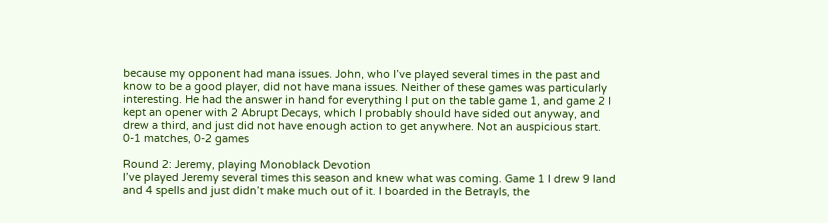because my opponent had mana issues. John, who I’ve played several times in the past and know to be a good player, did not have mana issues. Neither of these games was particularly interesting. He had the answer in hand for everything I put on the table game 1, and game 2 I kept an opener with 2 Abrupt Decays, which I probably should have sided out anyway, and drew a third, and just did not have enough action to get anywhere. Not an auspicious start.
0-1 matches, 0-2 games

Round 2: Jeremy, playing Monoblack Devotion
I’ve played Jeremy several times this season and knew what was coming. Game 1 I drew 9 land and 4 spells and just didn’t make much out of it. I boarded in the Betrayls, the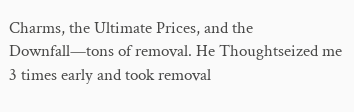Charms, the Ultimate Prices, and the Downfall—tons of removal. He Thoughtseized me 3 times early and took removal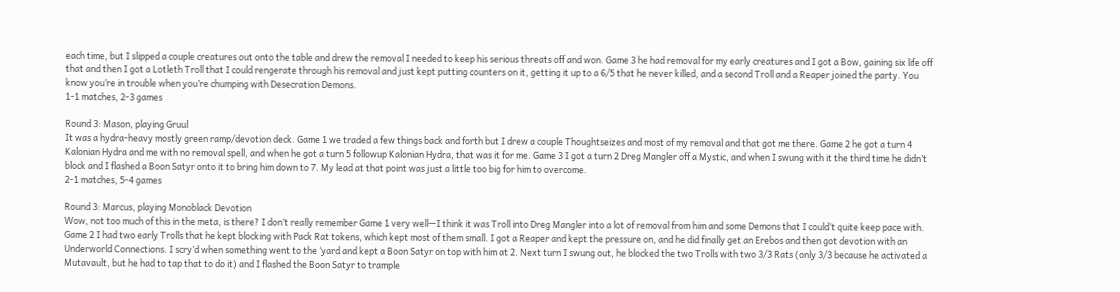each time, but I slipped a couple creatures out onto the table and drew the removal I needed to keep his serious threats off and won. Game 3 he had removal for my early creatures and I got a Bow, gaining six life off that and then I got a Lotleth Troll that I could rengerate through his removal and just kept putting counters on it, getting it up to a 6/5 that he never killed, and a second Troll and a Reaper joined the party. You know you’re in trouble when you’re chumping with Desecration Demons.
1-1 matches, 2-3 games

Round 3: Mason, playing Gruul
It was a hydra-heavy mostly green ramp/devotion deck. Game 1 we traded a few things back and forth but I drew a couple Thoughtseizes and most of my removal and that got me there. Game 2 he got a turn 4 Kalonian Hydra and me with no removal spell, and when he got a turn 5 followup Kalonian Hydra, that was it for me. Game 3 I got a turn 2 Dreg Mangler off a Mystic, and when I swung with it the third time he didn’t block and I flashed a Boon Satyr onto it to bring him down to 7. My lead at that point was just a little too big for him to overcome.
2-1 matches, 5-4 games

Round 3: Marcus, playing Monoblack Devotion
Wow, not too much of this in the meta, is there? I don’t really remember Game 1 very well—I think it was Troll into Dreg Mangler into a lot of removal from him and some Demons that I could’t quite keep pace with. Game 2 I had two early Trolls that he kept blocking with Pack Rat tokens, which kept most of them small. I got a Reaper and kept the pressure on, and he did finally get an Erebos and then got devotion with an Underworld Connections. I scry’d when something went to the ‘yard and kept a Boon Satyr on top with him at 2. Next turn I swung out, he blocked the two Trolls with two 3/3 Rats (only 3/3 because he activated a Mutavault, but he had to tap that to do it) and I flashed the Boon Satyr to trample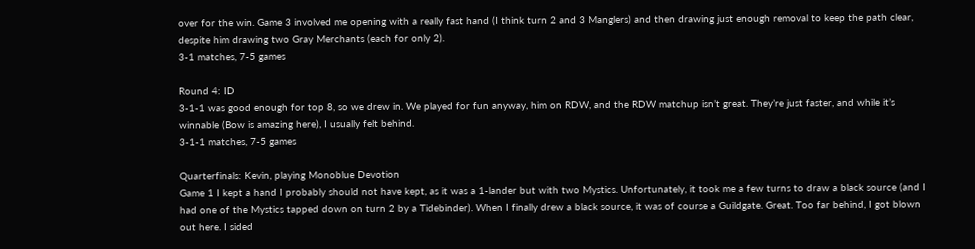over for the win. Game 3 involved me opening with a really fast hand (I think turn 2 and 3 Manglers) and then drawing just enough removal to keep the path clear, despite him drawing two Gray Merchants (each for only 2).
3-1 matches, 7-5 games

Round 4: ID
3-1-1 was good enough for top 8, so we drew in. We played for fun anyway, him on RDW, and the RDW matchup isn’t great. They’re just faster, and while it’s winnable (Bow is amazing here), I usually felt behind.
3-1-1 matches, 7-5 games

Quarterfinals: Kevin, playing Monoblue Devotion
Game 1 I kept a hand I probably should not have kept, as it was a 1-lander but with two Mystics. Unfortunately, it took me a few turns to draw a black source (and I had one of the Mystics tapped down on turn 2 by a Tidebinder). When I finally drew a black source, it was of course a Guildgate. Great. Too far behind, I got blown out here. I sided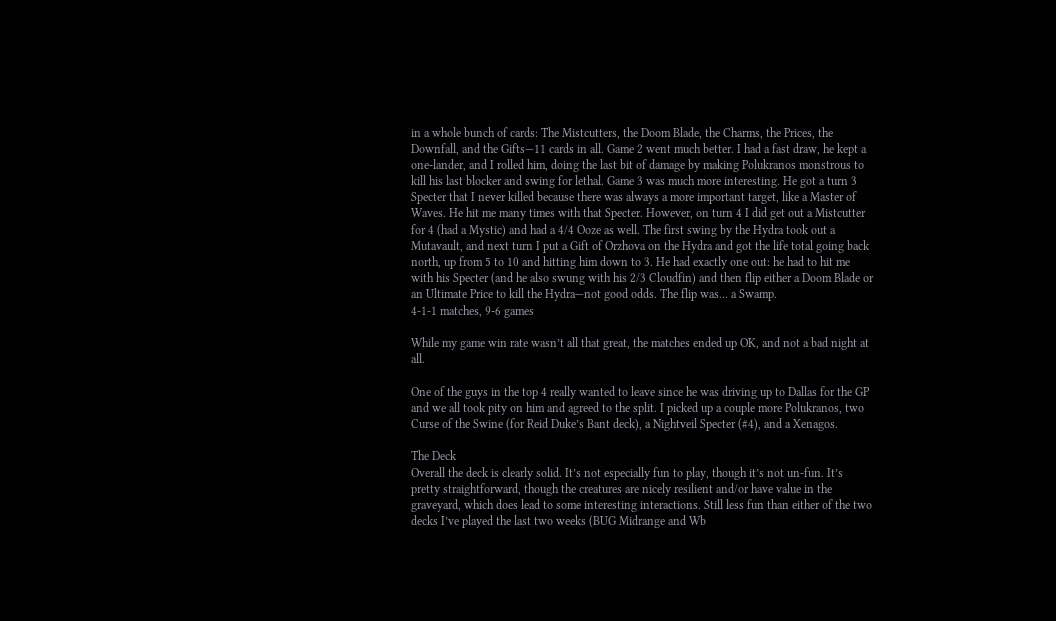in a whole bunch of cards: The Mistcutters, the Doom Blade, the Charms, the Prices, the Downfall, and the Gifts—11 cards in all. Game 2 went much better. I had a fast draw, he kept a one-lander, and I rolled him, doing the last bit of damage by making Polukranos monstrous to kill his last blocker and swing for lethal. Game 3 was much more interesting. He got a turn 3 Specter that I never killed because there was always a more important target, like a Master of Waves. He hit me many times with that Specter. However, on turn 4 I did get out a Mistcutter for 4 (had a Mystic) and had a 4/4 Ooze as well. The first swing by the Hydra took out a Mutavault, and next turn I put a Gift of Orzhova on the Hydra and got the life total going back north, up from 5 to 10 and hitting him down to 3. He had exactly one out: he had to hit me with his Specter (and he also swung with his 2/3 Cloudfin) and then flip either a Doom Blade or an Ultimate Price to kill the Hydra—not good odds. The flip was… a Swamp.
4-1-1 matches, 9-6 games

While my game win rate wasn’t all that great, the matches ended up OK, and not a bad night at all.

One of the guys in the top 4 really wanted to leave since he was driving up to Dallas for the GP and we all took pity on him and agreed to the split. I picked up a couple more Polukranos, two Curse of the Swine (for Reid Duke’s Bant deck), a Nightveil Specter (#4), and a Xenagos.

The Deck
Overall the deck is clearly solid. It’s not especially fun to play, though it’s not un-fun. It’s pretty straightforward, though the creatures are nicely resilient and/or have value in the graveyard, which does lead to some interesting interactions. Still less fun than either of the two decks I’ve played the last two weeks (BUG Midrange and Wb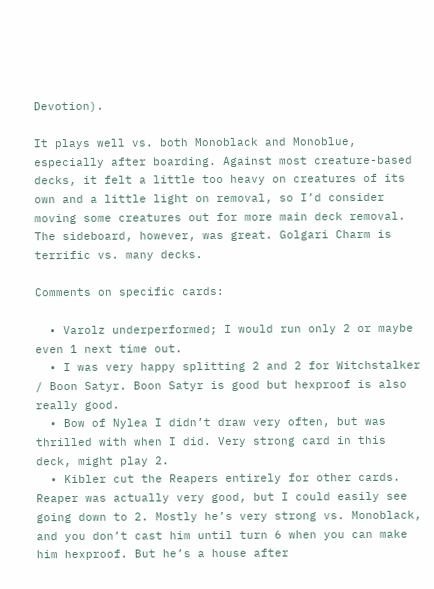Devotion).

It plays well vs. both Monoblack and Monoblue, especially after boarding. Against most creature-based decks, it felt a little too heavy on creatures of its own and a little light on removal, so I’d consider moving some creatures out for more main deck removal. The sideboard, however, was great. Golgari Charm is terrific vs. many decks.

Comments on specific cards:

  • Varolz underperformed; I would run only 2 or maybe even 1 next time out.
  • I was very happy splitting 2 and 2 for Witchstalker / Boon Satyr. Boon Satyr is good but hexproof is also really good.
  • Bow of Nylea I didn’t draw very often, but was thrilled with when I did. Very strong card in this deck, might play 2.
  • Kibler cut the Reapers entirely for other cards. Reaper was actually very good, but I could easily see going down to 2. Mostly he’s very strong vs. Monoblack, and you don’t cast him until turn 6 when you can make him hexproof. But he’s a house after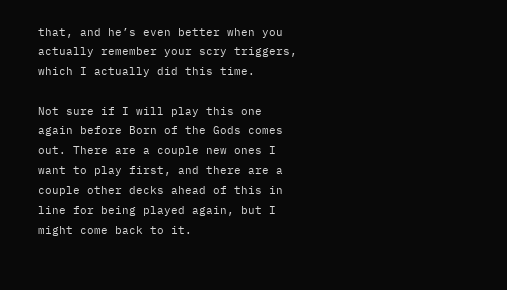that, and he’s even better when you actually remember your scry triggers, which I actually did this time.

Not sure if I will play this one again before Born of the Gods comes out. There are a couple new ones I want to play first, and there are a couple other decks ahead of this in line for being played again, but I might come back to it.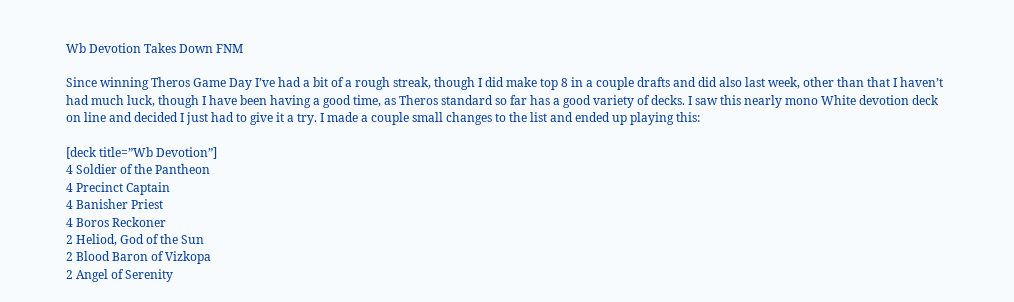Wb Devotion Takes Down FNM

Since winning Theros Game Day I’ve had a bit of a rough streak, though I did make top 8 in a couple drafts and did also last week, other than that I haven’t had much luck, though I have been having a good time, as Theros standard so far has a good variety of decks. I saw this nearly mono White devotion deck on line and decided I just had to give it a try. I made a couple small changes to the list and ended up playing this:

[deck title=”Wb Devotion”]
4 Soldier of the Pantheon
4 Precinct Captain
4 Banisher Priest
4 Boros Reckoner
2 Heliod, God of the Sun
2 Blood Baron of Vizkopa
2 Angel of Serenity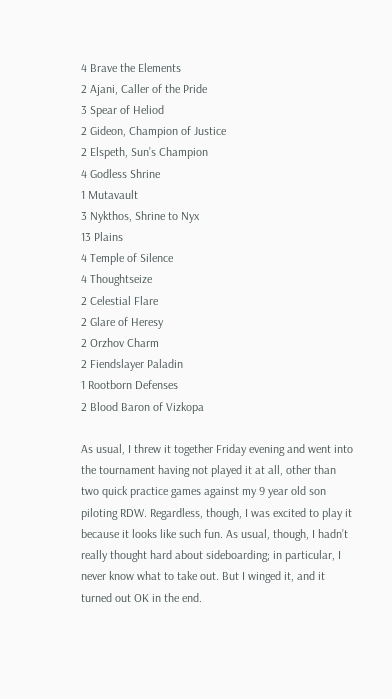4 Brave the Elements
2 Ajani, Caller of the Pride
3 Spear of Heliod
2 Gideon, Champion of Justice
2 Elspeth, Sun’s Champion
4 Godless Shrine
1 Mutavault
3 Nykthos, Shrine to Nyx
13 Plains
4 Temple of Silence
4 Thoughtseize
2 Celestial Flare
2 Glare of Heresy
2 Orzhov Charm
2 Fiendslayer Paladin
1 Rootborn Defenses
2 Blood Baron of Vizkopa

As usual, I threw it together Friday evening and went into the tournament having not played it at all, other than two quick practice games against my 9 year old son piloting RDW. Regardless, though, I was excited to play it because it looks like such fun. As usual, though, I hadn’t really thought hard about sideboarding; in particular, I never know what to take out. But I winged it, and it turned out OK in the end.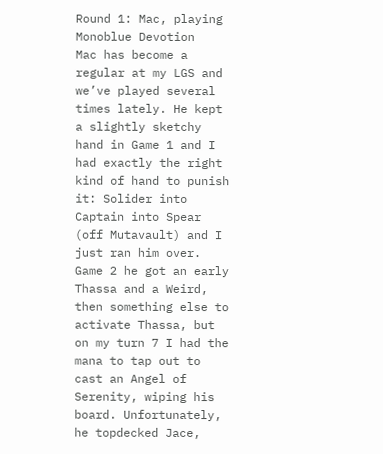Round 1: Mac, playing Monoblue Devotion
Mac has become a regular at my LGS and we’ve played several times lately. He kept a slightly sketchy hand in Game 1 and I had exactly the right kind of hand to punish it: Solider into Captain into Spear (off Mutavault) and I just ran him over. Game 2 he got an early Thassa and a Weird, then something else to activate Thassa, but on my turn 7 I had the mana to tap out to cast an Angel of Serenity, wiping his board. Unfortunately, he topdecked Jace,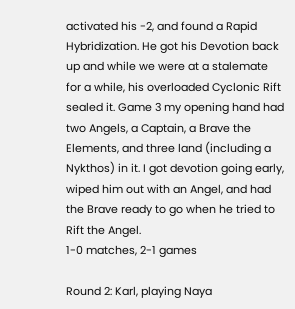activated his -2, and found a Rapid Hybridization. He got his Devotion back up and while we were at a stalemate for a while, his overloaded Cyclonic Rift sealed it. Game 3 my opening hand had two Angels, a Captain, a Brave the Elements, and three land (including a Nykthos) in it. I got devotion going early, wiped him out with an Angel, and had the Brave ready to go when he tried to Rift the Angel.
1-0 matches, 2-1 games

Round 2: Karl, playing Naya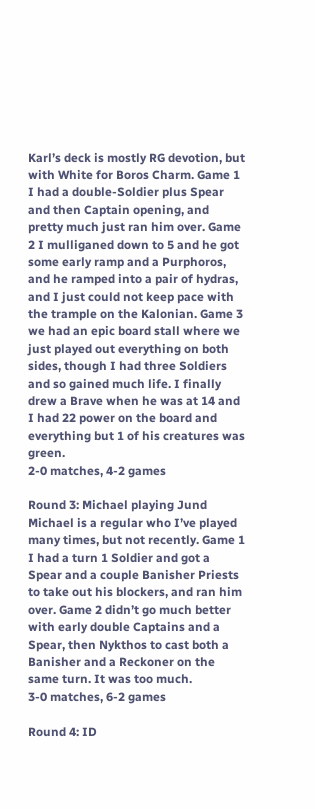Karl’s deck is mostly RG devotion, but with White for Boros Charm. Game 1 I had a double-Soldier plus Spear and then Captain opening, and pretty much just ran him over. Game 2 I mulliganed down to 5 and he got some early ramp and a Purphoros, and he ramped into a pair of hydras, and I just could not keep pace with the trample on the Kalonian. Game 3 we had an epic board stall where we just played out everything on both sides, though I had three Soldiers and so gained much life. I finally drew a Brave when he was at 14 and I had 22 power on the board and everything but 1 of his creatures was green.
2-0 matches, 4-2 games

Round 3: Michael playing Jund
Michael is a regular who I’ve played many times, but not recently. Game 1 I had a turn 1 Soldier and got a Spear and a couple Banisher Priests to take out his blockers, and ran him over. Game 2 didn’t go much better with early double Captains and a Spear, then Nykthos to cast both a Banisher and a Reckoner on the same turn. It was too much.
3-0 matches, 6-2 games

Round 4: ID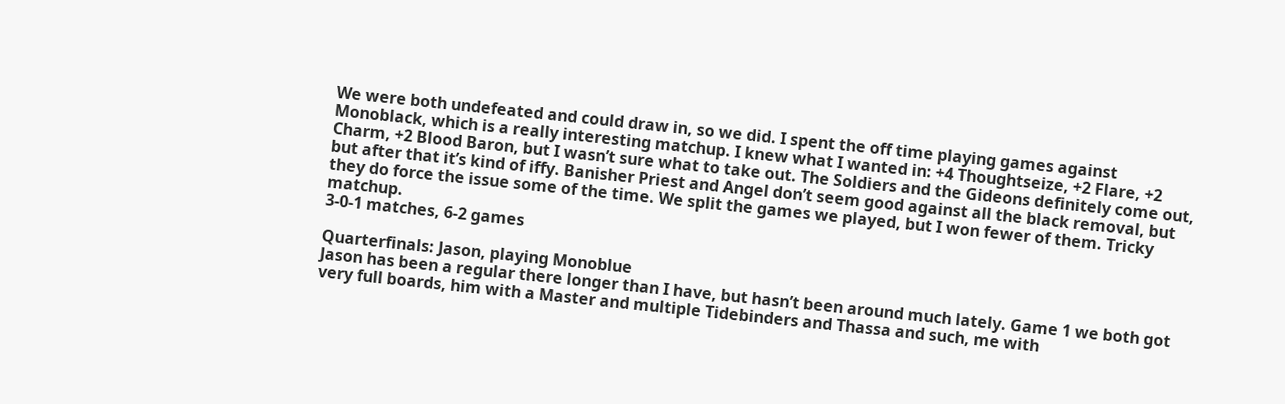We were both undefeated and could draw in, so we did. I spent the off time playing games against Monoblack, which is a really interesting matchup. I knew what I wanted in: +4 Thoughtseize, +2 Flare, +2 Charm, +2 Blood Baron, but I wasn’t sure what to take out. The Soldiers and the Gideons definitely come out, but after that it’s kind of iffy. Banisher Priest and Angel don’t seem good against all the black removal, but they do force the issue some of the time. We split the games we played, but I won fewer of them. Tricky matchup.
3-0-1 matches, 6-2 games

Quarterfinals: Jason, playing Monoblue
Jason has been a regular there longer than I have, but hasn’t been around much lately. Game 1 we both got very full boards, him with a Master and multiple Tidebinders and Thassa and such, me with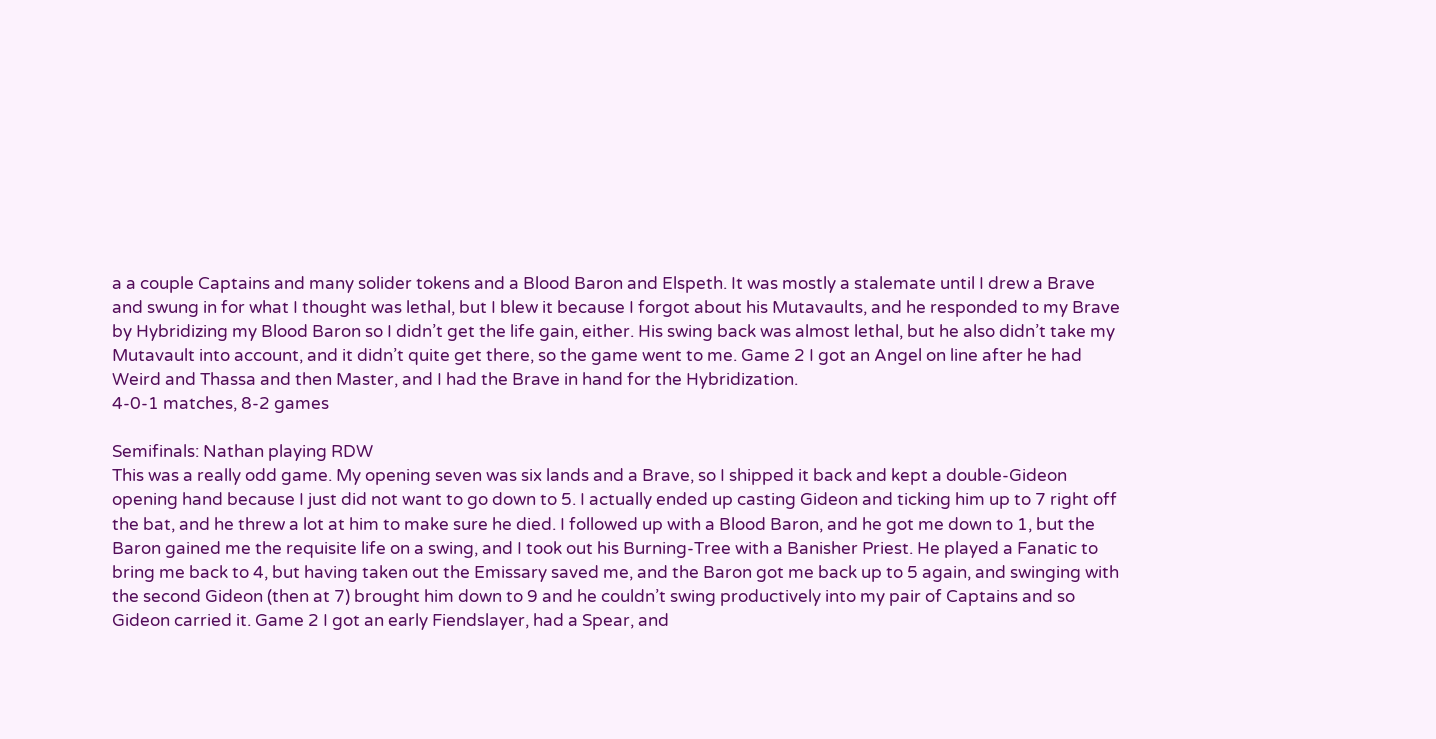a a couple Captains and many solider tokens and a Blood Baron and Elspeth. It was mostly a stalemate until I drew a Brave and swung in for what I thought was lethal, but I blew it because I forgot about his Mutavaults, and he responded to my Brave by Hybridizing my Blood Baron so I didn’t get the life gain, either. His swing back was almost lethal, but he also didn’t take my Mutavault into account, and it didn’t quite get there, so the game went to me. Game 2 I got an Angel on line after he had Weird and Thassa and then Master, and I had the Brave in hand for the Hybridization.
4-0-1 matches, 8-2 games

Semifinals: Nathan playing RDW
This was a really odd game. My opening seven was six lands and a Brave, so I shipped it back and kept a double-Gideon opening hand because I just did not want to go down to 5. I actually ended up casting Gideon and ticking him up to 7 right off the bat, and he threw a lot at him to make sure he died. I followed up with a Blood Baron, and he got me down to 1, but the Baron gained me the requisite life on a swing, and I took out his Burning-Tree with a Banisher Priest. He played a Fanatic to bring me back to 4, but having taken out the Emissary saved me, and the Baron got me back up to 5 again, and swinging with the second Gideon (then at 7) brought him down to 9 and he couldn’t swing productively into my pair of Captains and so Gideon carried it. Game 2 I got an early Fiendslayer, had a Spear, and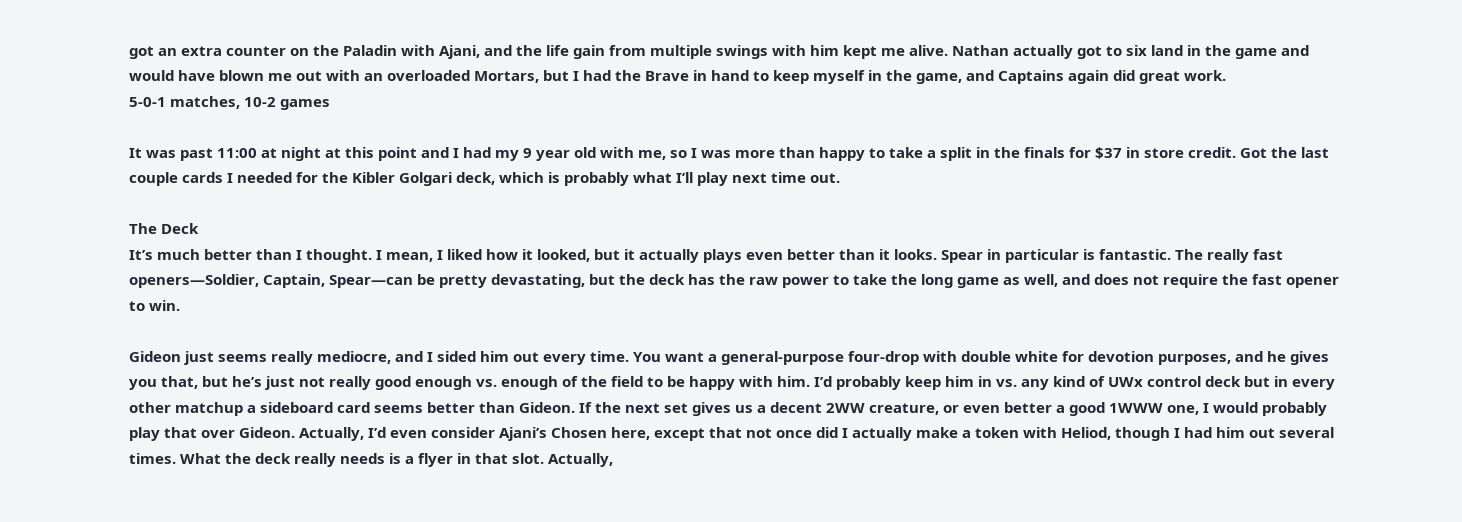got an extra counter on the Paladin with Ajani, and the life gain from multiple swings with him kept me alive. Nathan actually got to six land in the game and would have blown me out with an overloaded Mortars, but I had the Brave in hand to keep myself in the game, and Captains again did great work.
5-0-1 matches, 10-2 games

It was past 11:00 at night at this point and I had my 9 year old with me, so I was more than happy to take a split in the finals for $37 in store credit. Got the last couple cards I needed for the Kibler Golgari deck, which is probably what I’ll play next time out.

The Deck
It’s much better than I thought. I mean, I liked how it looked, but it actually plays even better than it looks. Spear in particular is fantastic. The really fast openers—Soldier, Captain, Spear—can be pretty devastating, but the deck has the raw power to take the long game as well, and does not require the fast opener to win.

Gideon just seems really mediocre, and I sided him out every time. You want a general-purpose four-drop with double white for devotion purposes, and he gives you that, but he’s just not really good enough vs. enough of the field to be happy with him. I’d probably keep him in vs. any kind of UWx control deck but in every other matchup a sideboard card seems better than Gideon. If the next set gives us a decent 2WW creature, or even better a good 1WWW one, I would probably play that over Gideon. Actually, I’d even consider Ajani’s Chosen here, except that not once did I actually make a token with Heliod, though I had him out several times. What the deck really needs is a flyer in that slot. Actually,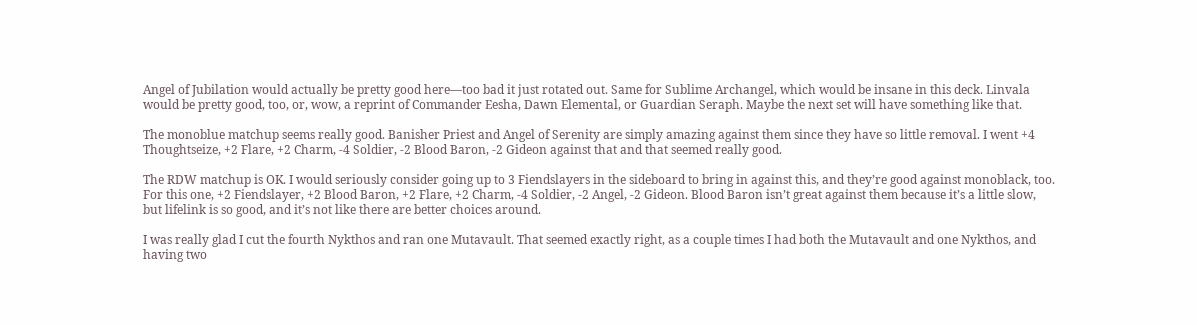Angel of Jubilation would actually be pretty good here—too bad it just rotated out. Same for Sublime Archangel, which would be insane in this deck. Linvala would be pretty good, too, or, wow, a reprint of Commander Eesha, Dawn Elemental, or Guardian Seraph. Maybe the next set will have something like that.

The monoblue matchup seems really good. Banisher Priest and Angel of Serenity are simply amazing against them since they have so little removal. I went +4 Thoughtseize, +2 Flare, +2 Charm, -4 Soldier, -2 Blood Baron, -2 Gideon against that and that seemed really good.

The RDW matchup is OK. I would seriously consider going up to 3 Fiendslayers in the sideboard to bring in against this, and they’re good against monoblack, too. For this one, +2 Fiendslayer, +2 Blood Baron, +2 Flare, +2 Charm, -4 Soldier, -2 Angel, -2 Gideon. Blood Baron isn’t great against them because it’s a little slow, but lifelink is so good, and it’s not like there are better choices around.

I was really glad I cut the fourth Nykthos and ran one Mutavault. That seemed exactly right, as a couple times I had both the Mutavault and one Nykthos, and having two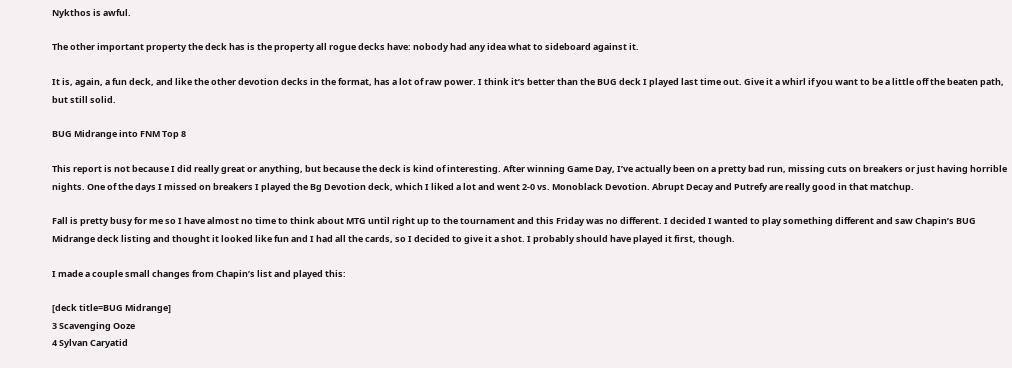Nykthos is awful.

The other important property the deck has is the property all rogue decks have: nobody had any idea what to sideboard against it.

It is, again, a fun deck, and like the other devotion decks in the format, has a lot of raw power. I think it’s better than the BUG deck I played last time out. Give it a whirl if you want to be a little off the beaten path, but still solid.

BUG Midrange into FNM Top 8

This report is not because I did really great or anything, but because the deck is kind of interesting. After winning Game Day, I’ve actually been on a pretty bad run, missing cuts on breakers or just having horrible nights. One of the days I missed on breakers I played the Bg Devotion deck, which I liked a lot and went 2-0 vs. Monoblack Devotion. Abrupt Decay and Putrefy are really good in that matchup.

Fall is pretty busy for me so I have almost no time to think about MTG until right up to the tournament and this Friday was no different. I decided I wanted to play something different and saw Chapin’s BUG Midrange deck listing and thought it looked like fun and I had all the cards, so I decided to give it a shot. I probably should have played it first, though.

I made a couple small changes from Chapin’s list and played this:

[deck title=BUG Midrange]
3 Scavenging Ooze
4 Sylvan Caryatid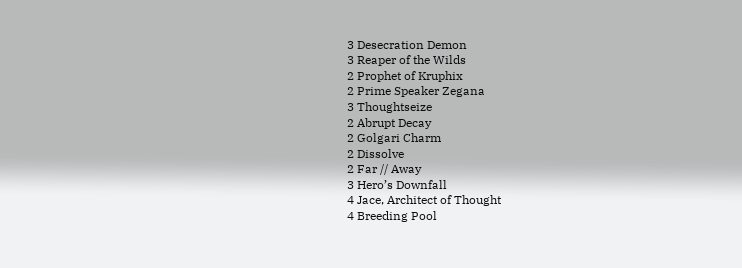3 Desecration Demon
3 Reaper of the Wilds
2 Prophet of Kruphix
2 Prime Speaker Zegana
3 Thoughtseize
2 Abrupt Decay
2 Golgari Charm
2 Dissolve
2 Far // Away
3 Hero’s Downfall
4 Jace, Architect of Thought
4 Breeding Pool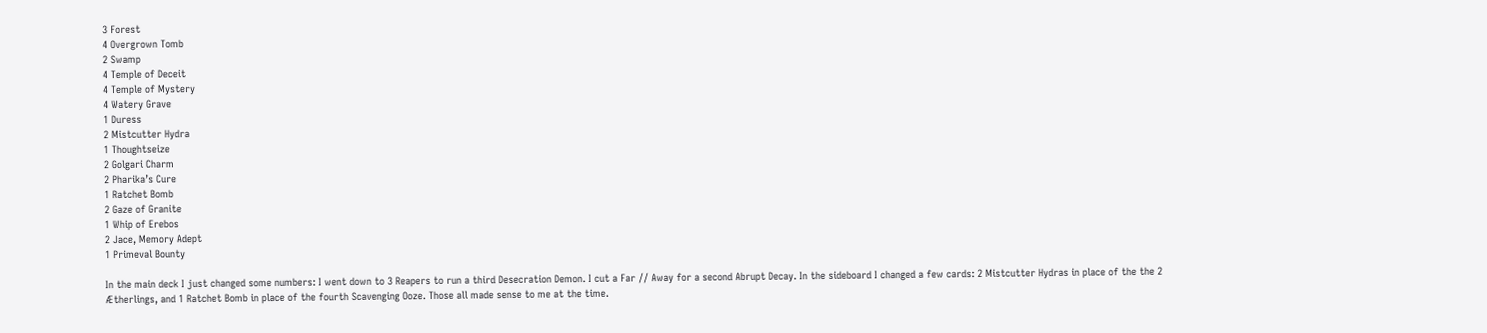3 Forest
4 Overgrown Tomb
2 Swamp
4 Temple of Deceit
4 Temple of Mystery
4 Watery Grave
1 Duress
2 Mistcutter Hydra
1 Thoughtseize
2 Golgari Charm
2 Pharika’s Cure
1 Ratchet Bomb
2 Gaze of Granite
1 Whip of Erebos
2 Jace, Memory Adept
1 Primeval Bounty

In the main deck I just changed some numbers: I went down to 3 Reapers to run a third Desecration Demon. I cut a Far // Away for a second Abrupt Decay. In the sideboard I changed a few cards: 2 Mistcutter Hydras in place of the the 2 Ætherlings, and 1 Ratchet Bomb in place of the fourth Scavenging Ooze. Those all made sense to me at the time.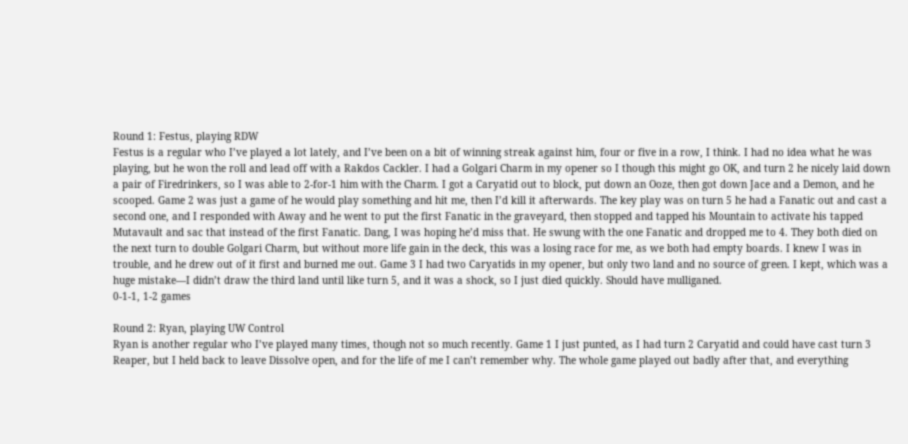Round 1: Festus, playing RDW
Festus is a regular who I’ve played a lot lately, and I’ve been on a bit of winning streak against him, four or five in a row, I think. I had no idea what he was playing, but he won the roll and lead off with a Rakdos Cackler. I had a Golgari Charm in my opener so I though this might go OK, and turn 2 he nicely laid down a pair of Firedrinkers, so I was able to 2-for-1 him with the Charm. I got a Caryatid out to block, put down an Ooze, then got down Jace and a Demon, and he scooped. Game 2 was just a game of he would play something and hit me, then I’d kill it afterwards. The key play was on turn 5 he had a Fanatic out and cast a second one, and I responded with Away and he went to put the first Fanatic in the graveyard, then stopped and tapped his Mountain to activate his tapped Mutavault and sac that instead of the first Fanatic. Dang, I was hoping he’d miss that. He swung with the one Fanatic and dropped me to 4. They both died on the next turn to double Golgari Charm, but without more life gain in the deck, this was a losing race for me, as we both had empty boards. I knew I was in trouble, and he drew out of it first and burned me out. Game 3 I had two Caryatids in my opener, but only two land and no source of green. I kept, which was a huge mistake—I didn’t draw the third land until like turn 5, and it was a shock, so I just died quickly. Should have mulliganed.
0-1-1, 1-2 games

Round 2: Ryan, playing UW Control
Ryan is another regular who I’ve played many times, though not so much recently. Game 1 I just punted, as I had turn 2 Caryatid and could have cast turn 3 Reaper, but I held back to leave Dissolve open, and for the life of me I can’t remember why. The whole game played out badly after that, and everything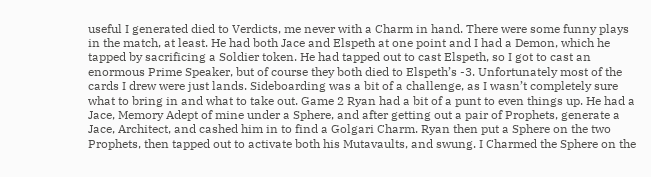useful I generated died to Verdicts, me never with a Charm in hand. There were some funny plays in the match, at least. He had both Jace and Elspeth at one point and I had a Demon, which he tapped by sacrificing a Soldier token. He had tapped out to cast Elspeth, so I got to cast an enormous Prime Speaker, but of course they both died to Elspeth’s -3. Unfortunately most of the cards I drew were just lands. Sideboarding was a bit of a challenge, as I wasn’t completely sure what to bring in and what to take out. Game 2 Ryan had a bit of a punt to even things up. He had a Jace, Memory Adept of mine under a Sphere, and after getting out a pair of Prophets, generate a Jace, Architect, and cashed him in to find a Golgari Charm. Ryan then put a Sphere on the two Prophets, then tapped out to activate both his Mutavaults, and swung. I Charmed the Sphere on the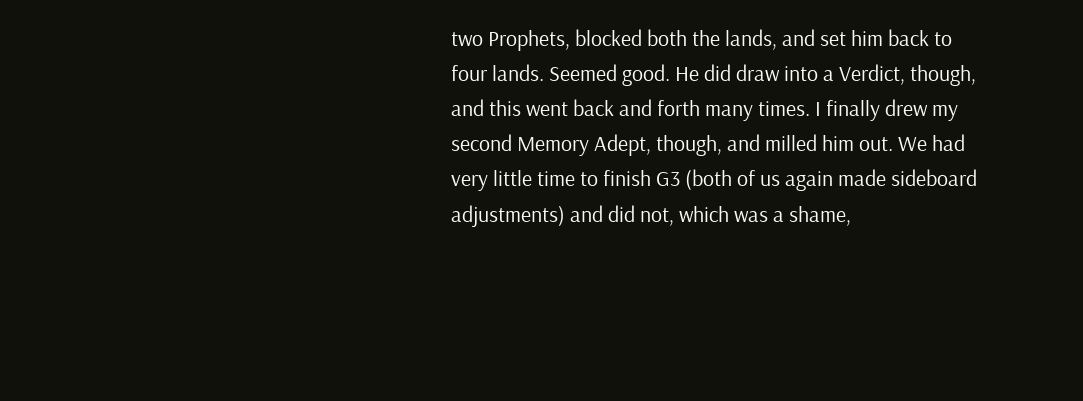two Prophets, blocked both the lands, and set him back to four lands. Seemed good. He did draw into a Verdict, though, and this went back and forth many times. I finally drew my second Memory Adept, though, and milled him out. We had very little time to finish G3 (both of us again made sideboard adjustments) and did not, which was a shame,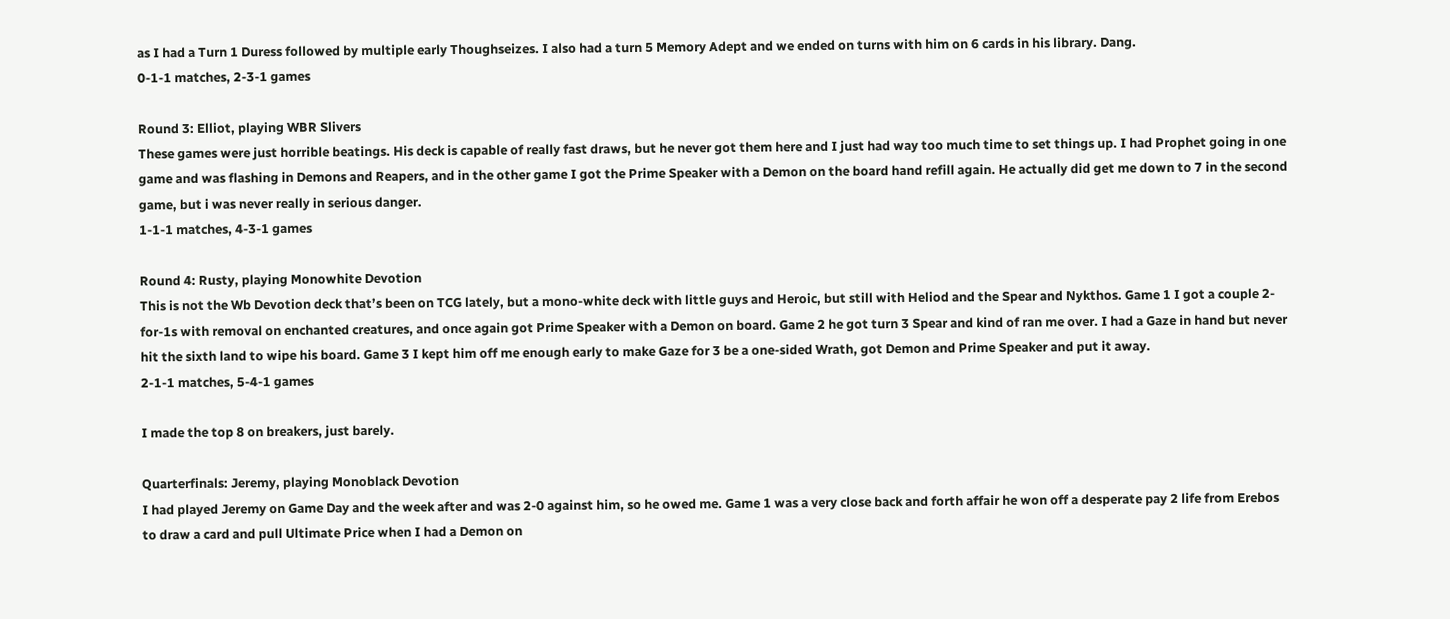as I had a Turn 1 Duress followed by multiple early Thoughseizes. I also had a turn 5 Memory Adept and we ended on turns with him on 6 cards in his library. Dang.
0-1-1 matches, 2-3-1 games

Round 3: Elliot, playing WBR Slivers
These games were just horrible beatings. His deck is capable of really fast draws, but he never got them here and I just had way too much time to set things up. I had Prophet going in one game and was flashing in Demons and Reapers, and in the other game I got the Prime Speaker with a Demon on the board hand refill again. He actually did get me down to 7 in the second game, but i was never really in serious danger.
1-1-1 matches, 4-3-1 games

Round 4: Rusty, playing Monowhite Devotion
This is not the Wb Devotion deck that’s been on TCG lately, but a mono-white deck with little guys and Heroic, but still with Heliod and the Spear and Nykthos. Game 1 I got a couple 2-for-1s with removal on enchanted creatures, and once again got Prime Speaker with a Demon on board. Game 2 he got turn 3 Spear and kind of ran me over. I had a Gaze in hand but never hit the sixth land to wipe his board. Game 3 I kept him off me enough early to make Gaze for 3 be a one-sided Wrath, got Demon and Prime Speaker and put it away.
2-1-1 matches, 5-4-1 games

I made the top 8 on breakers, just barely.

Quarterfinals: Jeremy, playing Monoblack Devotion
I had played Jeremy on Game Day and the week after and was 2-0 against him, so he owed me. Game 1 was a very close back and forth affair he won off a desperate pay 2 life from Erebos to draw a card and pull Ultimate Price when I had a Demon on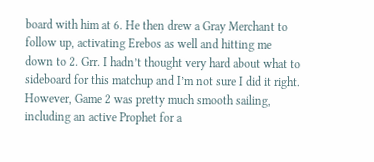board with him at 6. He then drew a Gray Merchant to follow up, activating Erebos as well and hitting me down to 2. Grr. I hadn’t thought very hard about what to sideboard for this matchup and I’m not sure I did it right. However, Game 2 was pretty much smooth sailing, including an active Prophet for a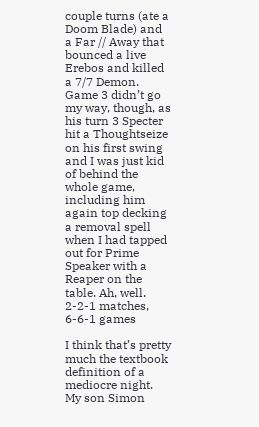couple turns (ate a Doom Blade) and a Far // Away that bounced a live Erebos and killed a 7/7 Demon. Game 3 didn’t go my way, though, as his turn 3 Specter hit a Thoughtseize on his first swing and I was just kid of behind the whole game, including him again top decking a removal spell when I had tapped out for Prime Speaker with a Reaper on the table. Ah, well.
2-2-1 matches, 6-6-1 games

I think that’s pretty much the textbook definition of a mediocre night. My son Simon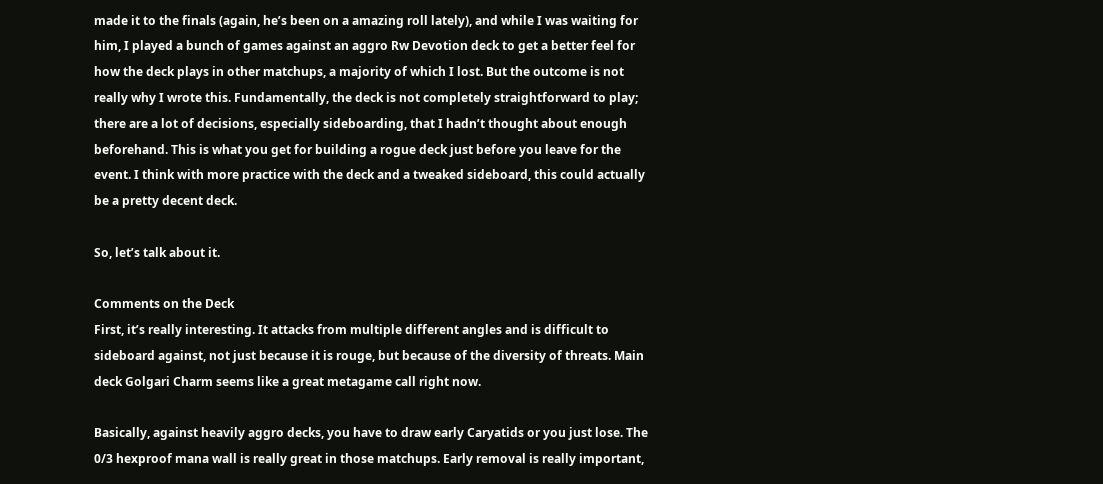made it to the finals (again, he’s been on a amazing roll lately), and while I was waiting for him, I played a bunch of games against an aggro Rw Devotion deck to get a better feel for how the deck plays in other matchups, a majority of which I lost. But the outcome is not really why I wrote this. Fundamentally, the deck is not completely straightforward to play; there are a lot of decisions, especially sideboarding, that I hadn’t thought about enough beforehand. This is what you get for building a rogue deck just before you leave for the event. I think with more practice with the deck and a tweaked sideboard, this could actually be a pretty decent deck.

So, let’s talk about it.

Comments on the Deck
First, it’s really interesting. It attacks from multiple different angles and is difficult to sideboard against, not just because it is rouge, but because of the diversity of threats. Main deck Golgari Charm seems like a great metagame call right now.

Basically, against heavily aggro decks, you have to draw early Caryatids or you just lose. The 0/3 hexproof mana wall is really great in those matchups. Early removal is really important,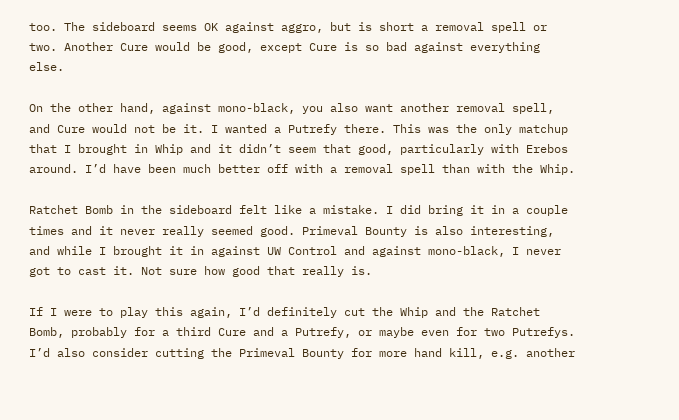too. The sideboard seems OK against aggro, but is short a removal spell or two. Another Cure would be good, except Cure is so bad against everything else.

On the other hand, against mono-black, you also want another removal spell, and Cure would not be it. I wanted a Putrefy there. This was the only matchup that I brought in Whip and it didn’t seem that good, particularly with Erebos around. I’d have been much better off with a removal spell than with the Whip.

Ratchet Bomb in the sideboard felt like a mistake. I did bring it in a couple times and it never really seemed good. Primeval Bounty is also interesting, and while I brought it in against UW Control and against mono-black, I never got to cast it. Not sure how good that really is.

If I were to play this again, I’d definitely cut the Whip and the Ratchet Bomb, probably for a third Cure and a Putrefy, or maybe even for two Putrefys. I’d also consider cutting the Primeval Bounty for more hand kill, e.g. another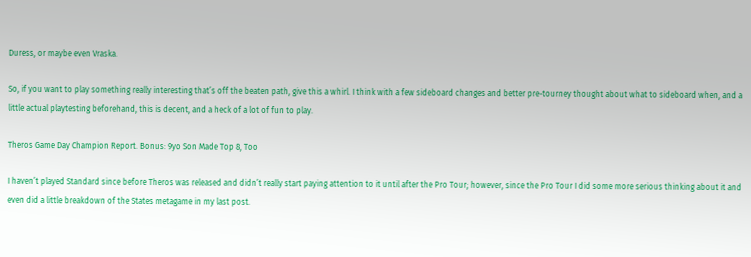Duress, or maybe even Vraska.

So, if you want to play something really interesting that’s off the beaten path, give this a whirl. I think with a few sideboard changes and better pre-tourney thought about what to sideboard when, and a little actual playtesting beforehand, this is decent, and a heck of a lot of fun to play.

Theros Game Day Champion Report. Bonus: 9yo Son Made Top 8, Too

I haven’t played Standard since before Theros was released and didn’t really start paying attention to it until after the Pro Tour; however, since the Pro Tour I did some more serious thinking about it and even did a little breakdown of the States metagame in my last post.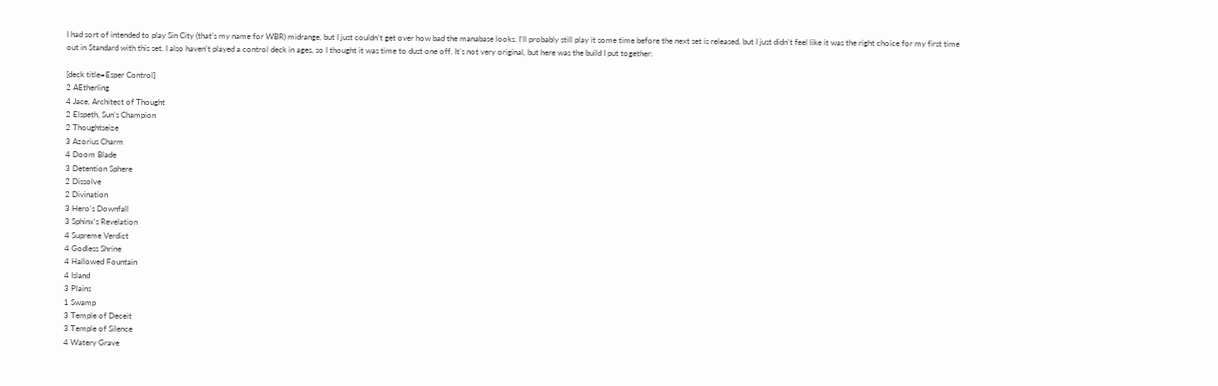I had sort of intended to play Sin City (that’s my name for WBR) midrange, but I just couldn’t get over how bad the manabase looks. I’ll probably still play it some time before the next set is released, but I just didn’t feel like it was the right choice for my first time out in Standard with this set. I also haven’t played a control deck in ages, so I thought it was time to dust one off. It’s not very original, but here was the build I put together:

[deck title=Esper Control]
2 AEtherling
4 Jace, Architect of Thought
2 Elspeth, Sun’s Champion
2 Thoughtseize
3 Azorius Charm
4 Doom Blade
3 Detention Sphere
2 Dissolve
2 Divination
3 Hero’s Downfall
3 Sphinx’s Revelation
4 Supreme Verdict
4 Godless Shrine
4 Hallowed Fountain
4 Island
3 Plains
1 Swamp
3 Temple of Deceit
3 Temple of Silence
4 Watery Grave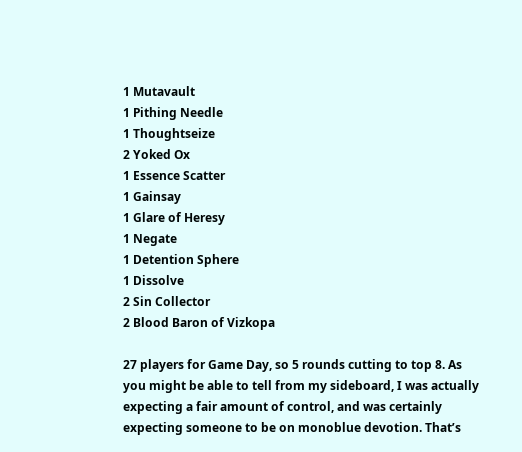1 Mutavault
1 Pithing Needle
1 Thoughtseize
2 Yoked Ox
1 Essence Scatter
1 Gainsay
1 Glare of Heresy
1 Negate
1 Detention Sphere
1 Dissolve
2 Sin Collector
2 Blood Baron of Vizkopa

27 players for Game Day, so 5 rounds cutting to top 8. As you might be able to tell from my sideboard, I was actually expecting a fair amount of control, and was certainly expecting someone to be on monoblue devotion. That’s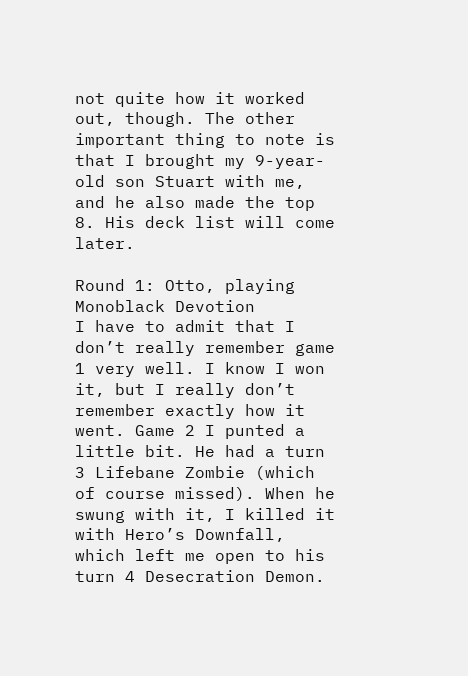not quite how it worked out, though. The other important thing to note is that I brought my 9-year-old son Stuart with me, and he also made the top 8. His deck list will come later.

Round 1: Otto, playing Monoblack Devotion
I have to admit that I don’t really remember game 1 very well. I know I won it, but I really don’t remember exactly how it went. Game 2 I punted a little bit. He had a turn 3 Lifebane Zombie (which of course missed). When he swung with it, I killed it with Hero’s Downfall, which left me open to his turn 4 Desecration Demon.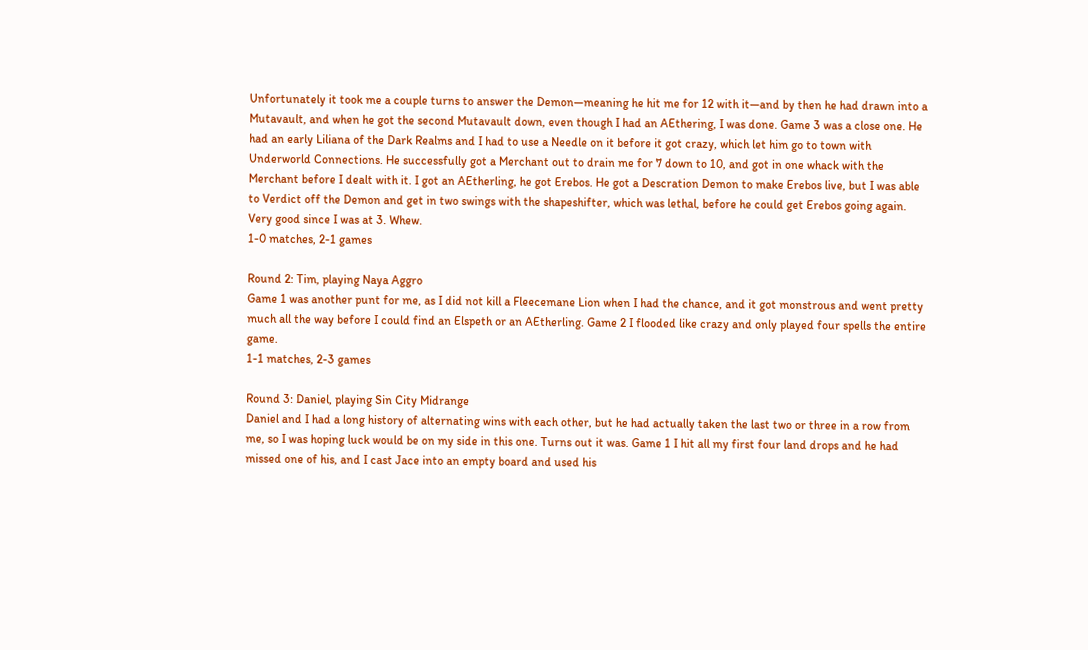Unfortunately it took me a couple turns to answer the Demon—meaning he hit me for 12 with it—and by then he had drawn into a Mutavault, and when he got the second Mutavault down, even though I had an AEthering, I was done. Game 3 was a close one. He had an early Liliana of the Dark Realms and I had to use a Needle on it before it got crazy, which let him go to town with Underworld Connections. He successfully got a Merchant out to drain me for 7 down to 10, and got in one whack with the Merchant before I dealt with it. I got an AEtherling, he got Erebos. He got a Descration Demon to make Erebos live, but I was able to Verdict off the Demon and get in two swings with the shapeshifter, which was lethal, before he could get Erebos going again. Very good since I was at 3. Whew.
1-0 matches, 2-1 games

Round 2: Tim, playing Naya Aggro
Game 1 was another punt for me, as I did not kill a Fleecemane Lion when I had the chance, and it got monstrous and went pretty much all the way before I could find an Elspeth or an AEtherling. Game 2 I flooded like crazy and only played four spells the entire game.
1-1 matches, 2-3 games

Round 3: Daniel, playing Sin City Midrange
Daniel and I had a long history of alternating wins with each other, but he had actually taken the last two or three in a row from me, so I was hoping luck would be on my side in this one. Turns out it was. Game 1 I hit all my first four land drops and he had missed one of his, and I cast Jace into an empty board and used his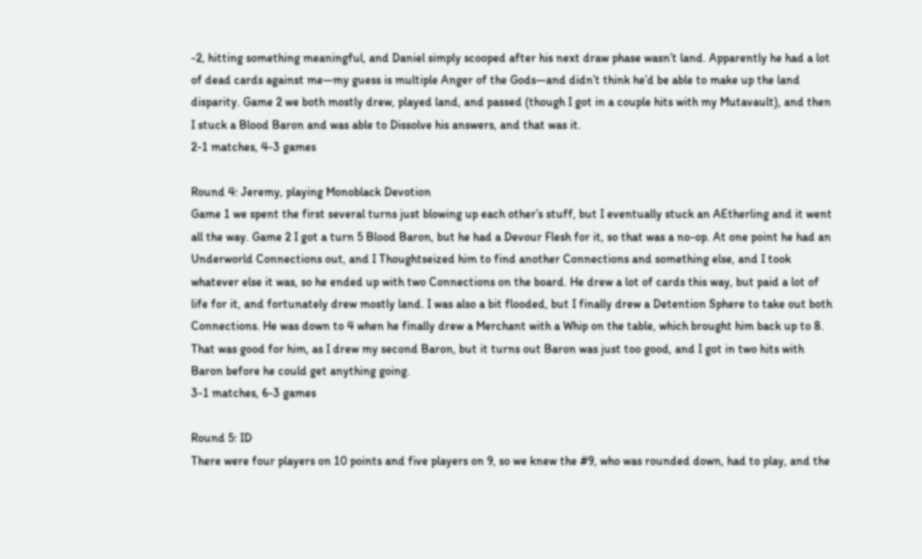-2, hitting something meaningful, and Daniel simply scooped after his next draw phase wasn’t land. Apparently he had a lot of dead cards against me—my guess is multiple Anger of the Gods—and didn’t think he’d be able to make up the land disparity. Game 2 we both mostly drew, played land, and passed (though I got in a couple hits with my Mutavault), and then I stuck a Blood Baron and was able to Dissolve his answers, and that was it.
2-1 matches, 4-3 games

Round 4: Jeremy, playing Monoblack Devotion
Game 1 we spent the first several turns just blowing up each other’s stuff, but I eventually stuck an AEtherling and it went all the way. Game 2 I got a turn 5 Blood Baron, but he had a Devour Flesh for it, so that was a no-op. At one point he had an Underworld Connections out, and I Thoughtseized him to find another Connections and something else, and I took whatever else it was, so he ended up with two Connections on the board. He drew a lot of cards this way, but paid a lot of life for it, and fortunately drew mostly land. I was also a bit flooded, but I finally drew a Detention Sphere to take out both Connections. He was down to 4 when he finally drew a Merchant with a Whip on the table, which brought him back up to 8. That was good for him, as I drew my second Baron, but it turns out Baron was just too good, and I got in two hits with Baron before he could get anything going.
3-1 matches, 6-3 games

Round 5: ID
There were four players on 10 points and five players on 9, so we knew the #9, who was rounded down, had to play, and the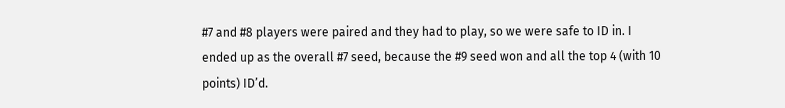#7 and #8 players were paired and they had to play, so we were safe to ID in. I ended up as the overall #7 seed, because the #9 seed won and all the top 4 (with 10 points) ID’d.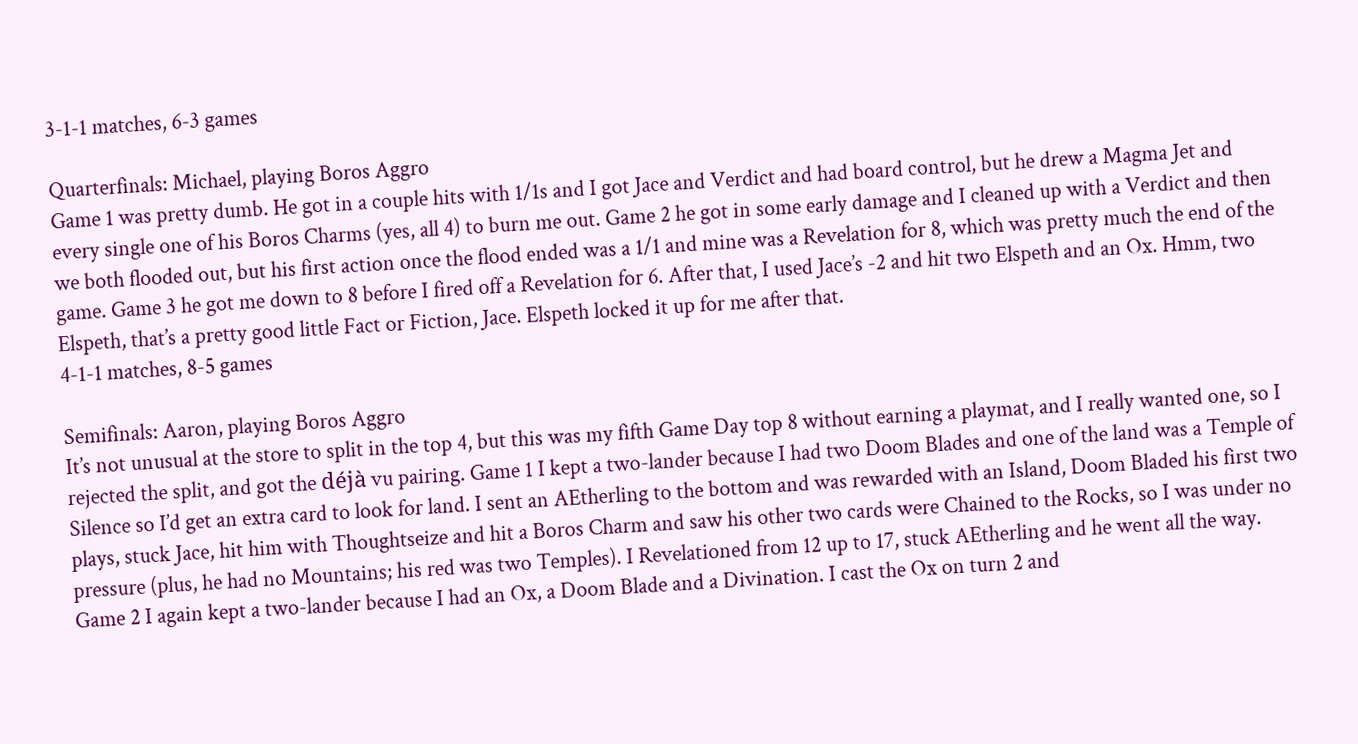3-1-1 matches, 6-3 games

Quarterfinals: Michael, playing Boros Aggro
Game 1 was pretty dumb. He got in a couple hits with 1/1s and I got Jace and Verdict and had board control, but he drew a Magma Jet and every single one of his Boros Charms (yes, all 4) to burn me out. Game 2 he got in some early damage and I cleaned up with a Verdict and then we both flooded out, but his first action once the flood ended was a 1/1 and mine was a Revelation for 8, which was pretty much the end of the game. Game 3 he got me down to 8 before I fired off a Revelation for 6. After that, I used Jace’s -2 and hit two Elspeth and an Ox. Hmm, two Elspeth, that’s a pretty good little Fact or Fiction, Jace. Elspeth locked it up for me after that.
4-1-1 matches, 8-5 games

Semifinals: Aaron, playing Boros Aggro
It’s not unusual at the store to split in the top 4, but this was my fifth Game Day top 8 without earning a playmat, and I really wanted one, so I rejected the split, and got the déjà vu pairing. Game 1 I kept a two-lander because I had two Doom Blades and one of the land was a Temple of Silence so I’d get an extra card to look for land. I sent an AEtherling to the bottom and was rewarded with an Island, Doom Bladed his first two plays, stuck Jace, hit him with Thoughtseize and hit a Boros Charm and saw his other two cards were Chained to the Rocks, so I was under no pressure (plus, he had no Mountains; his red was two Temples). I Revelationed from 12 up to 17, stuck AEtherling and he went all the way. Game 2 I again kept a two-lander because I had an Ox, a Doom Blade and a Divination. I cast the Ox on turn 2 and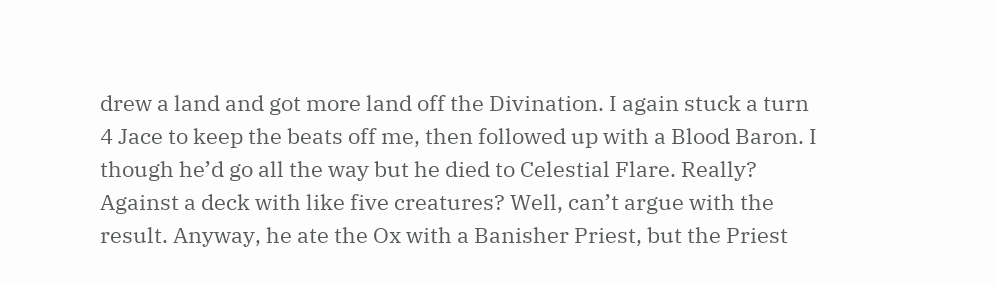drew a land and got more land off the Divination. I again stuck a turn 4 Jace to keep the beats off me, then followed up with a Blood Baron. I though he’d go all the way but he died to Celestial Flare. Really? Against a deck with like five creatures? Well, can’t argue with the result. Anyway, he ate the Ox with a Banisher Priest, but the Priest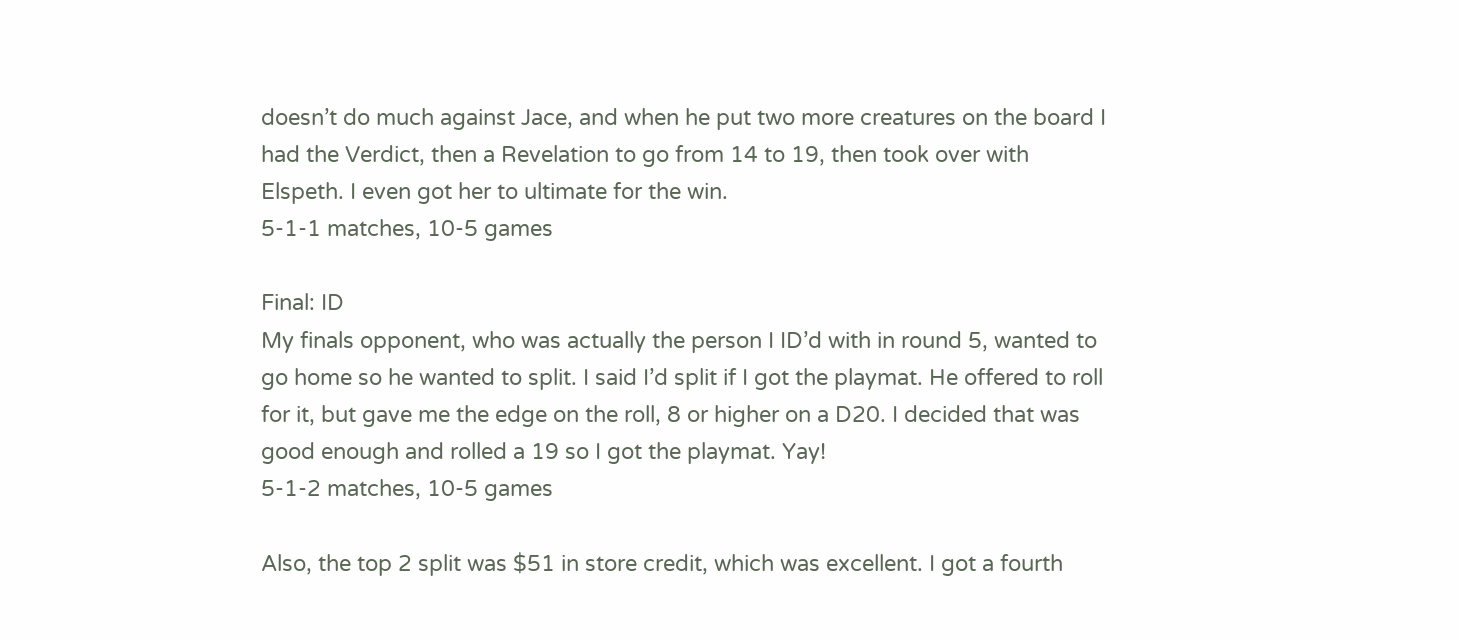doesn’t do much against Jace, and when he put two more creatures on the board I had the Verdict, then a Revelation to go from 14 to 19, then took over with Elspeth. I even got her to ultimate for the win.
5-1-1 matches, 10-5 games

Final: ID
My finals opponent, who was actually the person I ID’d with in round 5, wanted to go home so he wanted to split. I said I’d split if I got the playmat. He offered to roll for it, but gave me the edge on the roll, 8 or higher on a D20. I decided that was good enough and rolled a 19 so I got the playmat. Yay!
5-1-2 matches, 10-5 games

Also, the top 2 split was $51 in store credit, which was excellent. I got a fourth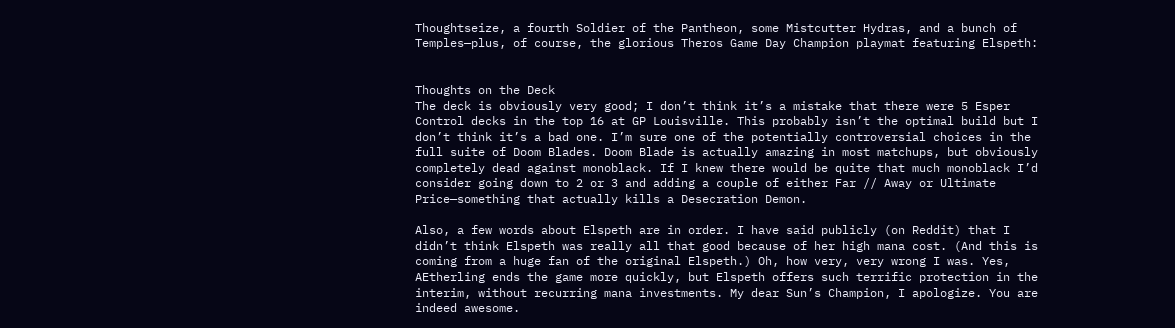Thoughtseize, a fourth Soldier of the Pantheon, some Mistcutter Hydras, and a bunch of Temples—plus, of course, the glorious Theros Game Day Champion playmat featuring Elspeth:


Thoughts on the Deck
The deck is obviously very good; I don’t think it’s a mistake that there were 5 Esper Control decks in the top 16 at GP Louisville. This probably isn’t the optimal build but I don’t think it’s a bad one. I’m sure one of the potentially controversial choices in the full suite of Doom Blades. Doom Blade is actually amazing in most matchups, but obviously completely dead against monoblack. If I knew there would be quite that much monoblack I’d consider going down to 2 or 3 and adding a couple of either Far // Away or Ultimate Price—something that actually kills a Desecration Demon.

Also, a few words about Elspeth are in order. I have said publicly (on Reddit) that I didn’t think Elspeth was really all that good because of her high mana cost. (And this is coming from a huge fan of the original Elspeth.) Oh, how very, very wrong I was. Yes, AEtherling ends the game more quickly, but Elspeth offers such terrific protection in the interim, without recurring mana investments. My dear Sun’s Champion, I apologize. You are indeed awesome.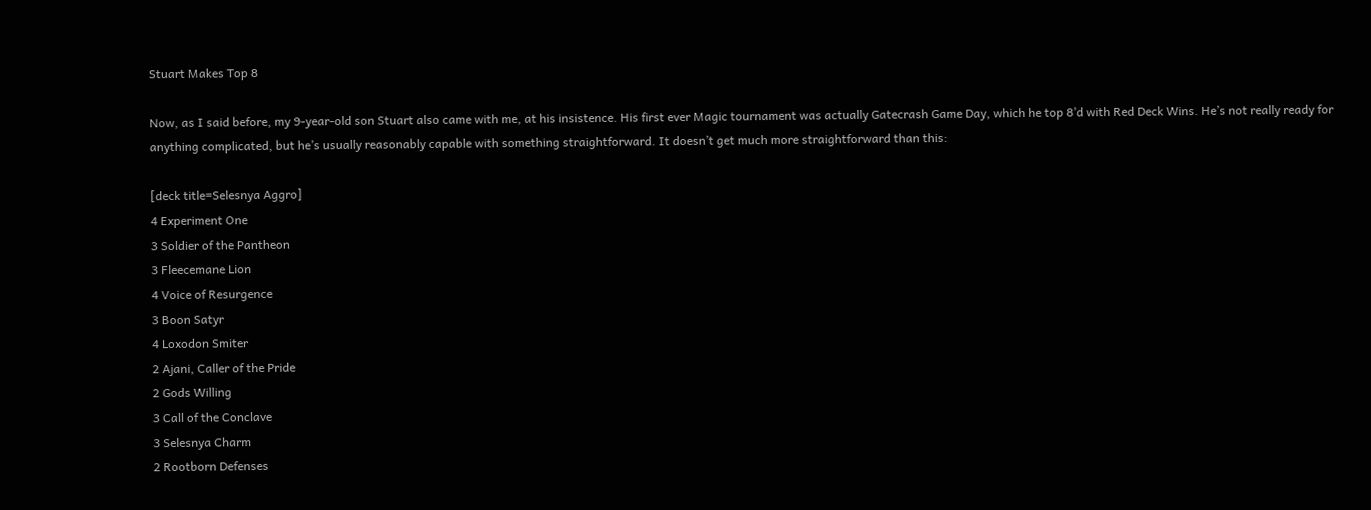Stuart Makes Top 8

Now, as I said before, my 9-year-old son Stuart also came with me, at his insistence. His first ever Magic tournament was actually Gatecrash Game Day, which he top 8’d with Red Deck Wins. He’s not really ready for anything complicated, but he’s usually reasonably capable with something straightforward. It doesn’t get much more straightforward than this:

[deck title=Selesnya Aggro]
4 Experiment One
3 Soldier of the Pantheon
3 Fleecemane Lion
4 Voice of Resurgence
3 Boon Satyr
4 Loxodon Smiter
2 Ajani, Caller of the Pride
2 Gods Willing
3 Call of the Conclave
3 Selesnya Charm
2 Rootborn Defenses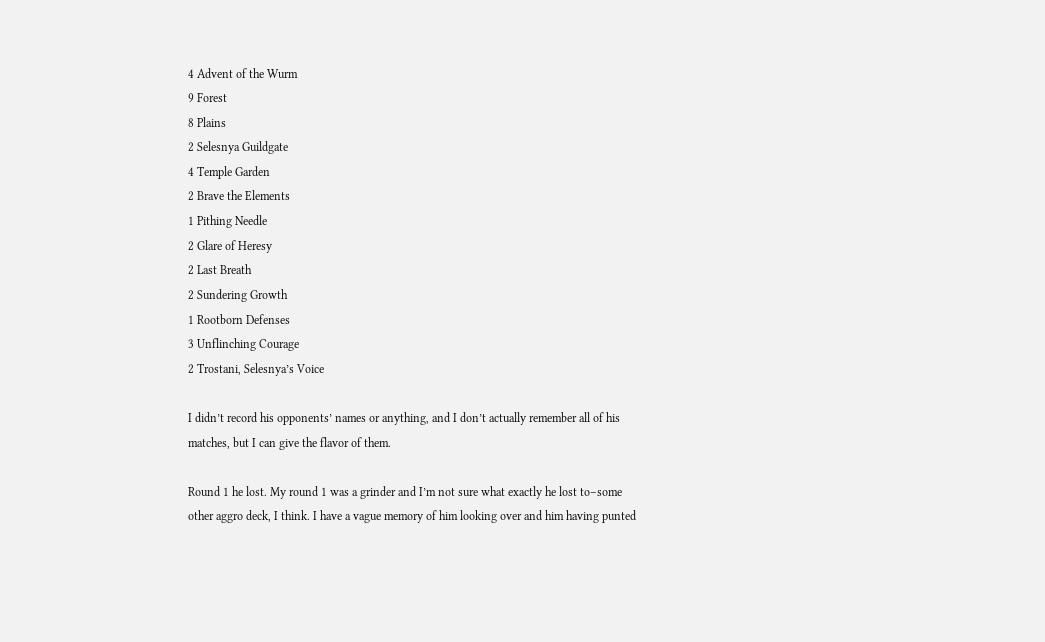4 Advent of the Wurm
9 Forest
8 Plains
2 Selesnya Guildgate
4 Temple Garden
2 Brave the Elements
1 Pithing Needle
2 Glare of Heresy
2 Last Breath
2 Sundering Growth
1 Rootborn Defenses
3 Unflinching Courage
2 Trostani, Selesnya’s Voice

I didn’t record his opponents’ names or anything, and I don’t actually remember all of his matches, but I can give the flavor of them.

Round 1 he lost. My round 1 was a grinder and I’m not sure what exactly he lost to–some other aggro deck, I think. I have a vague memory of him looking over and him having punted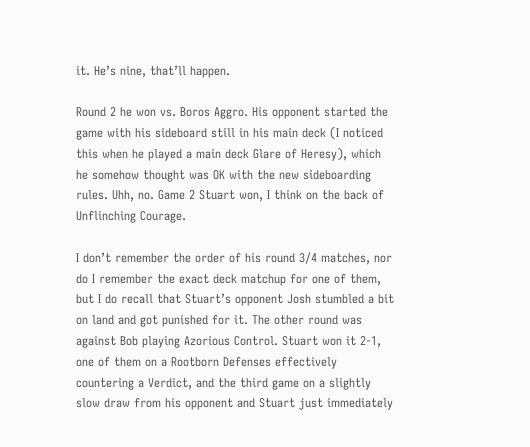it. He’s nine, that’ll happen.

Round 2 he won vs. Boros Aggro. His opponent started the game with his sideboard still in his main deck (I noticed this when he played a main deck Glare of Heresy), which he somehow thought was OK with the new sideboarding rules. Uhh, no. Game 2 Stuart won, I think on the back of Unflinching Courage.

I don’t remember the order of his round 3/4 matches, nor do I remember the exact deck matchup for one of them, but I do recall that Stuart’s opponent Josh stumbled a bit on land and got punished for it. The other round was against Bob playing Azorious Control. Stuart won it 2-1, one of them on a Rootborn Defenses effectively countering a Verdict, and the third game on a slightly slow draw from his opponent and Stuart just immediately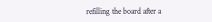refilling the board after a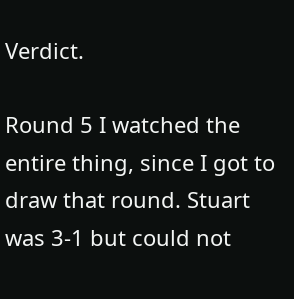Verdict.

Round 5 I watched the entire thing, since I got to draw that round. Stuart was 3-1 but could not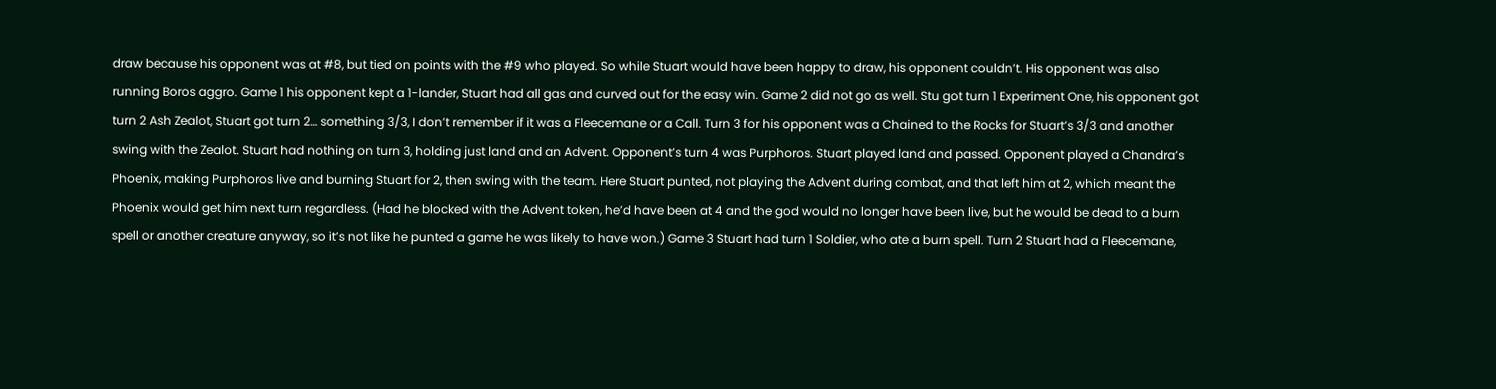draw because his opponent was at #8, but tied on points with the #9 who played. So while Stuart would have been happy to draw, his opponent couldn’t. His opponent was also running Boros aggro. Game 1 his opponent kept a 1-lander, Stuart had all gas and curved out for the easy win. Game 2 did not go as well. Stu got turn 1 Experiment One, his opponent got turn 2 Ash Zealot, Stuart got turn 2… something 3/3, I don’t remember if it was a Fleecemane or a Call. Turn 3 for his opponent was a Chained to the Rocks for Stuart’s 3/3 and another swing with the Zealot. Stuart had nothing on turn 3, holding just land and an Advent. Opponent’s turn 4 was Purphoros. Stuart played land and passed. Opponent played a Chandra’s Phoenix, making Purphoros live and burning Stuart for 2, then swing with the team. Here Stuart punted, not playing the Advent during combat, and that left him at 2, which meant the Phoenix would get him next turn regardless. (Had he blocked with the Advent token, he’d have been at 4 and the god would no longer have been live, but he would be dead to a burn spell or another creature anyway, so it’s not like he punted a game he was likely to have won.) Game 3 Stuart had turn 1 Soldier, who ate a burn spell. Turn 2 Stuart had a Fleecemane,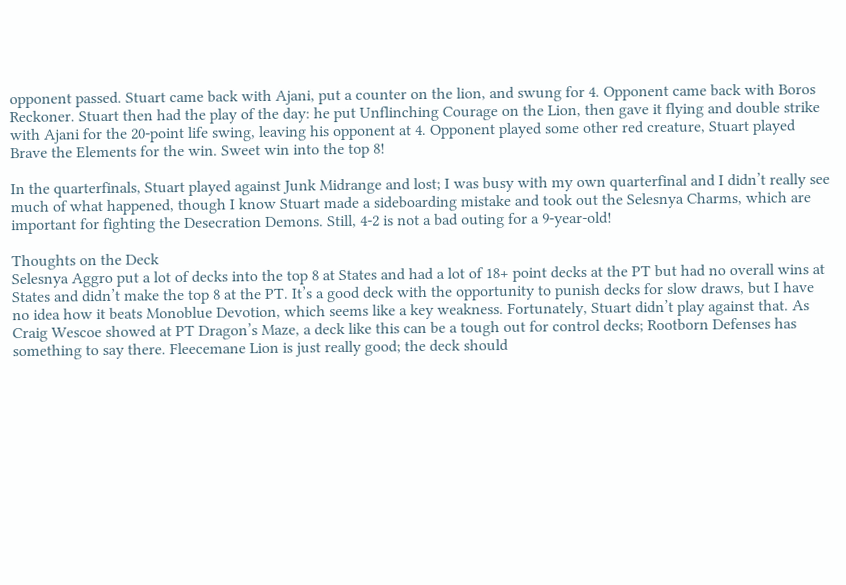opponent passed. Stuart came back with Ajani, put a counter on the lion, and swung for 4. Opponent came back with Boros Reckoner. Stuart then had the play of the day: he put Unflinching Courage on the Lion, then gave it flying and double strike with Ajani for the 20-point life swing, leaving his opponent at 4. Opponent played some other red creature, Stuart played Brave the Elements for the win. Sweet win into the top 8!

In the quarterfinals, Stuart played against Junk Midrange and lost; I was busy with my own quarterfinal and I didn’t really see much of what happened, though I know Stuart made a sideboarding mistake and took out the Selesnya Charms, which are important for fighting the Desecration Demons. Still, 4-2 is not a bad outing for a 9-year-old!

Thoughts on the Deck
Selesnya Aggro put a lot of decks into the top 8 at States and had a lot of 18+ point decks at the PT but had no overall wins at States and didn’t make the top 8 at the PT. It’s a good deck with the opportunity to punish decks for slow draws, but I have no idea how it beats Monoblue Devotion, which seems like a key weakness. Fortunately, Stuart didn’t play against that. As Craig Wescoe showed at PT Dragon’s Maze, a deck like this can be a tough out for control decks; Rootborn Defenses has something to say there. Fleecemane Lion is just really good; the deck should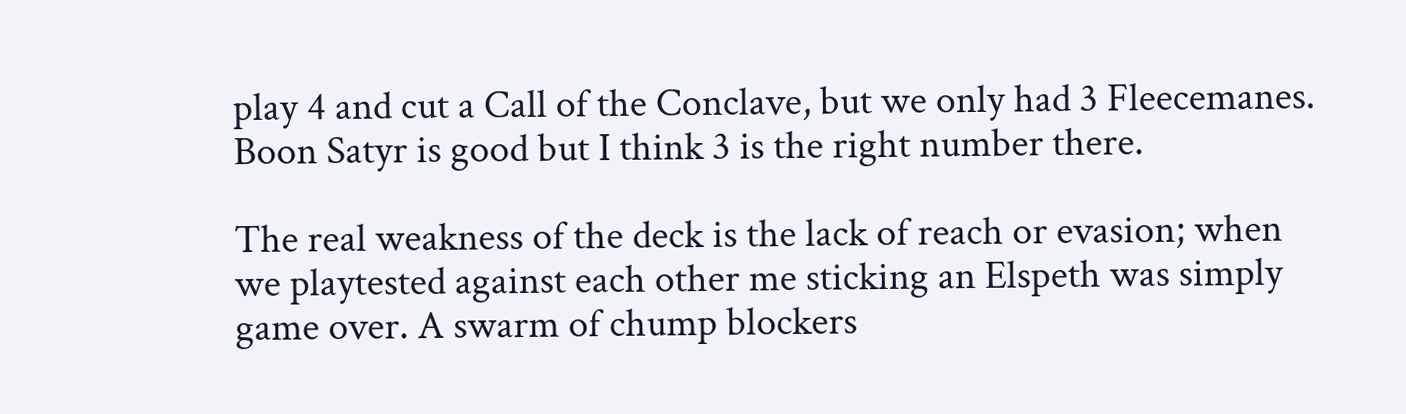play 4 and cut a Call of the Conclave, but we only had 3 Fleecemanes. Boon Satyr is good but I think 3 is the right number there.

The real weakness of the deck is the lack of reach or evasion; when we playtested against each other me sticking an Elspeth was simply game over. A swarm of chump blockers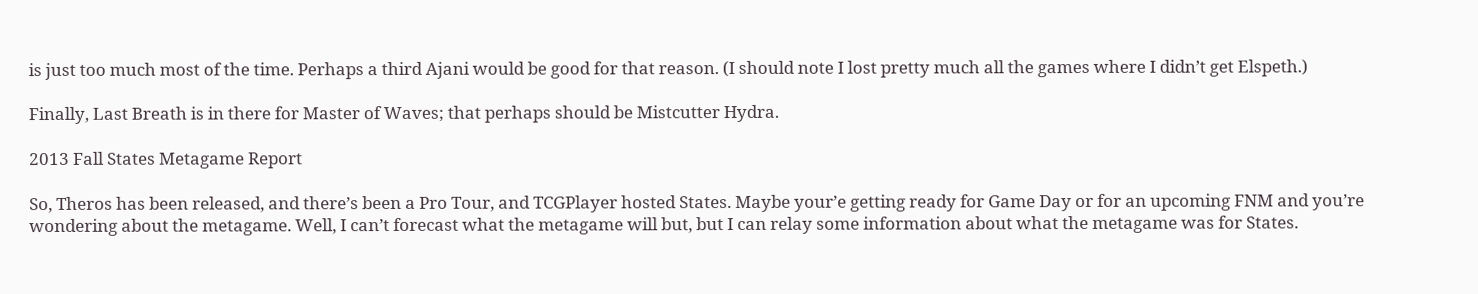is just too much most of the time. Perhaps a third Ajani would be good for that reason. (I should note I lost pretty much all the games where I didn’t get Elspeth.)

Finally, Last Breath is in there for Master of Waves; that perhaps should be Mistcutter Hydra.

2013 Fall States Metagame Report

So, Theros has been released, and there’s been a Pro Tour, and TCGPlayer hosted States. Maybe your’e getting ready for Game Day or for an upcoming FNM and you’re wondering about the metagame. Well, I can’t forecast what the metagame will but, but I can relay some information about what the metagame was for States.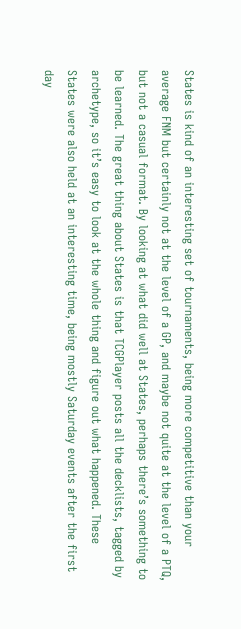States is kind of an interesting set of tournaments, being more competitive than your average FNM but certainly not at the level of a GP, and maybe not quite at the level of a PTQ, but not a casual format. By looking at what did well at States, perhaps there’s something to be learned. The great thing about States is that TCGPlayer posts all the decklists, tagged by archetype, so it’s easy to look at the whole thing and figure out what happened. These States were also held at an interesting time, being mostly Saturday events after the first day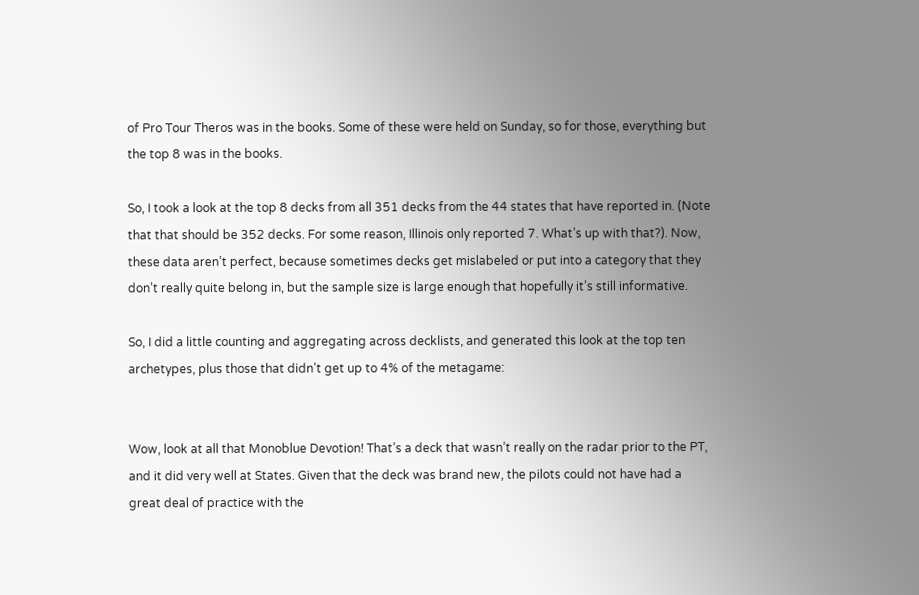of Pro Tour Theros was in the books. Some of these were held on Sunday, so for those, everything but the top 8 was in the books.

So, I took a look at the top 8 decks from all 351 decks from the 44 states that have reported in. (Note that that should be 352 decks. For some reason, Illinois only reported 7. What’s up with that?). Now, these data aren’t perfect, because sometimes decks get mislabeled or put into a category that they don’t really quite belong in, but the sample size is large enough that hopefully it’s still informative.

So, I did a little counting and aggregating across decklists, and generated this look at the top ten archetypes, plus those that didn’t get up to 4% of the metagame:


Wow, look at all that Monoblue Devotion! That’s a deck that wasn’t really on the radar prior to the PT, and it did very well at States. Given that the deck was brand new, the pilots could not have had a great deal of practice with the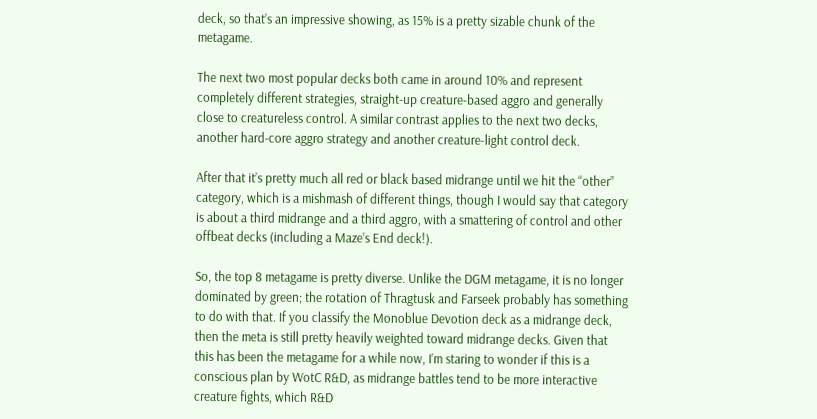deck, so that’s an impressive showing, as 15% is a pretty sizable chunk of the metagame.

The next two most popular decks both came in around 10% and represent completely different strategies, straight-up creature-based aggro and generally close to creatureless control. A similar contrast applies to the next two decks, another hard-core aggro strategy and another creature-light control deck.

After that it’s pretty much all red or black based midrange until we hit the “other” category, which is a mishmash of different things, though I would say that category is about a third midrange and a third aggro, with a smattering of control and other offbeat decks (including a Maze’s End deck!).

So, the top 8 metagame is pretty diverse. Unlike the DGM metagame, it is no longer dominated by green; the rotation of Thragtusk and Farseek probably has something to do with that. If you classify the Monoblue Devotion deck as a midrange deck, then the meta is still pretty heavily weighted toward midrange decks. Given that this has been the metagame for a while now, I’m staring to wonder if this is a conscious plan by WotC R&D, as midrange battles tend to be more interactive creature fights, which R&D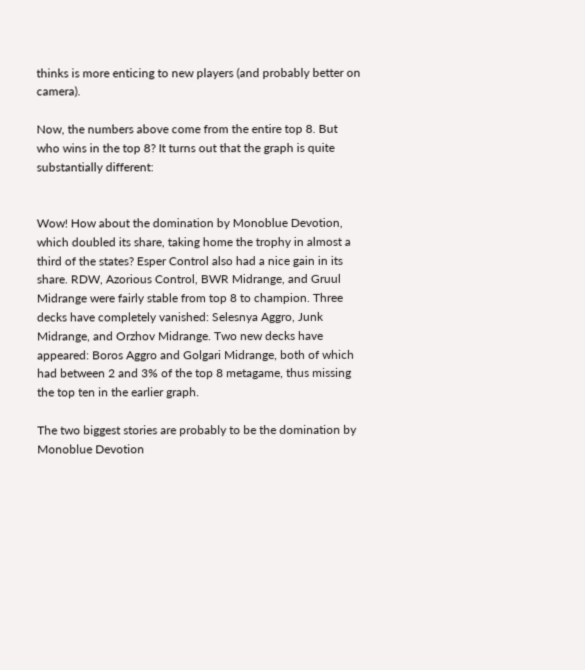thinks is more enticing to new players (and probably better on camera).

Now, the numbers above come from the entire top 8. But who wins in the top 8? It turns out that the graph is quite substantially different:


Wow! How about the domination by Monoblue Devotion, which doubled its share, taking home the trophy in almost a third of the states? Esper Control also had a nice gain in its share. RDW, Azorious Control, BWR Midrange, and Gruul Midrange were fairly stable from top 8 to champion. Three decks have completely vanished: Selesnya Aggro, Junk Midrange, and Orzhov Midrange. Two new decks have appeared: Boros Aggro and Golgari Midrange, both of which had between 2 and 3% of the top 8 metagame, thus missing the top ten in the earlier graph.

The two biggest stories are probably to be the domination by Monoblue Devotion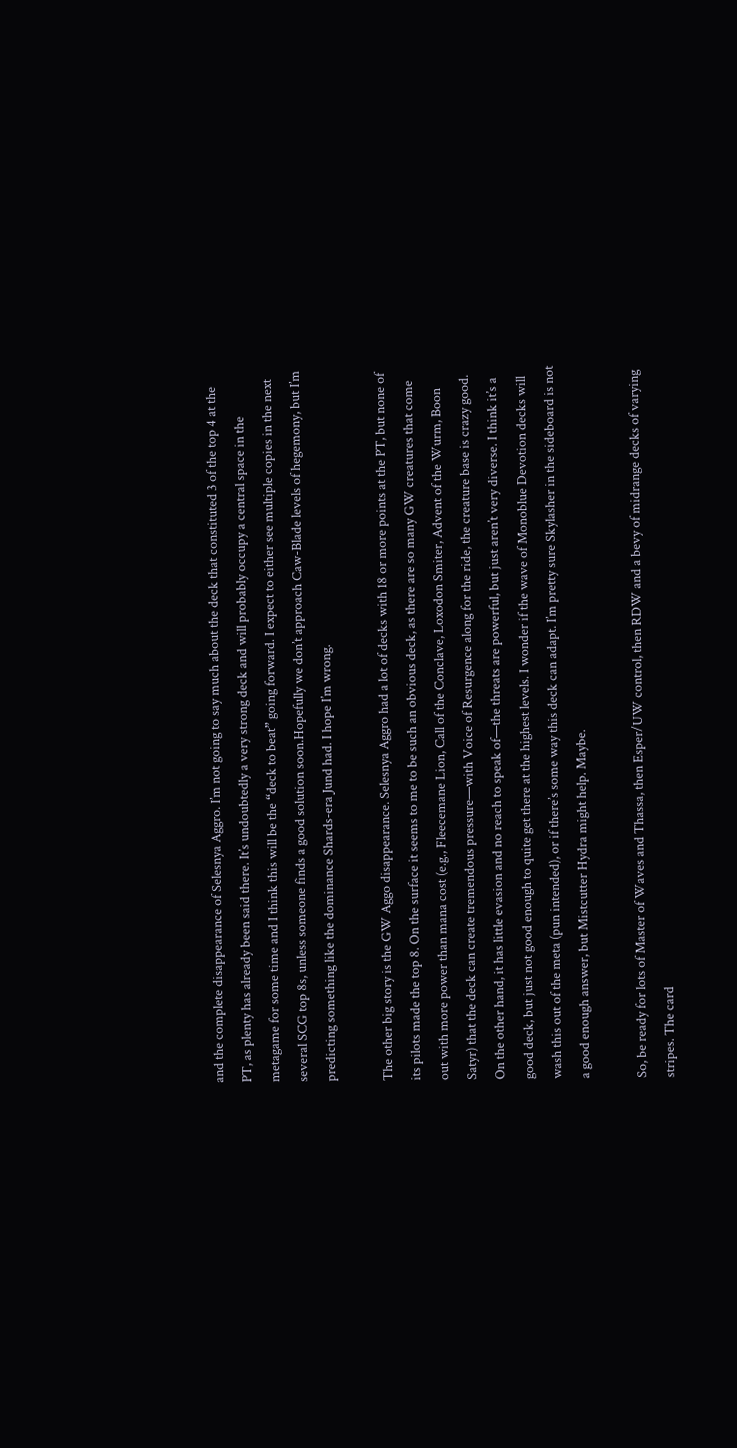and the complete disappearance of Selesnya Aggro. I’m not going to say much about the deck that constituted 3 of the top 4 at the PT, as plenty has already been said there. It’s undoubtedly a very strong deck and will probably occupy a central space in the metagame for some time and I think this will be the “deck to beat” going forward. I expect to either see multiple copies in the next several SCG top 8s, unless someone finds a good solution soon.Hopefully we don’t approach Caw-Blade levels of hegemony, but I’m predicting something like the dominance Shards-era Jund had. I hope I’m wrong.

The other big story is the GW Aggo disappearance. Selesnya Aggro had a lot of decks with 18 or more points at the PT, but none of its pilots made the top 8. On the surface it seems to me to be such an obvious deck, as there are so many GW creatures that come out with more power than mana cost (e.g., Fleecemane Lion, Call of the Conclave, Loxodon Smiter, Advent of the Wurm, Boon Satyr) that the deck can create tremendous pressure—with Voice of Resurgence along for the ride, the creature base is crazy good. On the other hand, it has little evasion and no reach to speak of—the threats are powerful, but just aren’t very diverse. I think it’s a good deck, but just not good enough to quite get there at the highest levels. I wonder if the wave of Monoblue Devotion decks will wash this out of the meta (pun intended), or if there’s some way this deck can adapt. I’m pretty sure Skylasher in the sideboard is not a good enough answer, but Mistcutter Hydra might help. Maybe.

So, be ready for lots of Master of Waves and Thassa, then Esper/UW control, then RDW and a bevy of midrange decks of varying stripes. The card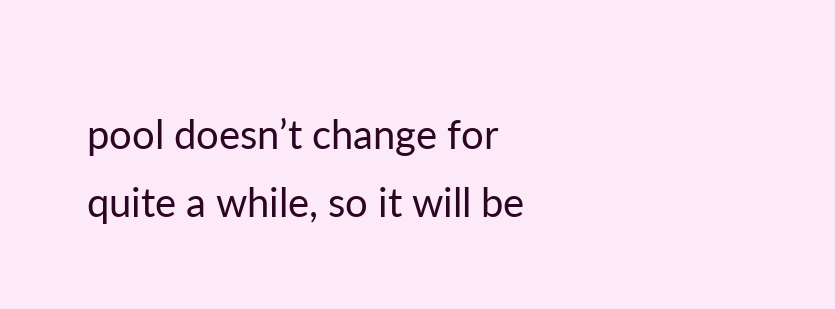pool doesn’t change for quite a while, so it will be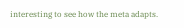interesting to see how the meta adapts.